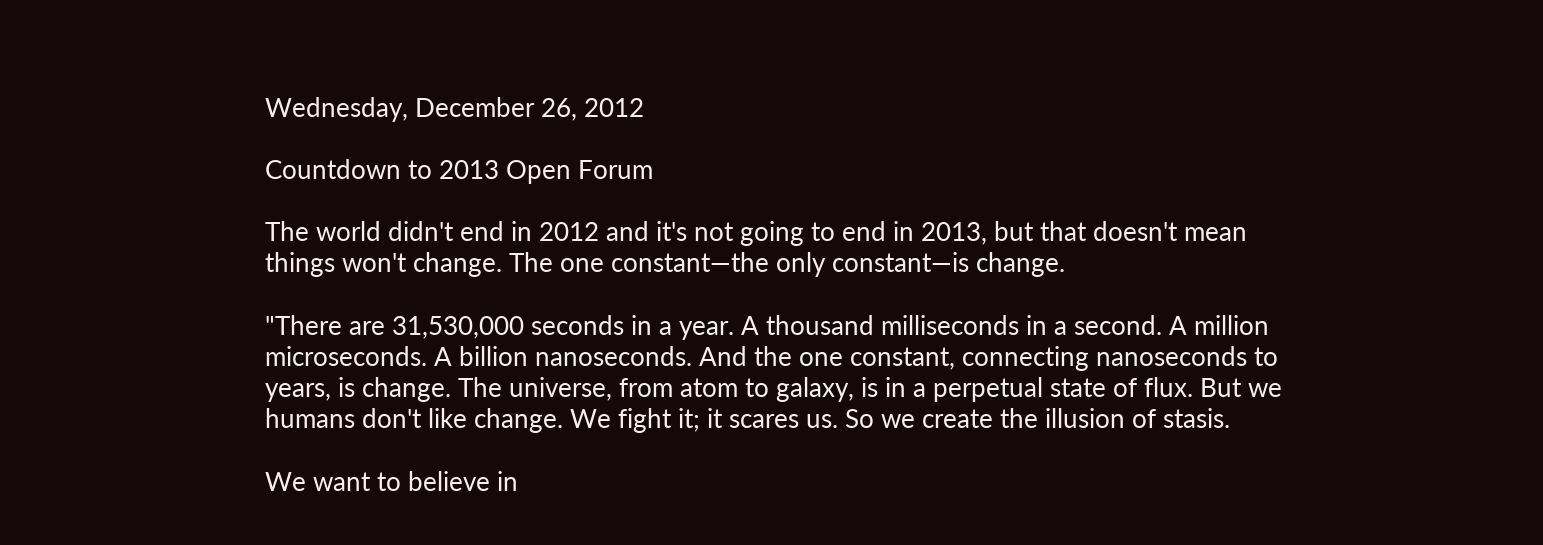Wednesday, December 26, 2012

Countdown to 2013 Open Forum

The world didn't end in 2012 and it's not going to end in 2013, but that doesn't mean things won't change. The one constant—the only constant—is change.

"There are 31,530,000 seconds in a year. A thousand milliseconds in a second. A million microseconds. A billion nanoseconds. And the one constant, connecting nanoseconds to years, is change. The universe, from atom to galaxy, is in a perpetual state of flux. But we humans don't like change. We fight it; it scares us. So we create the illusion of stasis.

We want to believe in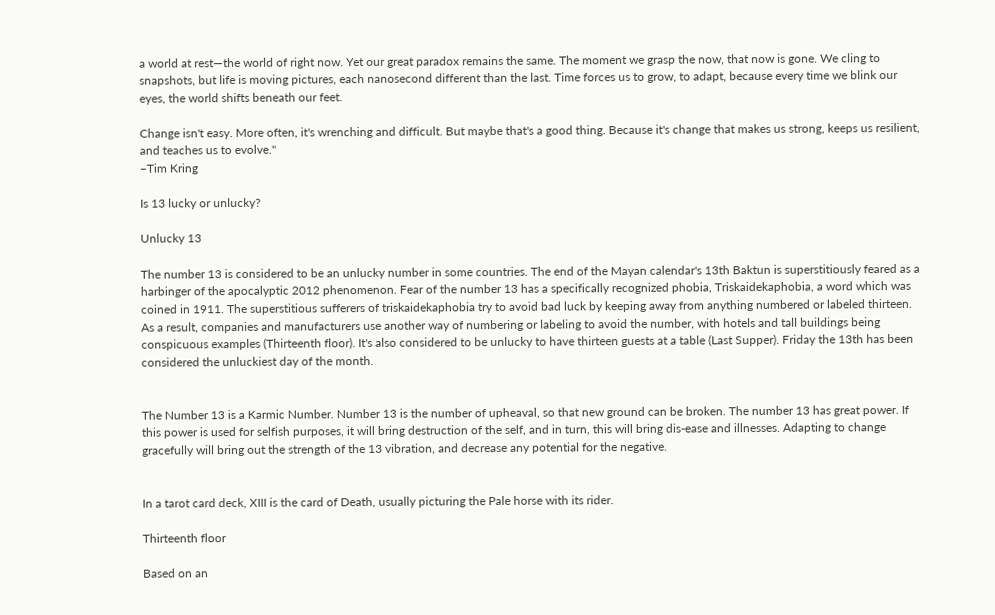a world at rest—the world of right now. Yet our great paradox remains the same. The moment we grasp the now, that now is gone. We cling to snapshots, but life is moving pictures, each nanosecond different than the last. Time forces us to grow, to adapt, because every time we blink our eyes, the world shifts beneath our feet.

Change isn't easy. More often, it's wrenching and difficult. But maybe that's a good thing. Because it's change that makes us strong, keeps us resilient, and teaches us to evolve."
–Tim Kring

Is 13 lucky or unlucky?

Unlucky 13

The number 13 is considered to be an unlucky number in some countries. The end of the Mayan calendar's 13th Baktun is superstitiously feared as a harbinger of the apocalyptic 2012 phenomenon. Fear of the number 13 has a specifically recognized phobia, Triskaidekaphobia, a word which was coined in 1911. The superstitious sufferers of triskaidekaphobia try to avoid bad luck by keeping away from anything numbered or labeled thirteen. As a result, companies and manufacturers use another way of numbering or labeling to avoid the number, with hotels and tall buildings being conspicuous examples (Thirteenth floor). It's also considered to be unlucky to have thirteen guests at a table (Last Supper). Friday the 13th has been considered the unluckiest day of the month.


The Number 13 is a Karmic Number. Number 13 is the number of upheaval, so that new ground can be broken. The number 13 has great power. If this power is used for selfish purposes, it will bring destruction of the self, and in turn, this will bring dis-ease and illnesses. Adapting to change gracefully will bring out the strength of the 13 vibration, and decrease any potential for the negative.


In a tarot card deck, XIII is the card of Death, usually picturing the Pale horse with its rider.

Thirteenth floor

Based on an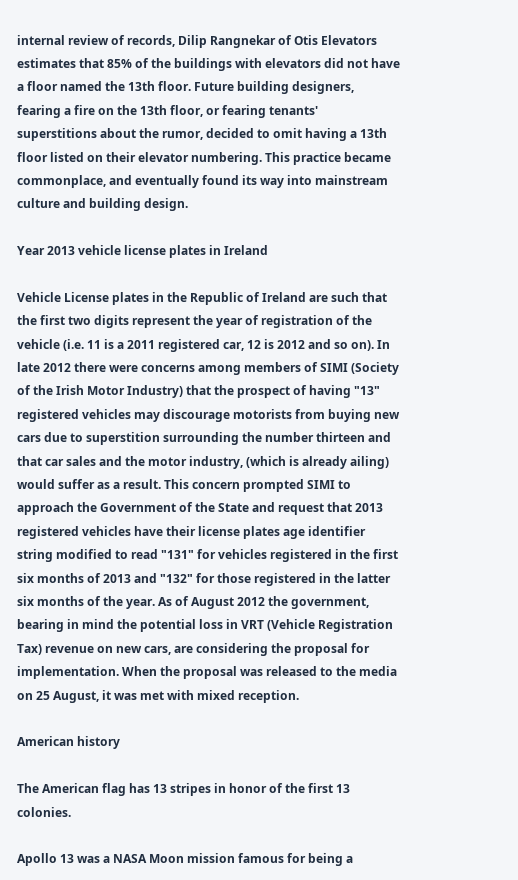internal review of records, Dilip Rangnekar of Otis Elevators estimates that 85% of the buildings with elevators did not have a floor named the 13th floor. Future building designers, fearing a fire on the 13th floor, or fearing tenants' superstitions about the rumor, decided to omit having a 13th floor listed on their elevator numbering. This practice became commonplace, and eventually found its way into mainstream culture and building design.

Year 2013 vehicle license plates in Ireland

Vehicle License plates in the Republic of Ireland are such that the first two digits represent the year of registration of the vehicle (i.e. 11 is a 2011 registered car, 12 is 2012 and so on). In late 2012 there were concerns among members of SIMI (Society of the Irish Motor Industry) that the prospect of having "13" registered vehicles may discourage motorists from buying new cars due to superstition surrounding the number thirteen and that car sales and the motor industry, (which is already ailing) would suffer as a result. This concern prompted SIMI to approach the Government of the State and request that 2013 registered vehicles have their license plates age identifier string modified to read "131" for vehicles registered in the first six months of 2013 and "132" for those registered in the latter six months of the year. As of August 2012 the government, bearing in mind the potential loss in VRT (Vehicle Registration Tax) revenue on new cars, are considering the proposal for implementation. When the proposal was released to the media on 25 August, it was met with mixed reception.

American history

The American flag has 13 stripes in honor of the first 13 colonies.

Apollo 13 was a NASA Moon mission famous for being a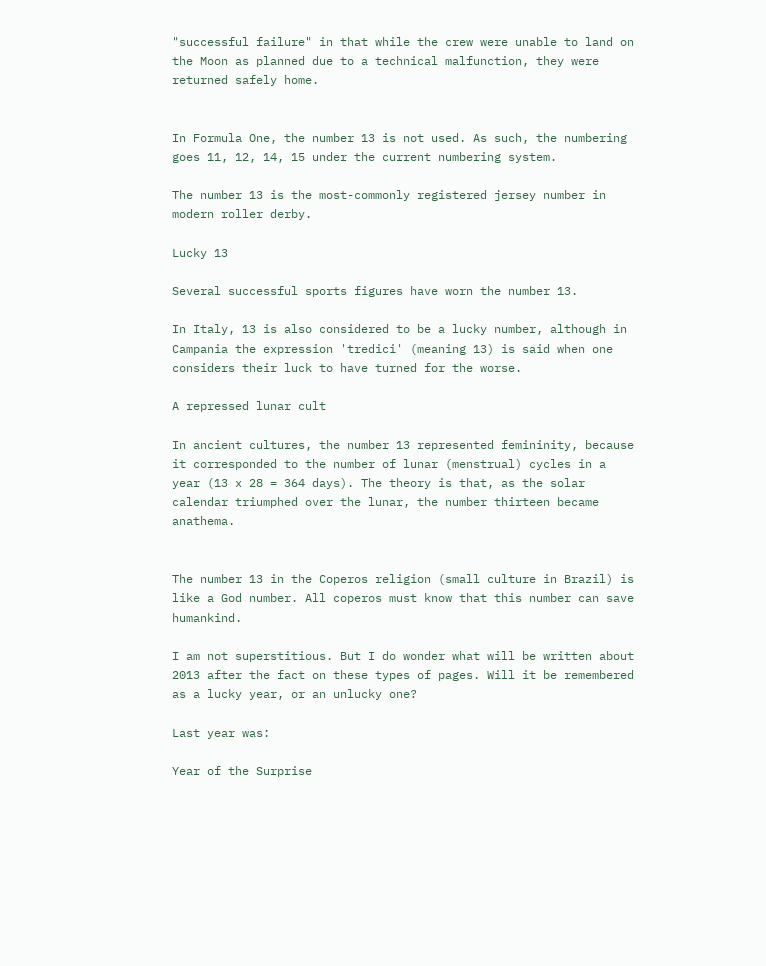"successful failure" in that while the crew were unable to land on the Moon as planned due to a technical malfunction, they were returned safely home.


In Formula One, the number 13 is not used. As such, the numbering goes 11, 12, 14, 15 under the current numbering system.

The number 13 is the most-commonly registered jersey number in modern roller derby.

Lucky 13

Several successful sports figures have worn the number 13.

In Italy, 13 is also considered to be a lucky number, although in Campania the expression 'tredici' (meaning 13) is said when one considers their luck to have turned for the worse.

A repressed lunar cult

In ancient cultures, the number 13 represented femininity, because it corresponded to the number of lunar (menstrual) cycles in a year (13 x 28 = 364 days). The theory is that, as the solar calendar triumphed over the lunar, the number thirteen became anathema.


The number 13 in the Coperos religion (small culture in Brazil) is like a God number. All coperos must know that this number can save humankind.

I am not superstitious. But I do wonder what will be written about 2013 after the fact on these types of pages. Will it be remembered as a lucky year, or an unlucky one?

Last year was:

Year of the Surprise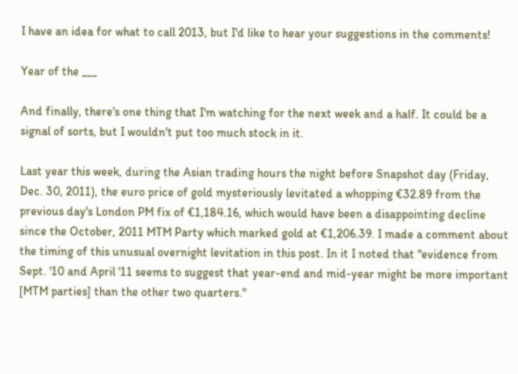I have an idea for what to call 2013, but I'd like to hear your suggestions in the comments!

Year of the ___

And finally, there's one thing that I'm watching for the next week and a half. It could be a signal of sorts, but I wouldn't put too much stock in it.

Last year this week, during the Asian trading hours the night before Snapshot day (Friday, Dec. 30, 2011), the euro price of gold mysteriously levitated a whopping €32.89 from the previous day's London PM fix of €1,184.16, which would have been a disappointing decline since the October, 2011 MTM Party which marked gold at €1,206.39. I made a comment about the timing of this unusual overnight levitation in this post. In it I noted that "evidence from Sept. '10 and April '11 seems to suggest that year-end and mid-year might be more important [MTM parties] than the other two quarters."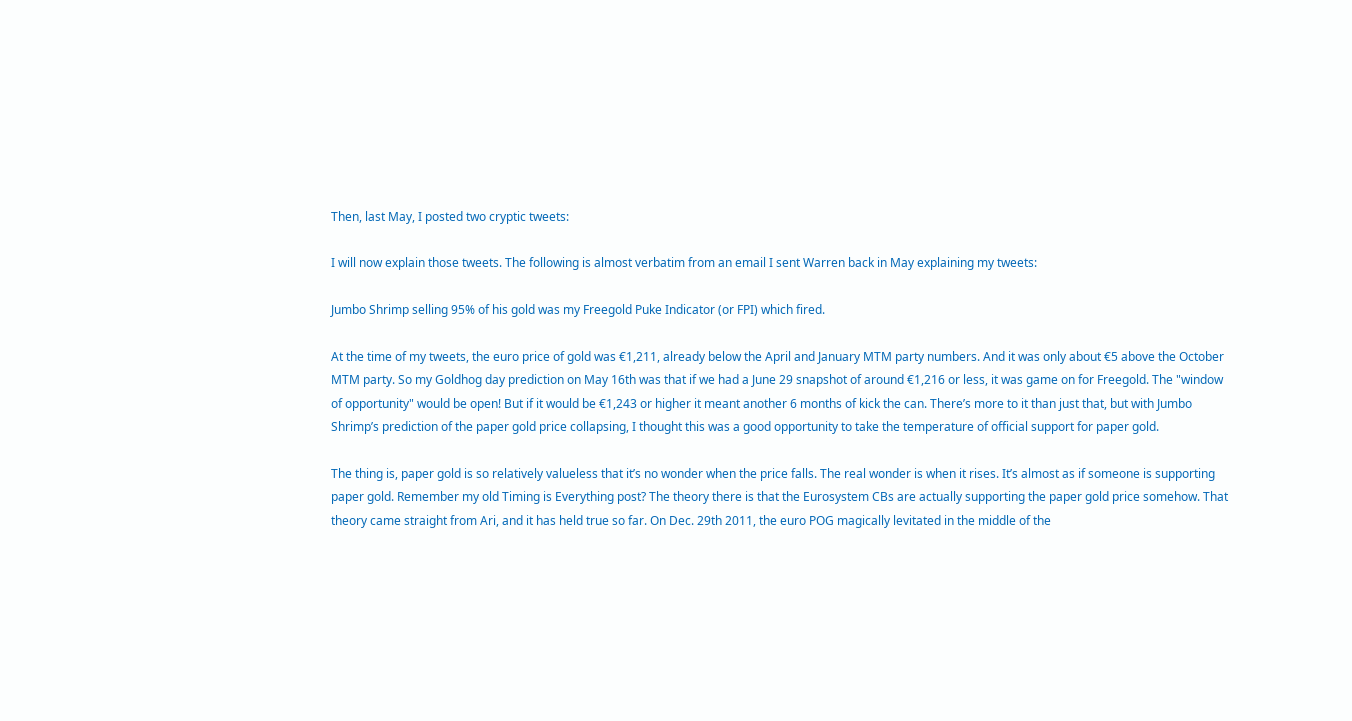Then, last May, I posted two cryptic tweets:

I will now explain those tweets. The following is almost verbatim from an email I sent Warren back in May explaining my tweets:

Jumbo Shrimp selling 95% of his gold was my Freegold Puke Indicator (or FPI) which fired.

At the time of my tweets, the euro price of gold was €1,211, already below the April and January MTM party numbers. And it was only about €5 above the October MTM party. So my Goldhog day prediction on May 16th was that if we had a June 29 snapshot of around €1,216 or less, it was game on for Freegold. The "window of opportunity" would be open! But if it would be €1,243 or higher it meant another 6 months of kick the can. There’s more to it than just that, but with Jumbo Shrimp’s prediction of the paper gold price collapsing, I thought this was a good opportunity to take the temperature of official support for paper gold.

The thing is, paper gold is so relatively valueless that it’s no wonder when the price falls. The real wonder is when it rises. It’s almost as if someone is supporting paper gold. Remember my old Timing is Everything post? The theory there is that the Eurosystem CBs are actually supporting the paper gold price somehow. That theory came straight from Ari, and it has held true so far. On Dec. 29th 2011, the euro POG magically levitated in the middle of the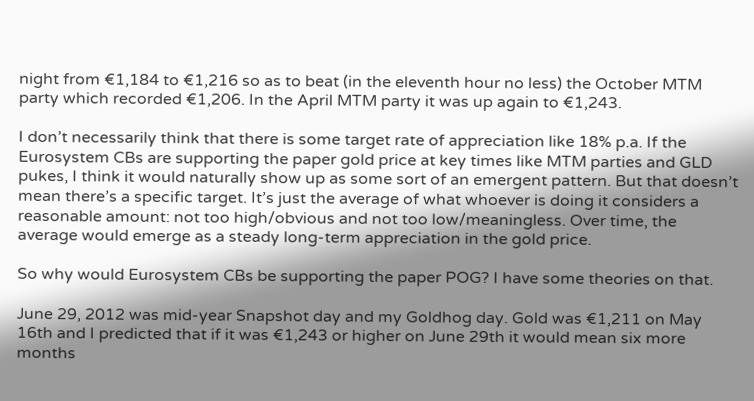night from €1,184 to €1,216 so as to beat (in the eleventh hour no less) the October MTM party which recorded €1,206. In the April MTM party it was up again to €1,243.

I don’t necessarily think that there is some target rate of appreciation like 18% p.a. If the Eurosystem CBs are supporting the paper gold price at key times like MTM parties and GLD pukes, I think it would naturally show up as some sort of an emergent pattern. But that doesn’t mean there’s a specific target. It’s just the average of what whoever is doing it considers a reasonable amount: not too high/obvious and not too low/meaningless. Over time, the average would emerge as a steady long-term appreciation in the gold price.

So why would Eurosystem CBs be supporting the paper POG? I have some theories on that.

June 29, 2012 was mid-year Snapshot day and my Goldhog day. Gold was €1,211 on May 16th and I predicted that if it was €1,243 or higher on June 29th it would mean six more months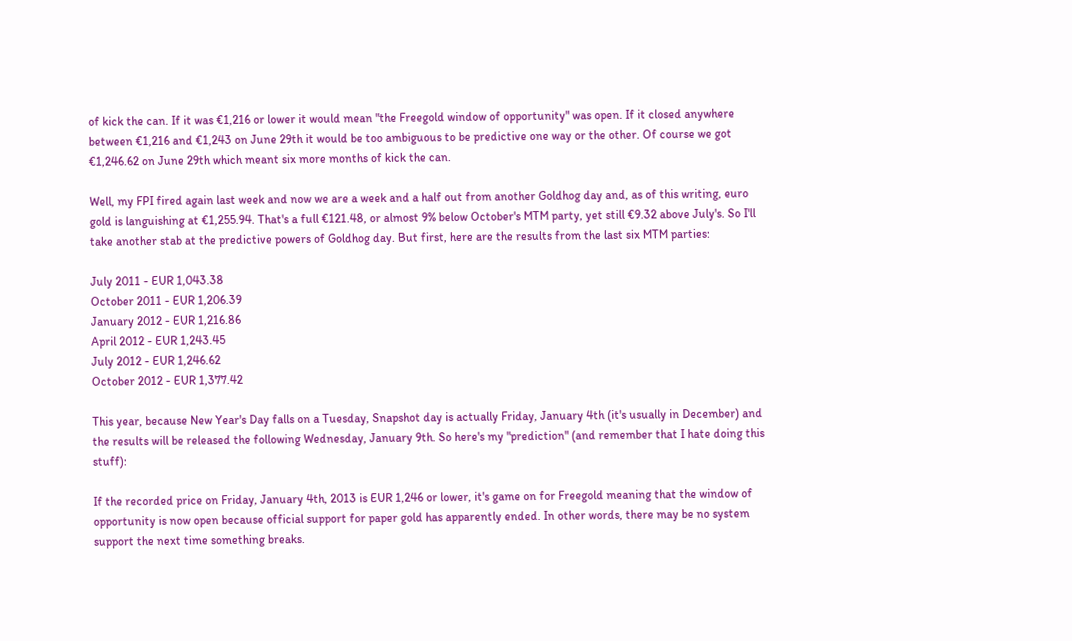of kick the can. If it was €1,216 or lower it would mean "the Freegold window of opportunity" was open. If it closed anywhere between €1,216 and €1,243 on June 29th it would be too ambiguous to be predictive one way or the other. Of course we got €1,246.62 on June 29th which meant six more months of kick the can.

Well, my FPI fired again last week and now we are a week and a half out from another Goldhog day and, as of this writing, euro gold is languishing at €1,255.94. That's a full €121.48, or almost 9% below October's MTM party, yet still €9.32 above July's. So I'll take another stab at the predictive powers of Goldhog day. But first, here are the results from the last six MTM parties:

July 2011 - EUR 1,043.38
October 2011 - EUR 1,206.39
January 2012 - EUR 1,216.86
April 2012 - EUR 1,243.45
July 2012 - EUR 1,246.62
October 2012 - EUR 1,377.42

This year, because New Year's Day falls on a Tuesday, Snapshot day is actually Friday, January 4th (it's usually in December) and the results will be released the following Wednesday, January 9th. So here's my "prediction" (and remember that I hate doing this stuff):

If the recorded price on Friday, January 4th, 2013 is EUR 1,246 or lower, it's game on for Freegold meaning that the window of opportunity is now open because official support for paper gold has apparently ended. In other words, there may be no system support the next time something breaks.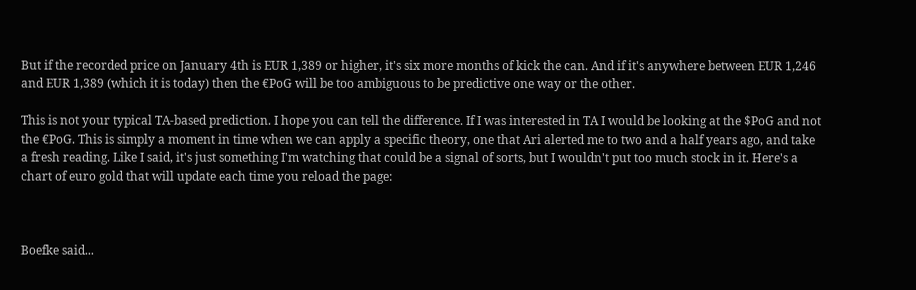But if the recorded price on January 4th is EUR 1,389 or higher, it's six more months of kick the can. And if it's anywhere between EUR 1,246 and EUR 1,389 (which it is today) then the €PoG will be too ambiguous to be predictive one way or the other.

This is not your typical TA-based prediction. I hope you can tell the difference. If I was interested in TA I would be looking at the $PoG and not the €PoG. This is simply a moment in time when we can apply a specific theory, one that Ari alerted me to two and a half years ago, and take a fresh reading. Like I said, it's just something I'm watching that could be a signal of sorts, but I wouldn't put too much stock in it. Here's a chart of euro gold that will update each time you reload the page:



Boefke said...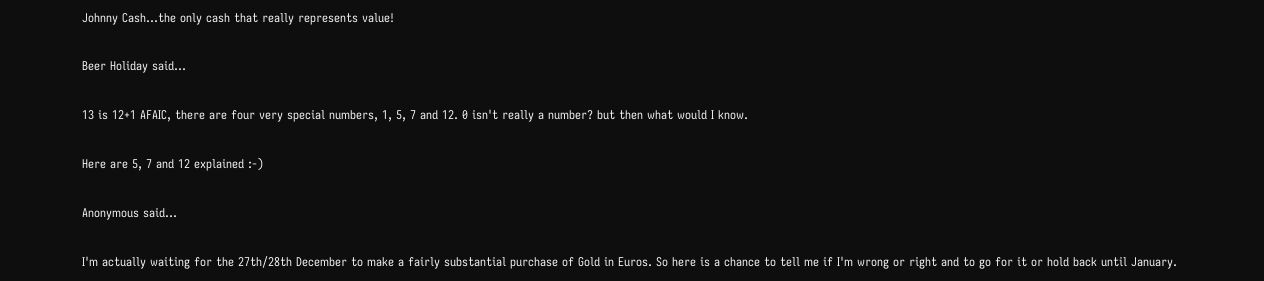Johnny Cash...the only cash that really represents value!

Beer Holiday said...

13 is 12+1 AFAIC, there are four very special numbers, 1, 5, 7 and 12. 0 isn't really a number? but then what would I know.

Here are 5, 7 and 12 explained :-)

Anonymous said...

I'm actually waiting for the 27th/28th December to make a fairly substantial purchase of Gold in Euros. So here is a chance to tell me if I'm wrong or right and to go for it or hold back until January.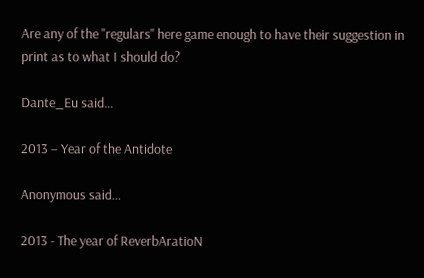Are any of the "regulars" here game enough to have their suggestion in print as to what I should do?

Dante_Eu said...

2013 – Year of the Antidote

Anonymous said...

2013 - The year of ReverbAratioN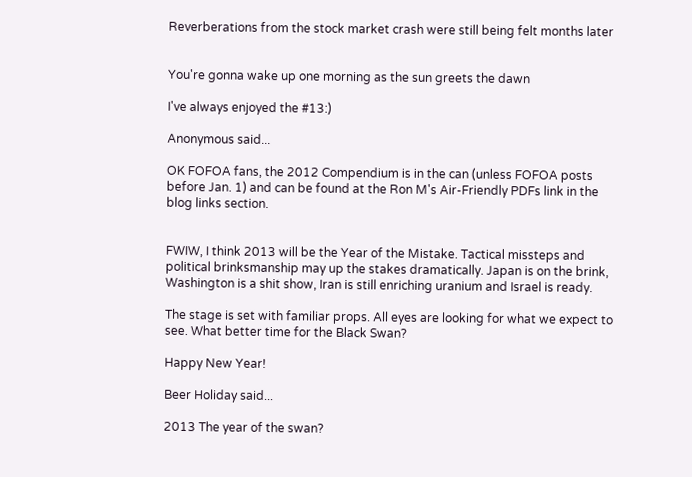Reverberations from the stock market crash were still being felt months later


You're gonna wake up one morning as the sun greets the dawn

I've always enjoyed the #13:)

Anonymous said...

OK FOFOA fans, the 2012 Compendium is in the can (unless FOFOA posts before Jan. 1) and can be found at the Ron M's Air-Friendly PDFs link in the blog links section.


FWIW, I think 2013 will be the Year of the Mistake. Tactical missteps and political brinksmanship may up the stakes dramatically. Japan is on the brink, Washington is a shit show, Iran is still enriching uranium and Israel is ready.

The stage is set with familiar props. All eyes are looking for what we expect to see. What better time for the Black Swan?

Happy New Year!

Beer Holiday said...

2013 The year of the swan?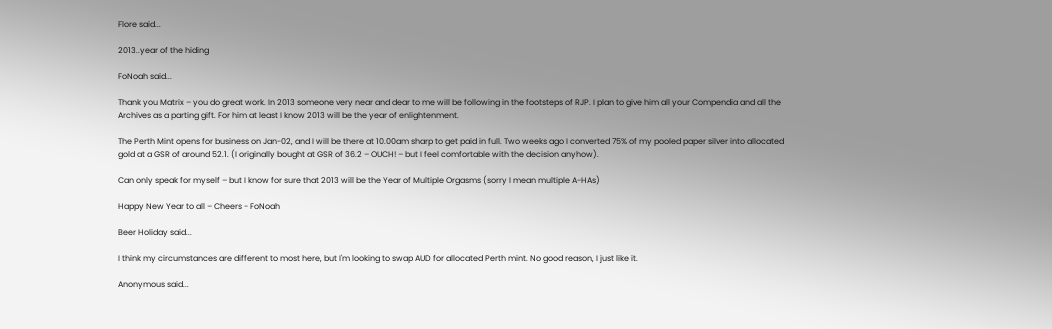Flore said...

2013..year of the hiding

FoNoah said...

Thank you Matrix – you do great work. In 2013 someone very near and dear to me will be following in the footsteps of RJP. I plan to give him all your Compendia and all the Archives as a parting gift. For him at least I know 2013 will be the year of enlightenment.

The Perth Mint opens for business on Jan-02, and I will be there at 10.00am sharp to get paid in full. Two weeks ago I converted 75% of my pooled paper silver into allocated gold at a GSR of around 52.1. (I originally bought at GSR of 36.2 – OUCH! – but I feel comfortable with the decision anyhow).

Can only speak for myself – but I know for sure that 2013 will be the Year of Multiple Orgasms (sorry I mean multiple A-HAs)

Happy New Year to all – Cheers - FoNoah

Beer Holiday said...

I think my circumstances are different to most here, but I'm looking to swap AUD for allocated Perth mint. No good reason, I just like it.

Anonymous said...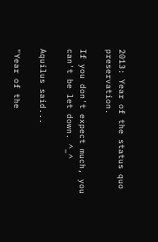2013: Year of the status quo preservation.

If you don't expect much, you can't be let down. ^_^

Aquilus said...

"Year of the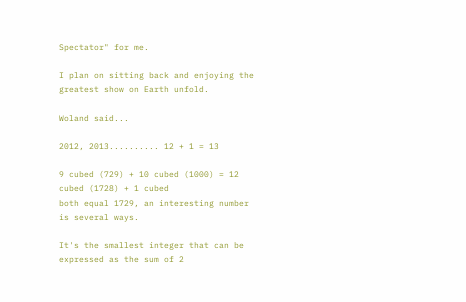Spectator" for me.

I plan on sitting back and enjoying the greatest show on Earth unfold.

Woland said...

2012, 2013.......... 12 + 1 = 13

9 cubed (729) + 10 cubed (1000) = 12 cubed (1728) + 1 cubed
both equal 1729, an interesting number is several ways.

It's the smallest integer that can be expressed as the sum of 2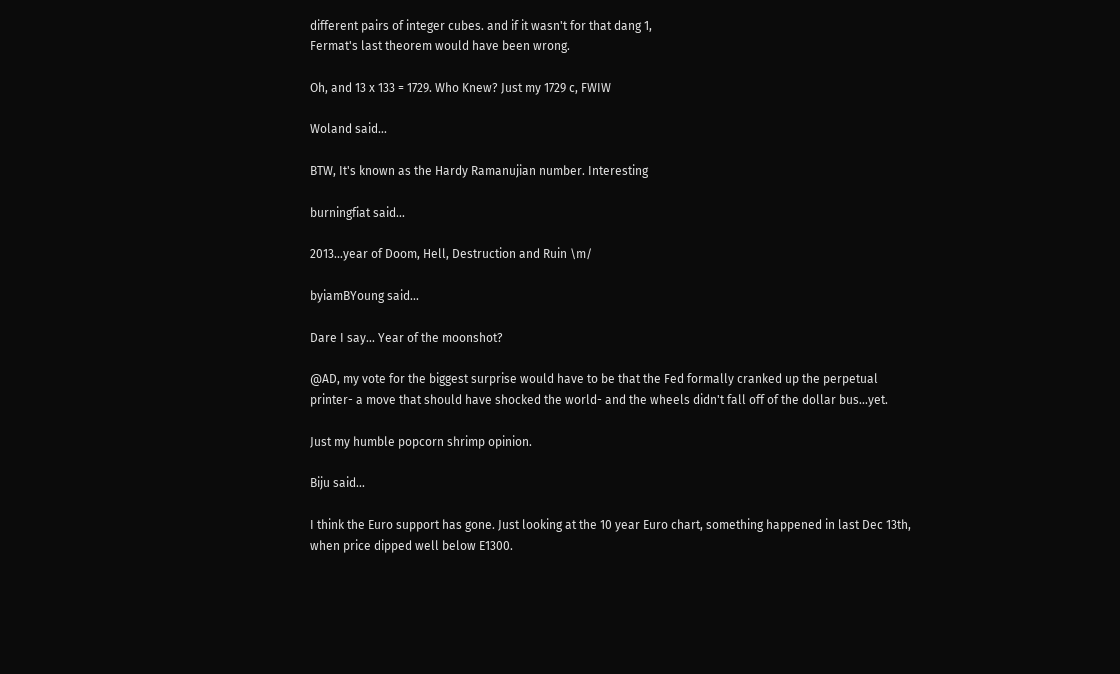different pairs of integer cubes. and if it wasn't for that dang 1,
Fermat's last theorem would have been wrong.

Oh, and 13 x 133 = 1729. Who Knew? Just my 1729 c, FWIW

Woland said...

BTW, It's known as the Hardy Ramanujian number. Interesting

burningfiat said...

2013...year of Doom, Hell, Destruction and Ruin \m/

byiamBYoung said...

Dare I say... Year of the moonshot?

@AD, my vote for the biggest surprise would have to be that the Fed formally cranked up the perpetual printer- a move that should have shocked the world- and the wheels didn't fall off of the dollar bus...yet.

Just my humble popcorn shrimp opinion.

Biju said...

I think the Euro support has gone. Just looking at the 10 year Euro chart, something happened in last Dec 13th, when price dipped well below E1300.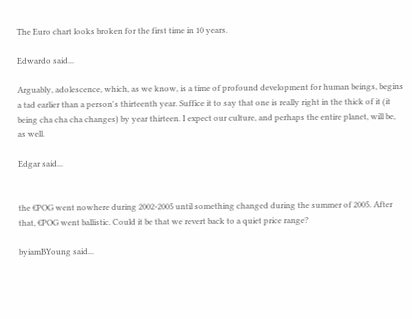The Euro chart looks broken for the first time in 10 years.

Edwardo said...

Arguably, adolescence, which, as we know, is a time of profound development for human beings, begins a tad earlier than a person's thirteenth year. Suffice it to say that one is really right in the thick of it (it being cha cha cha changes) by year thirteen. I expect our culture, and perhaps the entire planet, will be, as well.

Edgar said...


the €POG went nowhere during 2002-2005 until something changed during the summer of 2005. After that, €POG went ballistic. Could it be that we revert back to a quiet price range?

byiamBYoung said...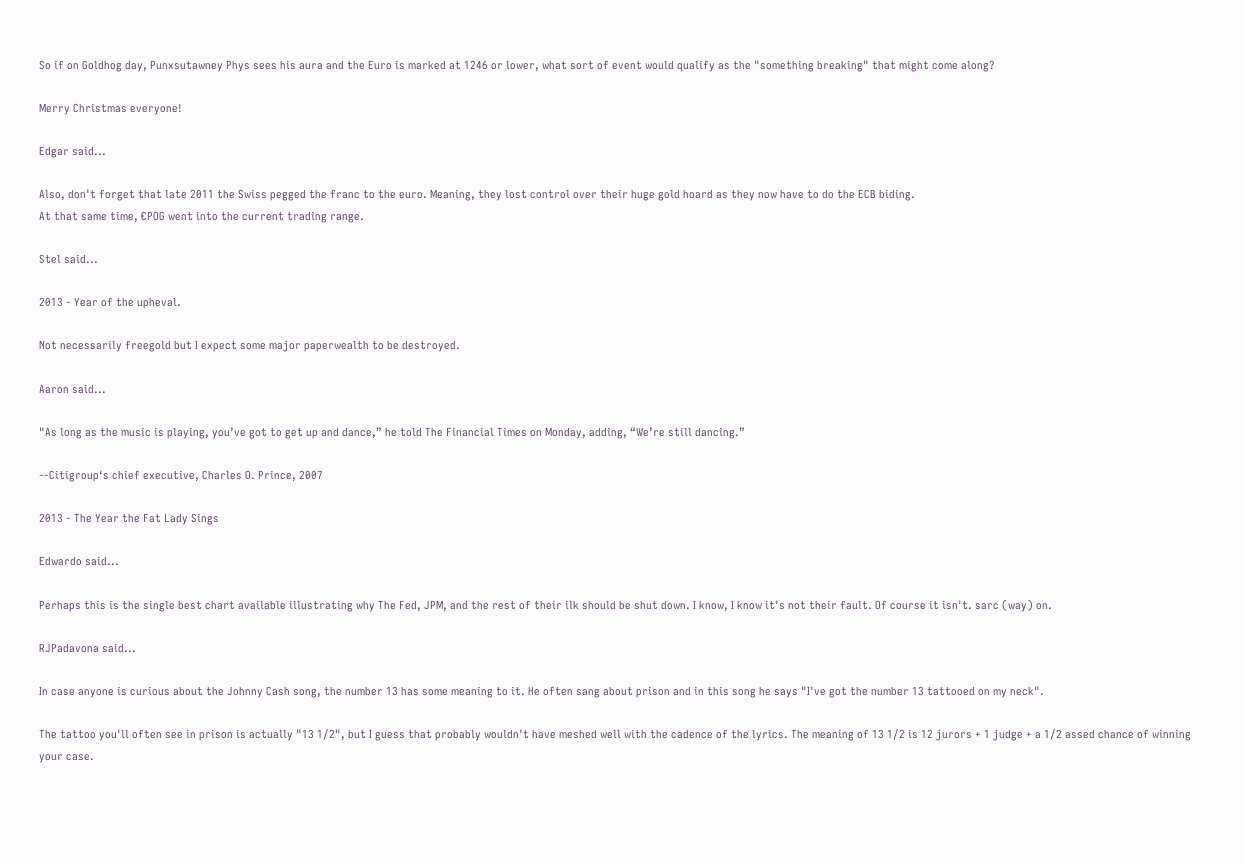So if on Goldhog day, Punxsutawney Phys sees his aura and the Euro is marked at 1246 or lower, what sort of event would qualify as the "something breaking" that might come along?

Merry Christmas everyone!

Edgar said...

Also, don't forget that late 2011 the Swiss pegged the franc to the euro. Meaning, they lost control over their huge gold hoard as they now have to do the ECB biding.
At that same time, €POG went into the current trading range.

Stel said...

2013 - Year of the upheval.

Not necessarily freegold but I expect some major paperwealth to be destroyed.

Aaron said...

"As long as the music is playing, you’ve got to get up and dance,” he told The Financial Times on Monday, adding, “We’re still dancing.”

--Citigroup‘s chief executive, Charles O. Prince, 2007

2013 - The Year the Fat Lady Sings

Edwardo said...

Perhaps this is the single best chart available illustrating why The Fed, JPM, and the rest of their ilk should be shut down. I know, I know it's not their fault. Of course it isn't. sarc (way) on.

RJPadavona said...

In case anyone is curious about the Johnny Cash song, the number 13 has some meaning to it. He often sang about prison and in this song he says "I've got the number 13 tattooed on my neck".

The tattoo you'll often see in prison is actually "13 1/2", but I guess that probably wouldn't have meshed well with the cadence of the lyrics. The meaning of 13 1/2 is 12 jurors + 1 judge + a 1/2 assed chance of winning your case.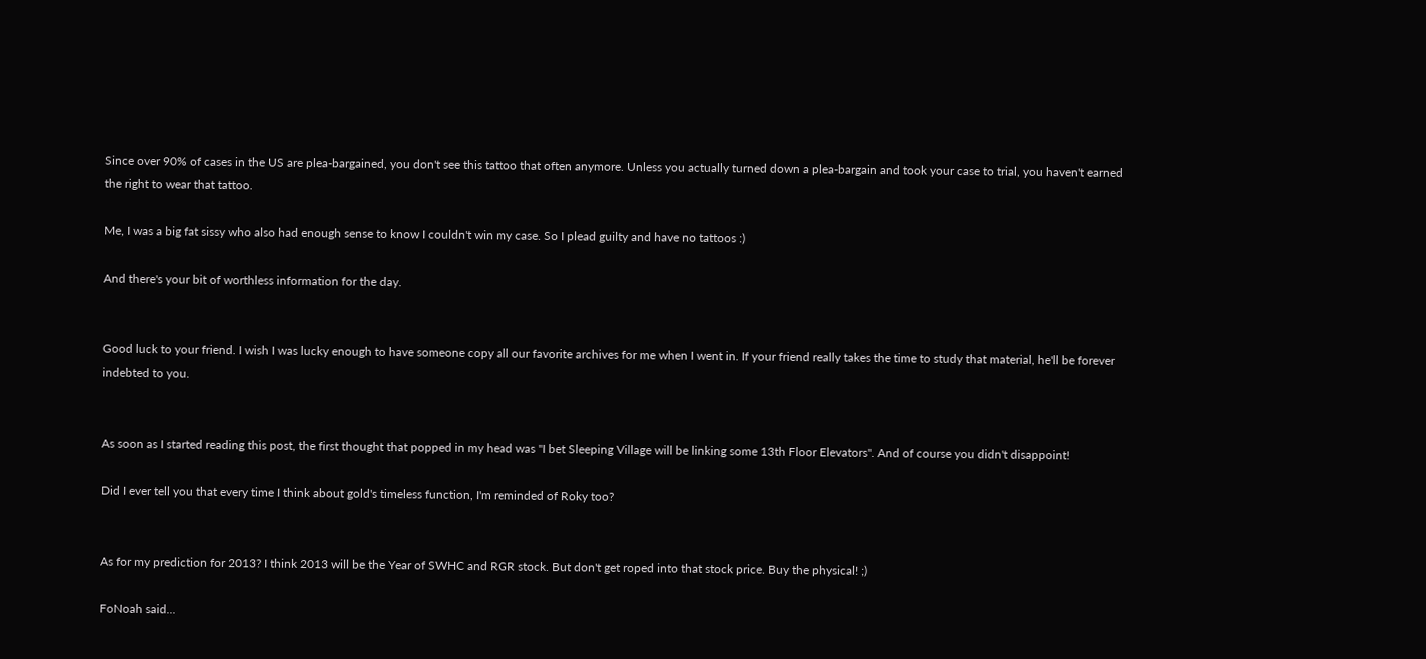Since over 90% of cases in the US are plea-bargained, you don't see this tattoo that often anymore. Unless you actually turned down a plea-bargain and took your case to trial, you haven't earned the right to wear that tattoo.

Me, I was a big fat sissy who also had enough sense to know I couldn't win my case. So I plead guilty and have no tattoos :)

And there's your bit of worthless information for the day.


Good luck to your friend. I wish I was lucky enough to have someone copy all our favorite archives for me when I went in. If your friend really takes the time to study that material, he'll be forever indebted to you.


As soon as I started reading this post, the first thought that popped in my head was "I bet Sleeping Village will be linking some 13th Floor Elevators". And of course you didn't disappoint!

Did I ever tell you that every time I think about gold's timeless function, I'm reminded of Roky too?


As for my prediction for 2013? I think 2013 will be the Year of SWHC and RGR stock. But don't get roped into that stock price. Buy the physical! ;)

FoNoah said...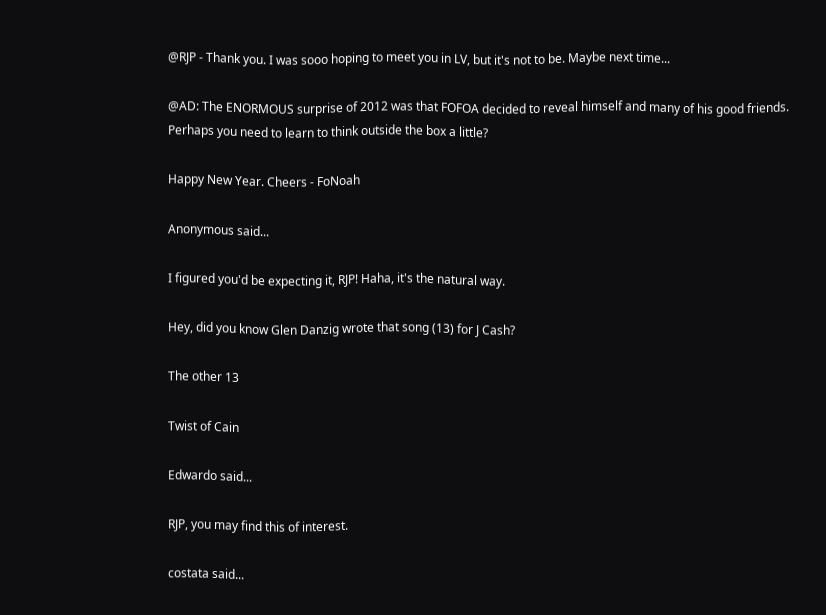@RJP - Thank you. I was sooo hoping to meet you in LV, but it's not to be. Maybe next time...

@AD: The ENORMOUS surprise of 2012 was that FOFOA decided to reveal himself and many of his good friends. Perhaps you need to learn to think outside the box a little?

Happy New Year. Cheers - FoNoah

Anonymous said...

I figured you'd be expecting it, RJP! Haha, it's the natural way.

Hey, did you know Glen Danzig wrote that song (13) for J Cash?

The other 13

Twist of Cain

Edwardo said...

RJP, you may find this of interest.

costata said...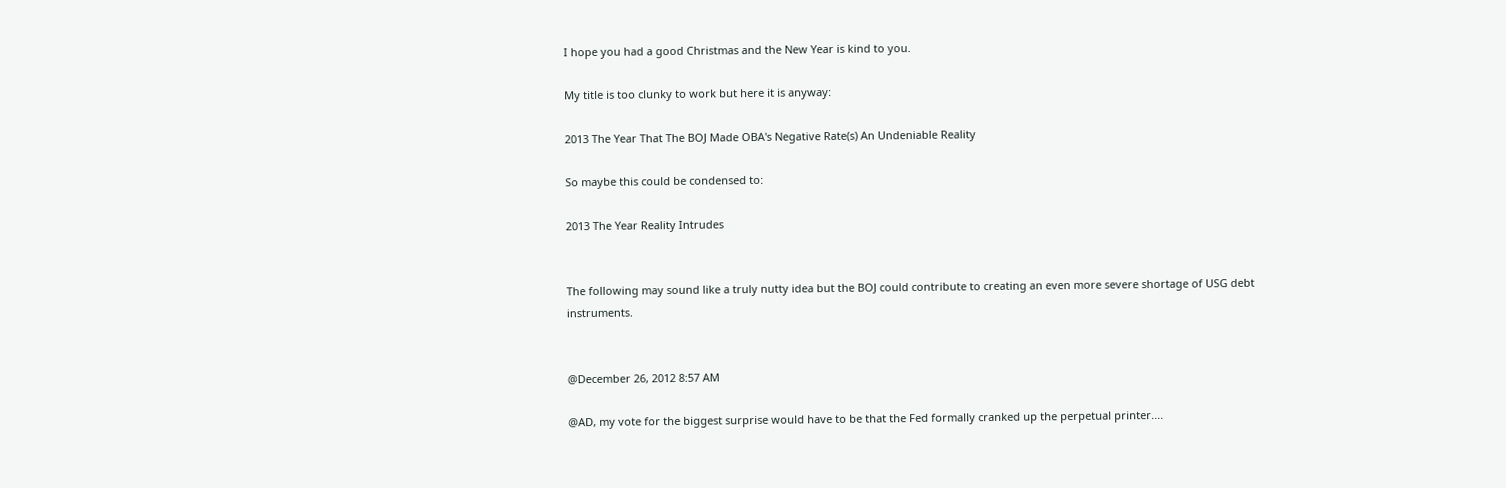I hope you had a good Christmas and the New Year is kind to you.

My title is too clunky to work but here it is anyway:

2013 The Year That The BOJ Made OBA's Negative Rate(s) An Undeniable Reality

So maybe this could be condensed to:

2013 The Year Reality Intrudes


The following may sound like a truly nutty idea but the BOJ could contribute to creating an even more severe shortage of USG debt instruments.


@December 26, 2012 8:57 AM

@AD, my vote for the biggest surprise would have to be that the Fed formally cranked up the perpetual printer....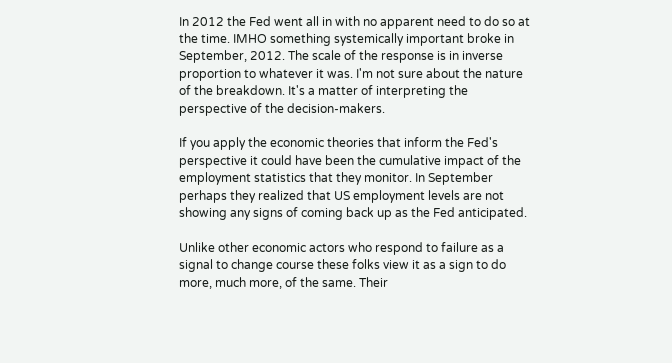In 2012 the Fed went all in with no apparent need to do so at the time. IMHO something systemically important broke in September, 2012. The scale of the response is in inverse proportion to whatever it was. I'm not sure about the nature of the breakdown. It's a matter of interpreting the perspective of the decision-makers.

If you apply the economic theories that inform the Fed's perspective it could have been the cumulative impact of the employment statistics that they monitor. In September perhaps they realized that US employment levels are not showing any signs of coming back up as the Fed anticipated.

Unlike other economic actors who respond to failure as a signal to change course these folks view it as a sign to do more, much more, of the same. Their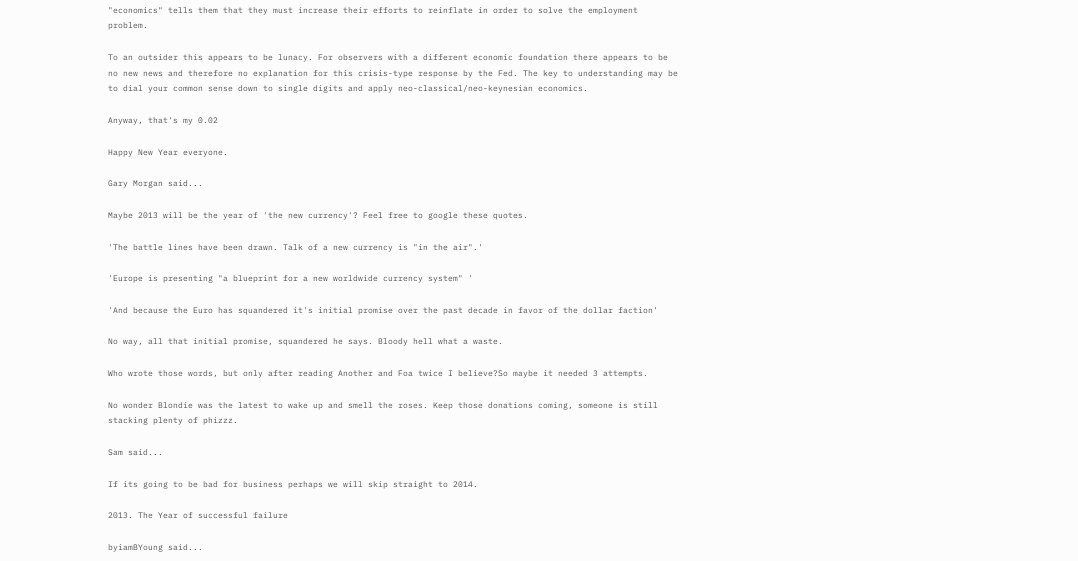"economics" tells them that they must increase their efforts to reinflate in order to solve the employment problem.

To an outsider this appears to be lunacy. For observers with a different economic foundation there appears to be no new news and therefore no explanation for this crisis-type response by the Fed. The key to understanding may be to dial your common sense down to single digits and apply neo-classical/neo-keynesian economics.

Anyway, that's my 0.02

Happy New Year everyone.

Gary Morgan said...

Maybe 2013 will be the year of 'the new currency'? Feel free to google these quotes.

'The battle lines have been drawn. Talk of a new currency is "in the air".'

'Europe is presenting "a blueprint for a new worldwide currency system" '

'And because the Euro has squandered it's initial promise over the past decade in favor of the dollar faction'

No way, all that initial promise, squandered he says. Bloody hell what a waste.

Who wrote those words, but only after reading Another and Foa twice I believe?So maybe it needed 3 attempts.

No wonder Blondie was the latest to wake up and smell the roses. Keep those donations coming, someone is still stacking plenty of phizzz.

Sam said...

If its going to be bad for business perhaps we will skip straight to 2014.

2013. The Year of successful failure

byiamBYoung said...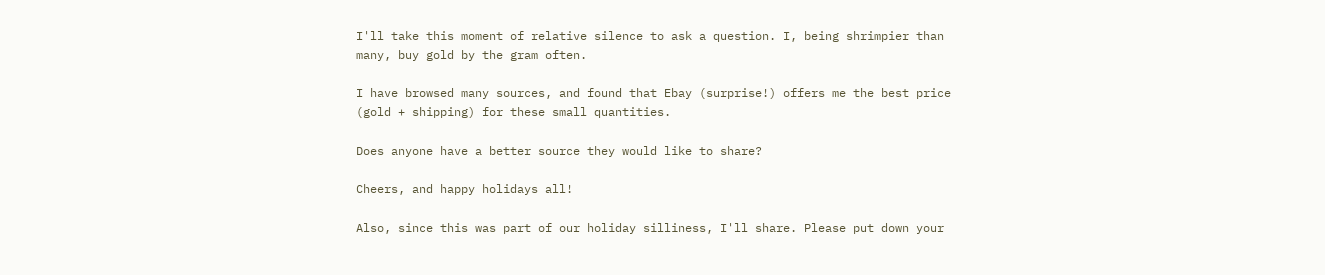I'll take this moment of relative silence to ask a question. I, being shrimpier than many, buy gold by the gram often.

I have browsed many sources, and found that Ebay (surprise!) offers me the best price (gold + shipping) for these small quantities.

Does anyone have a better source they would like to share?

Cheers, and happy holidays all!

Also, since this was part of our holiday silliness, I'll share. Please put down your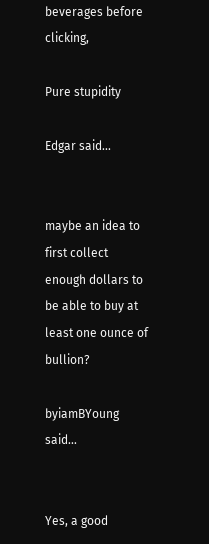beverages before clicking,

Pure stupidity

Edgar said...


maybe an idea to first collect enough dollars to be able to buy at least one ounce of bullion?

byiamBYoung said...


Yes, a good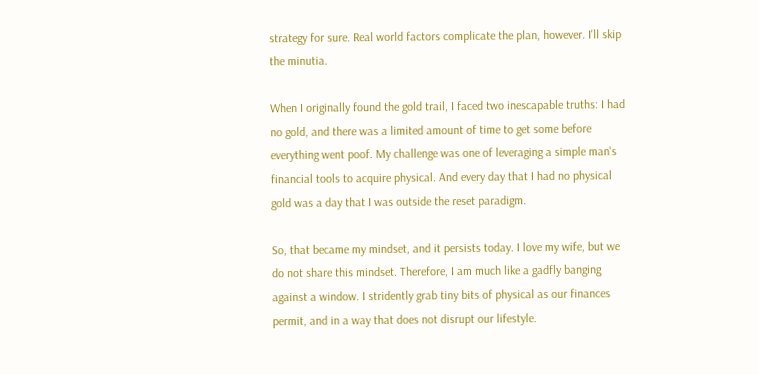strategy for sure. Real world factors complicate the plan, however. I'll skip the minutia.

When I originally found the gold trail, I faced two inescapable truths: I had no gold, and there was a limited amount of time to get some before
everything went poof. My challenge was one of leveraging a simple man's financial tools to acquire physical. And every day that I had no physical gold was a day that I was outside the reset paradigm.

So, that became my mindset, and it persists today. I love my wife, but we do not share this mindset. Therefore, I am much like a gadfly banging against a window. I stridently grab tiny bits of physical as our finances permit, and in a way that does not disrupt our lifestyle.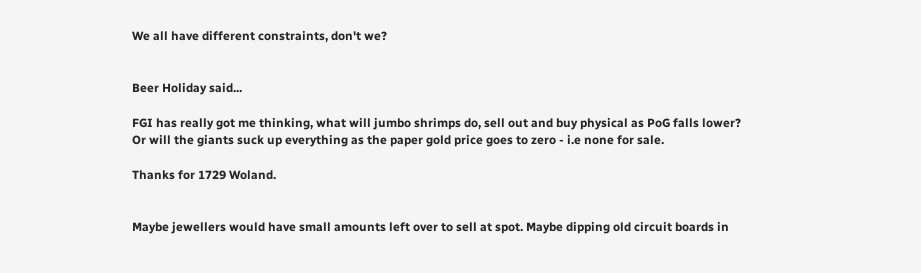We all have different constraints, don't we?


Beer Holiday said...

FGI has really got me thinking, what will jumbo shrimps do, sell out and buy physical as PoG falls lower? Or will the giants suck up everything as the paper gold price goes to zero - i.e none for sale.

Thanks for 1729 Woland.


Maybe jewellers would have small amounts left over to sell at spot. Maybe dipping old circuit boards in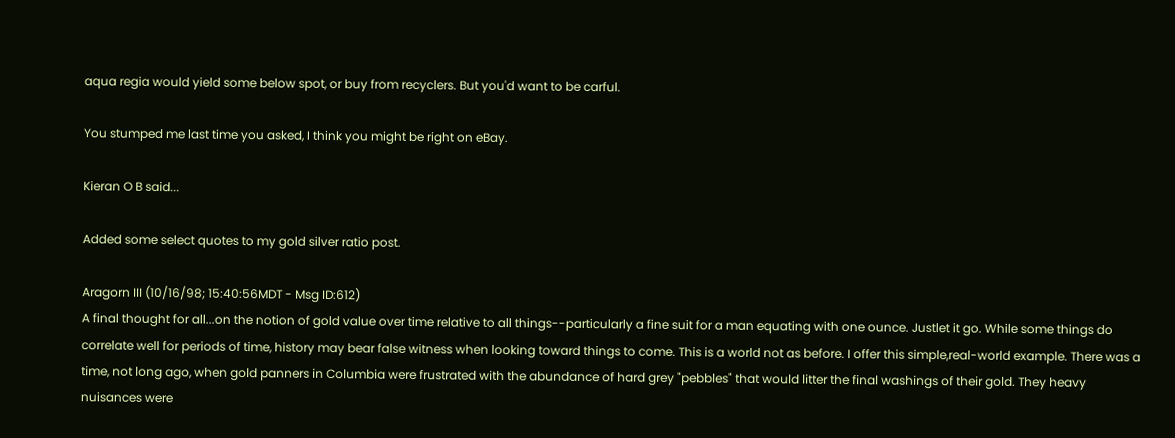aqua regia would yield some below spot, or buy from recyclers. But you'd want to be carful.

You stumped me last time you asked, I think you might be right on eBay.

Kieran O B said...

Added some select quotes to my gold silver ratio post.

Aragorn III (10/16/98; 15:40:56MDT - Msg ID:612)
A final thought for all...on the notion of gold value over time relative to all things--particularly a fine suit for a man equating with one ounce. Justlet it go. While some things do correlate well for periods of time, history may bear false witness when looking toward things to come. This is a world not as before. I offer this simple,real-world example. There was a time, not long ago, when gold panners in Columbia were frustrated with the abundance of hard grey "pebbles" that would litter the final washings of their gold. They heavy nuisances were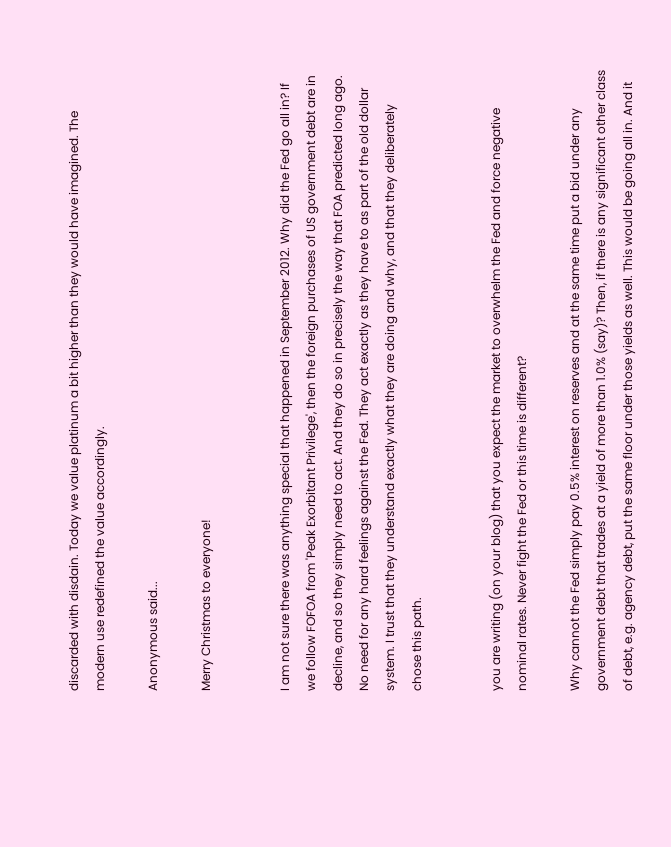discarded with disdain. Today we value platinum a bit higher than they would have imagined. The modern use redefined the value accordingly.

Anonymous said...

Merry Christmas to everyone!


I am not sure there was anything special that happened in September 2012. Why did the Fed go all in? If we follow FOFOA from 'Peak Exorbitant Privilege', then the foreign purchases of US government debt are in decline, and so they simply need to act. And they do so in precisely the way that FOA predicted long ago. No need for any hard feelings against the Fed. They act exactly as they have to as part of the old dollar system. I trust that they understand exactly what they are doing and why, and that they deliberately chose this path.


you are writing (on your blog) that you expect the market to overwhelm the Fed and force negative nominal rates. Never fight the Fed or this time is different?

Why cannot the Fed simply pay 0.5% interest on reserves and at the same time put a bid under any government debt that trades at a yield of more than 1.0% (say)? Then, if there is any significant other class of debt, e.g. agency debt, put the same floor under those yields as well. This would be going all in. And it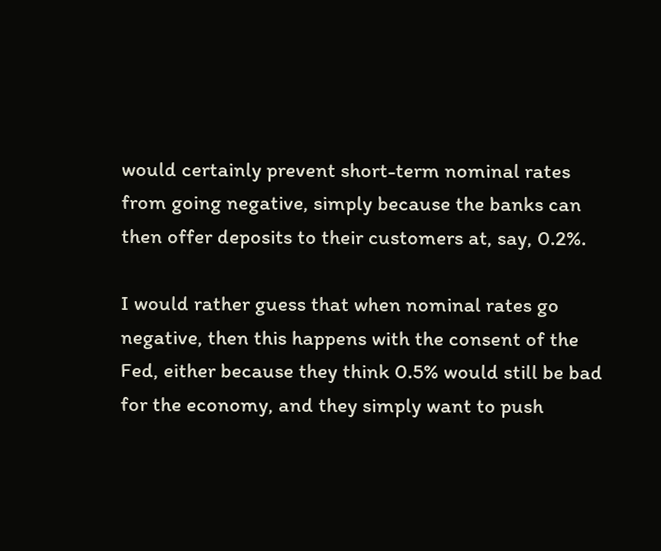would certainly prevent short-term nominal rates from going negative, simply because the banks can then offer deposits to their customers at, say, 0.2%.

I would rather guess that when nominal rates go negative, then this happens with the consent of the Fed, either because they think 0.5% would still be bad for the economy, and they simply want to push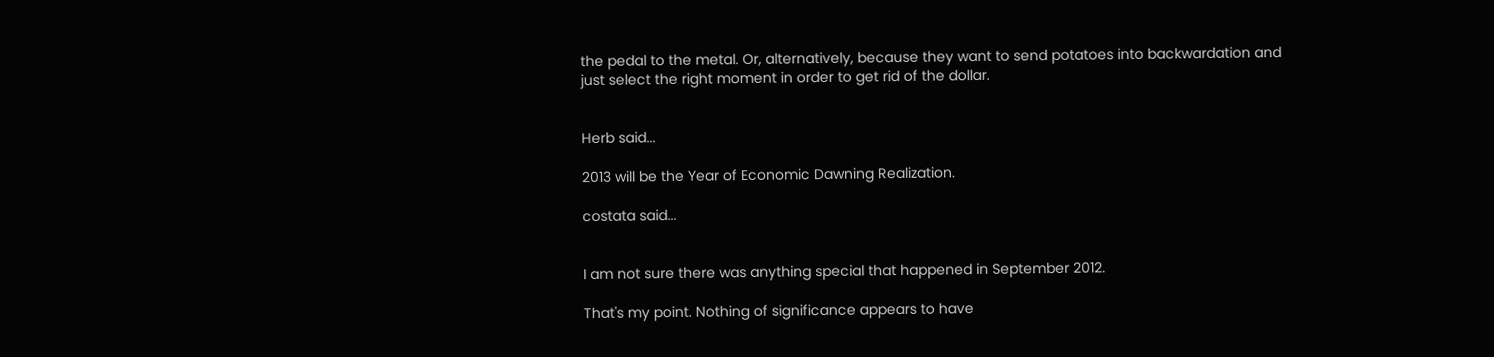the pedal to the metal. Or, alternatively, because they want to send potatoes into backwardation and just select the right moment in order to get rid of the dollar.


Herb said...

2013 will be the Year of Economic Dawning Realization.

costata said...


I am not sure there was anything special that happened in September 2012.

That's my point. Nothing of significance appears to have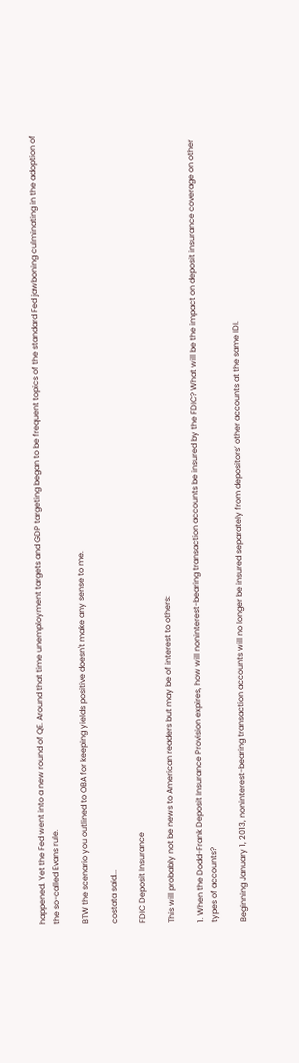happened. Yet the Fed went into a new round of QE. Around that time unemployment targets and GDP targeting began to be frequent topics of the standard Fed jawboning culminating in the adoption of the so-called Evans rule.

BTW the scenario you outlined to OBA for keeping yields positive doesn't make any sense to me.

costata said...

FDIC Deposit Insurance

This will probably not be news to American readers but may be of interest to others:

1. When the Dodd-Frank Deposit Insurance Provision expires, how will noninterest-bearing transaction accounts be insured by the FDIC? What will be the impact on deposit insurance coverage on other types of accounts?

Beginning January 1, 2013, noninterest-bearing transaction accounts will no longer be insured separately from depositors’ other accounts at the same IDI.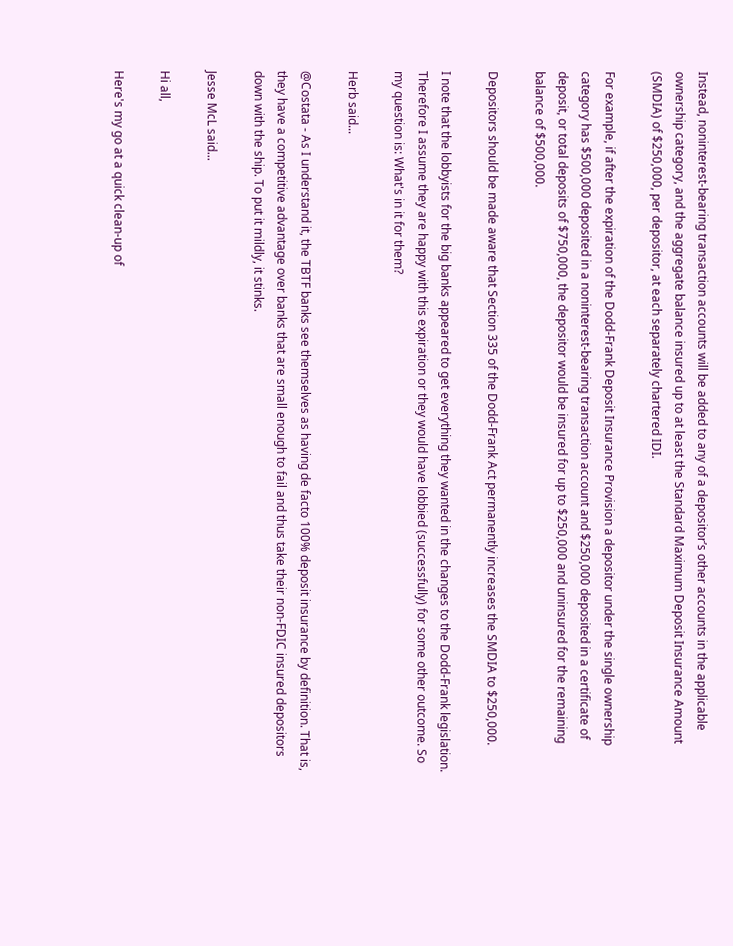Instead, noninterest-bearing transaction accounts will be added to any of a depositor’s other accounts in the applicable ownership category, and the aggregate balance insured up to at least the Standard Maximum Deposit Insurance Amount (SMDIA) of $250,000, per depositor, at each separately chartered IDI.

For example, if after the expiration of the Dodd-Frank Deposit Insurance Provision a depositor under the single ownership category has $500,000 deposited in a noninterest-bearing transaction account and $250,000 deposited in a certificate of deposit, or total deposits of $750,000, the depositor would be insured for up to $250,000 and uninsured for the remaining balance of $500,000.

Depositors should be made aware that Section 335 of the Dodd-Frank Act permanently increases the SMDIA to $250,000.

I note that the lobbyists for the big banks appeared to get everything they wanted in the changes to the Dodd-Frank legislation. Therefore I assume they are happy with this expiration or they would have lobbied (successfully) for some other outcome. So my question is: What's in it for them?

Herb said...

@Costata - As I understand it, the TBTF banks see themselves as having de facto 100% deposit insurance by definition. That is, they have a competitive advantage over banks that are small enough to fail and thus take their non-FDIC insured depositors down with the ship. To put it mildly, it stinks.

Jesse McL said...

Hi all,

Here's my go at a quick clean-up of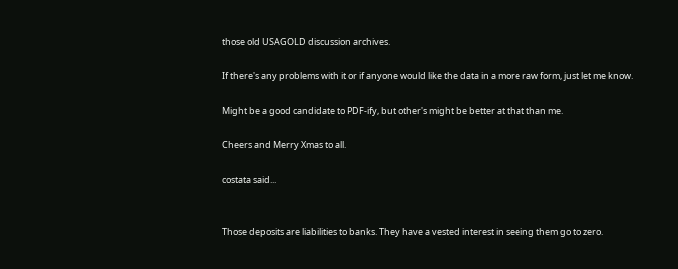those old USAGOLD discussion archives.

If there's any problems with it or if anyone would like the data in a more raw form, just let me know.

Might be a good candidate to PDF-ify, but other's might be better at that than me.

Cheers and Merry Xmas to all.

costata said...


Those deposits are liabilities to banks. They have a vested interest in seeing them go to zero.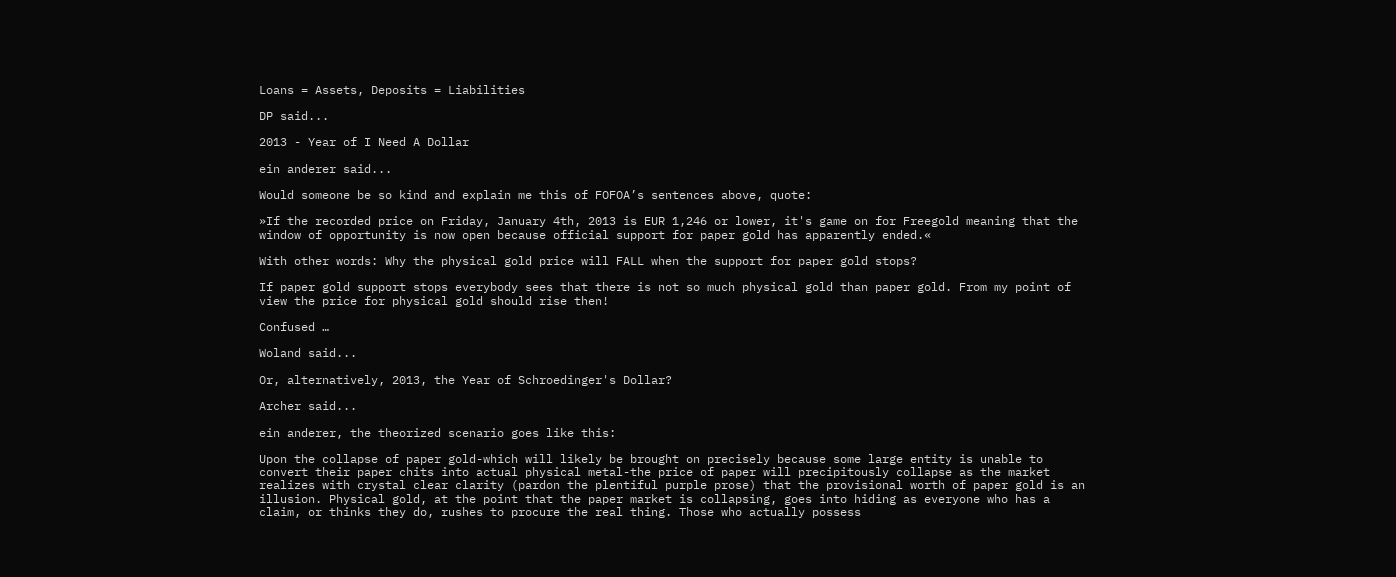Loans = Assets, Deposits = Liabilities

DP said...

2013 - Year of I Need A Dollar

ein anderer said...

Would someone be so kind and explain me this of FOFOA’s sentences above, quote:

»If the recorded price on Friday, January 4th, 2013 is EUR 1,246 or lower, it's game on for Freegold meaning that the window of opportunity is now open because official support for paper gold has apparently ended.«

With other words: Why the physical gold price will FALL when the support for paper gold stops?

If paper gold support stops everybody sees that there is not so much physical gold than paper gold. From my point of view the price for physical gold should rise then!

Confused …

Woland said...

Or, alternatively, 2013, the Year of Schroedinger's Dollar?

Archer said...

ein anderer, the theorized scenario goes like this:

Upon the collapse of paper gold-which will likely be brought on precisely because some large entity is unable to convert their paper chits into actual physical metal-the price of paper will precipitously collapse as the market realizes with crystal clear clarity (pardon the plentiful purple prose) that the provisional worth of paper gold is an illusion. Physical gold, at the point that the paper market is collapsing, goes into hiding as everyone who has a claim, or thinks they do, rushes to procure the real thing. Those who actually possess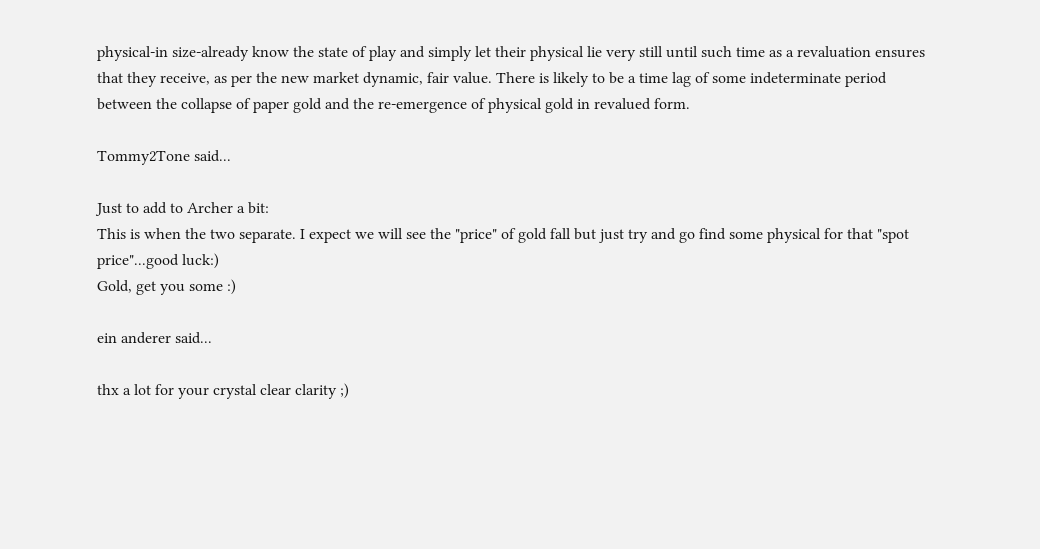physical-in size-already know the state of play and simply let their physical lie very still until such time as a revaluation ensures that they receive, as per the new market dynamic, fair value. There is likely to be a time lag of some indeterminate period between the collapse of paper gold and the re-emergence of physical gold in revalued form.

Tommy2Tone said...

Just to add to Archer a bit:
This is when the two separate. I expect we will see the "price" of gold fall but just try and go find some physical for that "spot price"...good luck:)
Gold, get you some :)

ein anderer said...

thx a lot for your crystal clear clarity ;)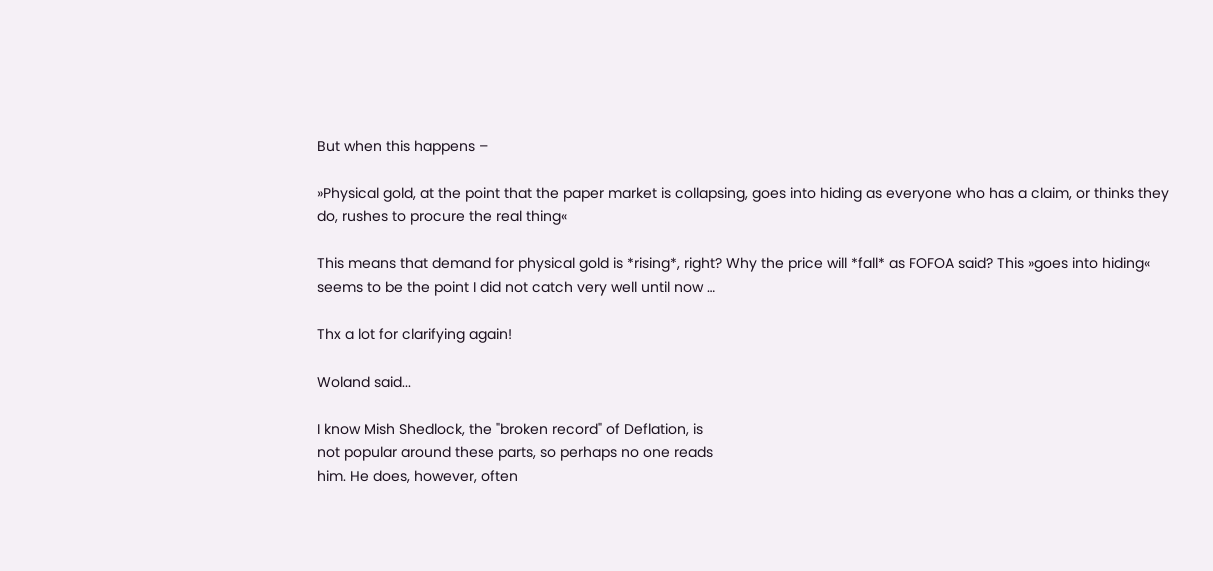But when this happens –

»Physical gold, at the point that the paper market is collapsing, goes into hiding as everyone who has a claim, or thinks they do, rushes to procure the real thing«

This means that demand for physical gold is *rising*, right? Why the price will *fall* as FOFOA said? This »goes into hiding« seems to be the point I did not catch very well until now …

Thx a lot for clarifying again!

Woland said...

I know Mish Shedlock, the "broken record" of Deflation, is
not popular around these parts, so perhaps no one reads
him. He does, however, often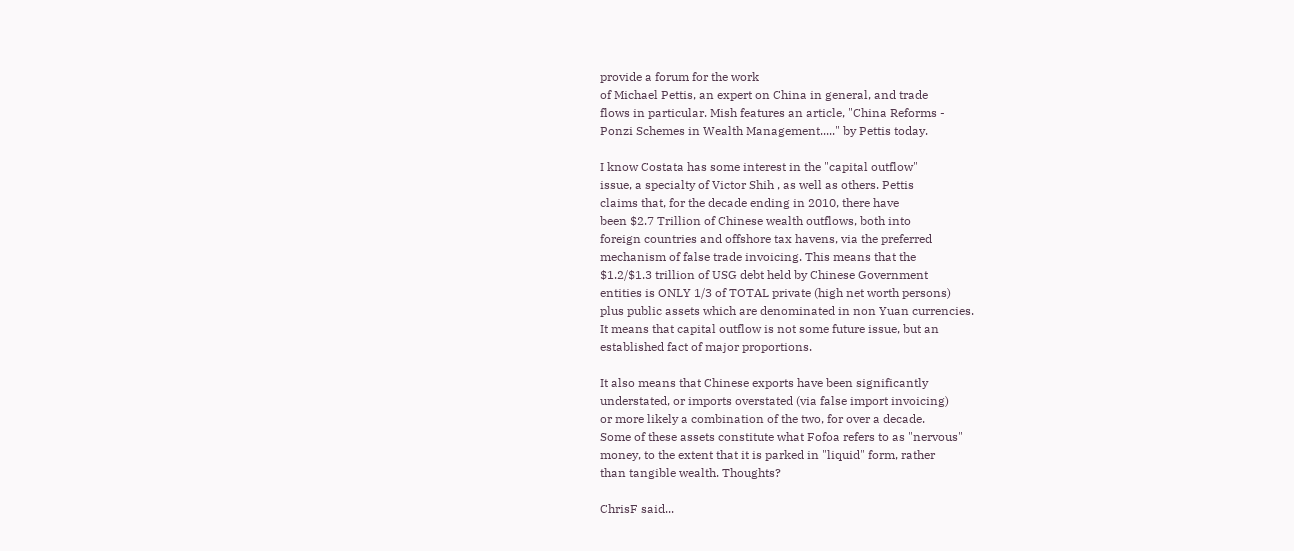provide a forum for the work
of Michael Pettis, an expert on China in general, and trade
flows in particular. Mish features an article, "China Reforms -
Ponzi Schemes in Wealth Management....." by Pettis today.

I know Costata has some interest in the "capital outflow"
issue, a specialty of Victor Shih , as well as others. Pettis
claims that, for the decade ending in 2010, there have
been $2.7 Trillion of Chinese wealth outflows, both into
foreign countries and offshore tax havens, via the preferred
mechanism of false trade invoicing. This means that the
$1.2/$1.3 trillion of USG debt held by Chinese Government
entities is ONLY 1/3 of TOTAL private (high net worth persons)
plus public assets which are denominated in non Yuan currencies.
It means that capital outflow is not some future issue, but an
established fact of major proportions.

It also means that Chinese exports have been significantly
understated, or imports overstated (via false import invoicing)
or more likely a combination of the two, for over a decade.
Some of these assets constitute what Fofoa refers to as "nervous"
money, to the extent that it is parked in "liquid" form, rather
than tangible wealth. Thoughts?

ChrisF said...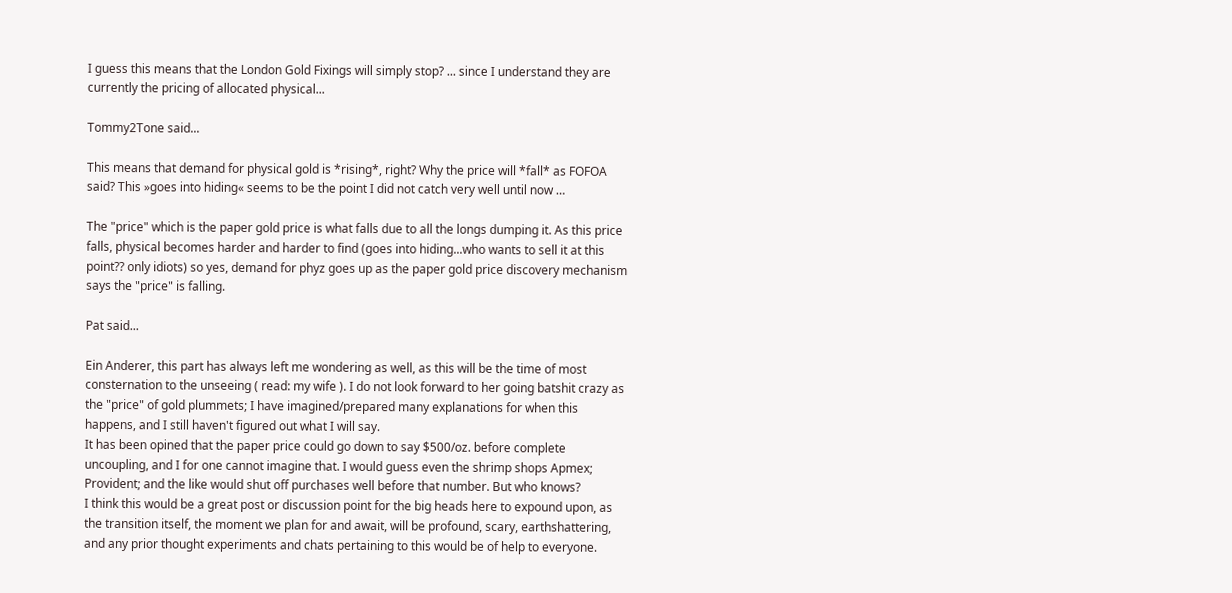I guess this means that the London Gold Fixings will simply stop? ... since I understand they are currently the pricing of allocated physical...

Tommy2Tone said...

This means that demand for physical gold is *rising*, right? Why the price will *fall* as FOFOA said? This »goes into hiding« seems to be the point I did not catch very well until now …

The "price" which is the paper gold price is what falls due to all the longs dumping it. As this price falls, physical becomes harder and harder to find (goes into hiding...who wants to sell it at this point?? only idiots) so yes, demand for phyz goes up as the paper gold price discovery mechanism says the "price" is falling.

Pat said...

Ein Anderer, this part has always left me wondering as well, as this will be the time of most consternation to the unseeing ( read: my wife ). I do not look forward to her going batshit crazy as the "price" of gold plummets; I have imagined/prepared many explanations for when this happens, and I still haven't figured out what I will say.
It has been opined that the paper price could go down to say $500/oz. before complete uncoupling, and I for one cannot imagine that. I would guess even the shrimp shops Apmex; Provident; and the like would shut off purchases well before that number. But who knows?
I think this would be a great post or discussion point for the big heads here to expound upon, as the transition itself, the moment we plan for and await, will be profound, scary, earthshattering, and any prior thought experiments and chats pertaining to this would be of help to everyone.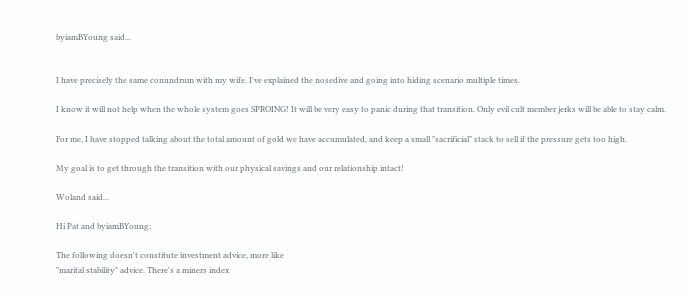byiamBYoung said...


I have precisely the same conundrum with my wife. I've explained the nosedive and going into hiding scenario multiple times.

I know it will not help when the whole system goes SPROING! It will be very easy to panic during that transition. Only evil cult member jerks will be able to stay calm.

For me, I have stopped talking about the total amount of gold we have accumulated, and keep a small "sacrificial" stack to sell if the pressure gets too high.

My goal is to get through the transition with our physical savings and our relationship intact!

Woland said...

Hi Pat and byiamBYoung;

The following doesn't constitute investment advice, more like
"marital stability" advice. There's a miners index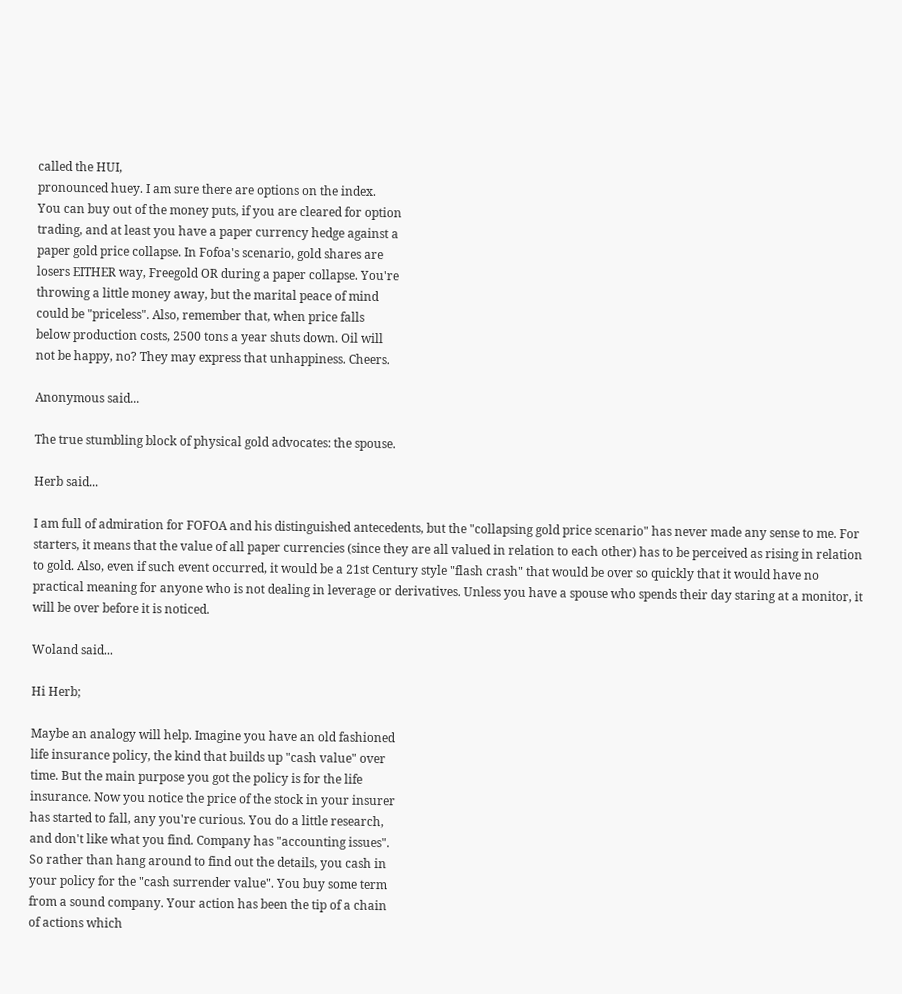called the HUI,
pronounced huey. I am sure there are options on the index.
You can buy out of the money puts, if you are cleared for option
trading, and at least you have a paper currency hedge against a
paper gold price collapse. In Fofoa's scenario, gold shares are
losers EITHER way, Freegold OR during a paper collapse. You're
throwing a little money away, but the marital peace of mind
could be "priceless". Also, remember that, when price falls
below production costs, 2500 tons a year shuts down. Oil will
not be happy, no? They may express that unhappiness. Cheers.

Anonymous said...

The true stumbling block of physical gold advocates: the spouse.

Herb said...

I am full of admiration for FOFOA and his distinguished antecedents, but the "collapsing gold price scenario" has never made any sense to me. For starters, it means that the value of all paper currencies (since they are all valued in relation to each other) has to be perceived as rising in relation to gold. Also, even if such event occurred, it would be a 21st Century style "flash crash" that would be over so quickly that it would have no practical meaning for anyone who is not dealing in leverage or derivatives. Unless you have a spouse who spends their day staring at a monitor, it will be over before it is noticed.

Woland said...

Hi Herb;

Maybe an analogy will help. Imagine you have an old fashioned
life insurance policy, the kind that builds up "cash value" over
time. But the main purpose you got the policy is for the life
insurance. Now you notice the price of the stock in your insurer
has started to fall, any you're curious. You do a little research,
and don't like what you find. Company has "accounting issues".
So rather than hang around to find out the details, you cash in
your policy for the "cash surrender value". You buy some term
from a sound company. Your action has been the tip of a chain
of actions which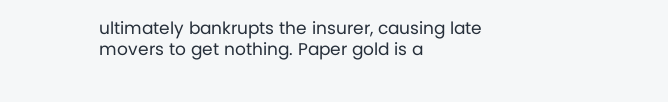ultimately bankrupts the insurer, causing late
movers to get nothing. Paper gold is a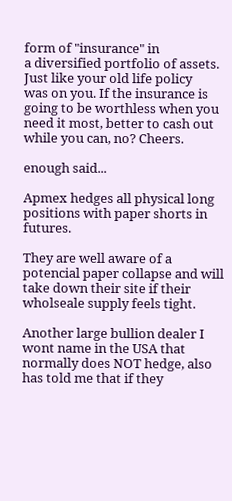form of "insurance" in
a diversified portfolio of assets. Just like your old life policy
was on you. If the insurance is going to be worthless when you
need it most, better to cash out while you can, no? Cheers.

enough said...

Apmex hedges all physical long positions with paper shorts in futures.

They are well aware of a potencial paper collapse and will take down their site if their wholseale supply feels tight.

Another large bullion dealer I wont name in the USA that normally does NOT hedge, also has told me that if they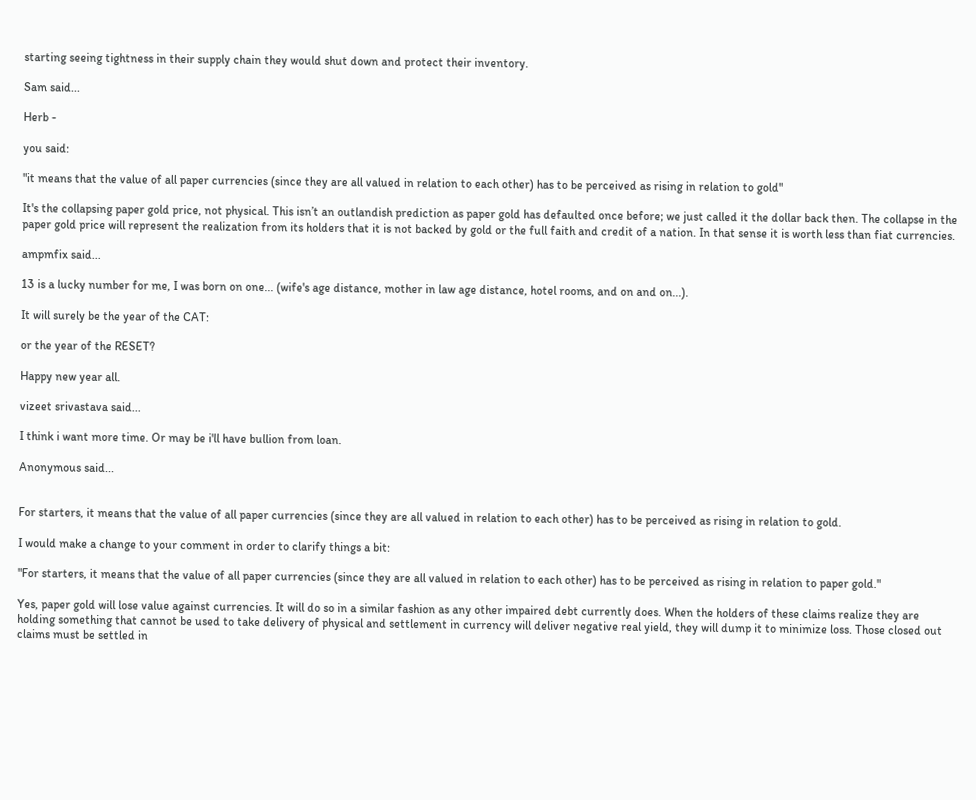starting seeing tightness in their supply chain they would shut down and protect their inventory.

Sam said...

Herb -

you said:

"it means that the value of all paper currencies (since they are all valued in relation to each other) has to be perceived as rising in relation to gold"

It's the collapsing paper gold price, not physical. This isn’t an outlandish prediction as paper gold has defaulted once before; we just called it the dollar back then. The collapse in the paper gold price will represent the realization from its holders that it is not backed by gold or the full faith and credit of a nation. In that sense it is worth less than fiat currencies.

ampmfix said...

13 is a lucky number for me, I was born on one... (wife's age distance, mother in law age distance, hotel rooms, and on and on...).

It will surely be the year of the CAT:

or the year of the RESET?

Happy new year all.

vizeet srivastava said...

I think i want more time. Or may be i'll have bullion from loan.

Anonymous said...


For starters, it means that the value of all paper currencies (since they are all valued in relation to each other) has to be perceived as rising in relation to gold.

I would make a change to your comment in order to clarify things a bit:

"For starters, it means that the value of all paper currencies (since they are all valued in relation to each other) has to be perceived as rising in relation to paper gold."

Yes, paper gold will lose value against currencies. It will do so in a similar fashion as any other impaired debt currently does. When the holders of these claims realize they are holding something that cannot be used to take delivery of physical and settlement in currency will deliver negative real yield, they will dump it to minimize loss. Those closed out claims must be settled in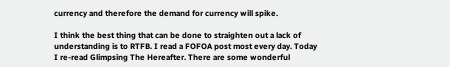currency and therefore the demand for currency will spike.

I think the best thing that can be done to straighten out a lack of understanding is to RTFB. I read a FOFOA post most every day. Today I re-read Glimpsing The Hereafter. There are some wonderful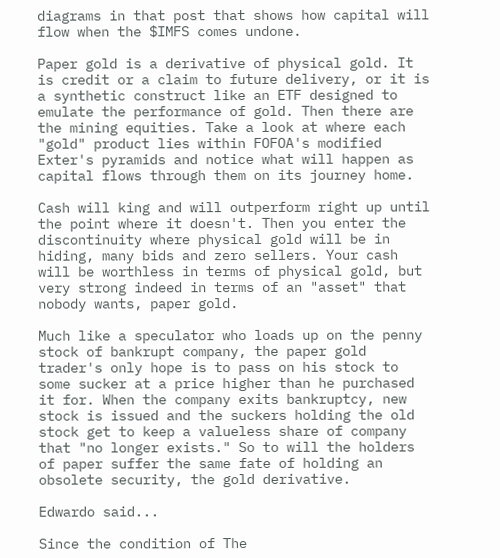diagrams in that post that shows how capital will flow when the $IMFS comes undone.

Paper gold is a derivative of physical gold. It is credit or a claim to future delivery, or it is a synthetic construct like an ETF designed to emulate the performance of gold. Then there are the mining equities. Take a look at where each "gold" product lies within FOFOA's modified Exter's pyramids and notice what will happen as capital flows through them on its journey home.

Cash will king and will outperform right up until the point where it doesn't. Then you enter the discontinuity where physical gold will be in hiding, many bids and zero sellers. Your cash will be worthless in terms of physical gold, but very strong indeed in terms of an "asset" that nobody wants, paper gold.

Much like a speculator who loads up on the penny stock of bankrupt company, the paper gold trader's only hope is to pass on his stock to some sucker at a price higher than he purchased it for. When the company exits bankruptcy, new stock is issued and the suckers holding the old stock get to keep a valueless share of company that "no longer exists." So to will the holders of paper suffer the same fate of holding an obsolete security, the gold derivative.

Edwardo said...

Since the condition of The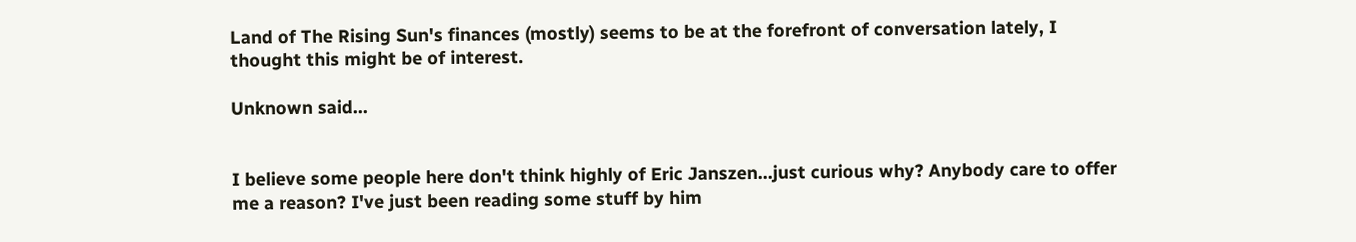Land of The Rising Sun's finances (mostly) seems to be at the forefront of conversation lately, I thought this might be of interest.

Unknown said...


I believe some people here don't think highly of Eric Janszen...just curious why? Anybody care to offer me a reason? I've just been reading some stuff by him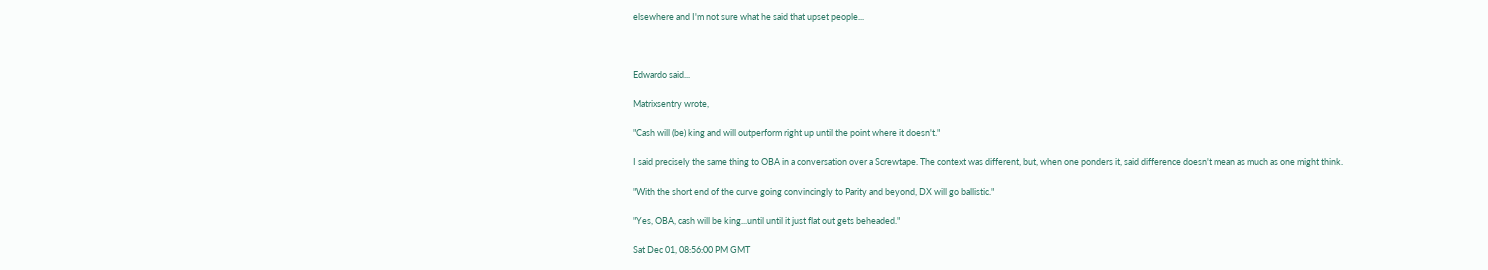elsewhere and I'm not sure what he said that upset people...



Edwardo said...

Matrixsentry wrote,

"Cash will (be) king and will outperform right up until the point where it doesn't."

I said precisely the same thing to OBA in a conversation over a Screwtape. The context was different, but, when one ponders it, said difference doesn't mean as much as one might think.

"With the short end of the curve going convincingly to Parity and beyond, DX will go ballistic."

"Yes, OBA, cash will be king...until until it just flat out gets beheaded."

Sat Dec 01, 08:56:00 PM GMT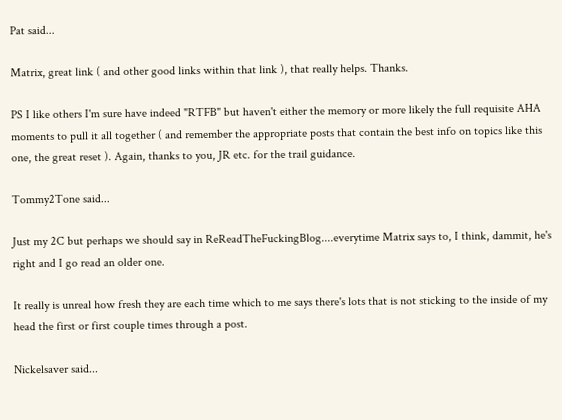Pat said...

Matrix, great link ( and other good links within that link ), that really helps. Thanks.

PS I like others I'm sure have indeed "RTFB" but haven't either the memory or more likely the full requisite AHA moments to pull it all together ( and remember the appropriate posts that contain the best info on topics like this one, the great reset ). Again, thanks to you, JR etc. for the trail guidance.

Tommy2Tone said...

Just my 2C but perhaps we should say in ReReadTheFuckingBlog....everytime Matrix says to, I think, dammit, he's right and I go read an older one.

It really is unreal how fresh they are each time which to me says there's lots that is not sticking to the inside of my head the first or first couple times through a post.

Nickelsaver said...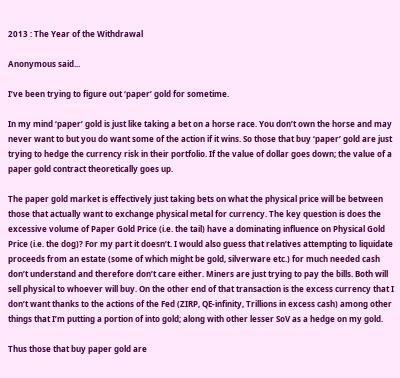2013 : The Year of the Withdrawal

Anonymous said...

I’ve been trying to figure out ‘paper’ gold for sometime.

In my mind ‘paper’ gold is just like taking a bet on a horse race. You don’t own the horse and may never want to but you do want some of the action if it wins. So those that buy ‘paper’ gold are just trying to hedge the currency risk in their portfolio. If the value of dollar goes down; the value of a paper gold contract theoretically goes up.

The paper gold market is effectively just taking bets on what the physical price will be between those that actually want to exchange physical metal for currency. The key question is does the excessive volume of Paper Gold Price (i.e. the tail) have a dominating influence on Physical Gold Price (i.e. the dog)? For my part it doesn’t. I would also guess that relatives attempting to liquidate proceeds from an estate (some of which might be gold, silverware etc.) for much needed cash don’t understand and therefore don’t care either. Miners are just trying to pay the bills. Both will sell physical to whoever will buy. On the other end of that transaction is the excess currency that I don’t want thanks to the actions of the Fed (ZIRP, QE-infinity, Trillions in excess cash) among other things that I’m putting a portion of into gold; along with other lesser SoV as a hedge on my gold.

Thus those that buy paper gold are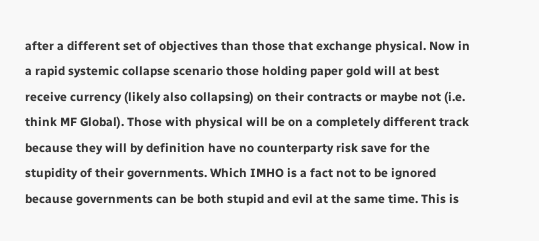after a different set of objectives than those that exchange physical. Now in a rapid systemic collapse scenario those holding paper gold will at best receive currency (likely also collapsing) on their contracts or maybe not (i.e. think MF Global). Those with physical will be on a completely different track because they will by definition have no counterparty risk save for the stupidity of their governments. Which IMHO is a fact not to be ignored because governments can be both stupid and evil at the same time. This is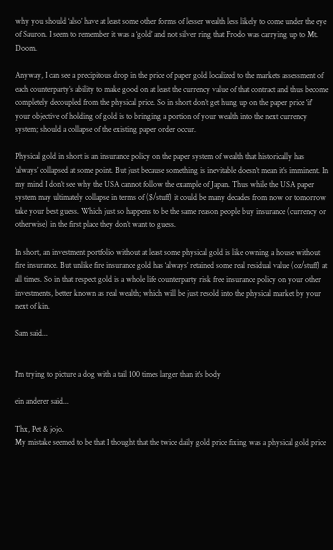why you should ‘also’ have at least some other forms of lesser wealth less likely to come under the eye of Sauron. I seem to remember it was a ‘gold’ and not silver ring that Frodo was carrying up to Mt. Doom.

Anyway, I can see a precipitous drop in the price of paper gold localized to the markets assessment of each counterparty’s ability to make good on at least the currency value of that contract and thus become completely decoupled from the physical price. So in short don’t get hung up on the paper price ‘if’ your objective of holding of gold is to bringing a portion of your wealth into the next currency system; should a collapse of the existing paper order occur.

Physical gold in short is an insurance policy on the paper system of wealth that historically has ‘always’ collapsed at some point. But just because something is inevitable doesn’t mean it’s imminent. In my mind I don’t see why the USA cannot follow the example of Japan. Thus while the USA paper system may ultimately collapse in terms of ($/stuff) it could be many decades from now or tomorrow take your best guess. Which just so happens to be the same reason people buy insurance (currency or otherwise) in the first place they don’t want to guess.

In short, an investment portfolio without at least some physical gold is like owning a house without fire insurance. But unlike fire insurance gold has ‘always’ retained some real residual value (oz/stuff) at all times. So in that respect gold is a whole life counterparty risk free insurance policy on your other investments, better known as real wealth; which will be just resold into the physical market by your next of kin.

Sam said...


I'm trying to picture a dog with a tail 100 times larger than it's body

ein anderer said...

Thx, Pet & jojo.
My mistake seemed to be that I thought that the twice daily gold price fixing was a physical gold price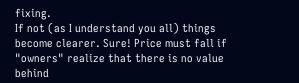fixing.
If not (as I understand you all) things become clearer. Sure! Price must fall if "owners" realize that there is no value behind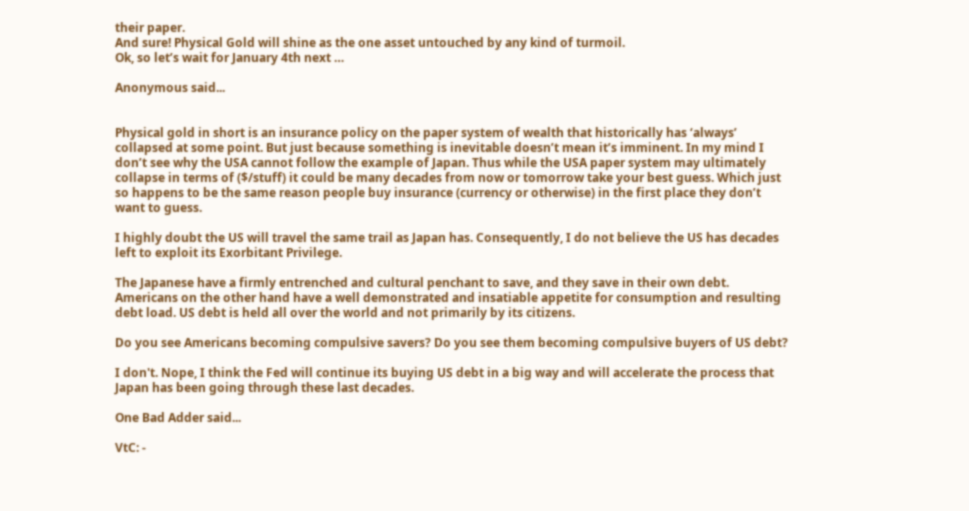their paper.
And sure! Physical Gold will shine as the one asset untouched by any kind of turmoil.
Ok, so let’s wait for January 4th next …

Anonymous said...


Physical gold in short is an insurance policy on the paper system of wealth that historically has ‘always’ collapsed at some point. But just because something is inevitable doesn’t mean it’s imminent. In my mind I don’t see why the USA cannot follow the example of Japan. Thus while the USA paper system may ultimately collapse in terms of ($/stuff) it could be many decades from now or tomorrow take your best guess. Which just so happens to be the same reason people buy insurance (currency or otherwise) in the first place they don’t want to guess.

I highly doubt the US will travel the same trail as Japan has. Consequently, I do not believe the US has decades left to exploit its Exorbitant Privilege.

The Japanese have a firmly entrenched and cultural penchant to save, and they save in their own debt. Americans on the other hand have a well demonstrated and insatiable appetite for consumption and resulting debt load. US debt is held all over the world and not primarily by its citizens.

Do you see Americans becoming compulsive savers? Do you see them becoming compulsive buyers of US debt?

I don't. Nope, I think the Fed will continue its buying US debt in a big way and will accelerate the process that Japan has been going through these last decades.

One Bad Adder said...

VtC: -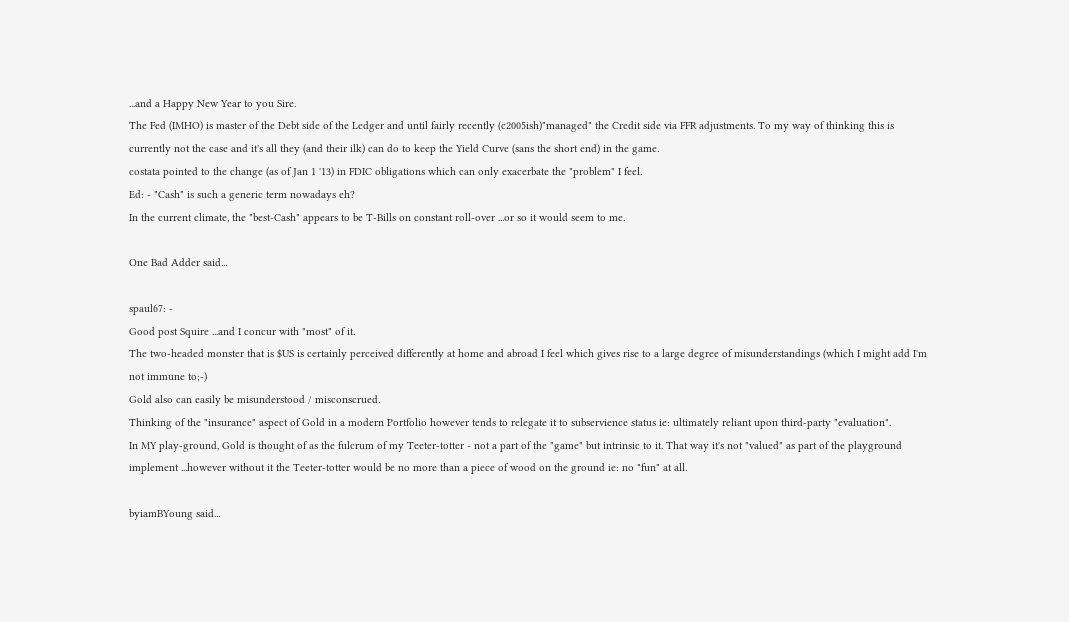...and a Happy New Year to you Sire.
The Fed (IMHO) is master of the Debt side of the Ledger and until fairly recently (c2005ish)"managed" the Credit side via FFR adjustments. To my way of thinking this is currently not the case and it's all they (and their ilk) can do to keep the Yield Curve (sans the short end) in the game.
costata pointed to the change (as of Jan 1 '13) in FDIC obligations which can only exacerbate the "problem" I feel.
Ed: - "Cash" is such a generic term nowadays eh?
In the current climate, the "best-Cash" appears to be T-Bills on constant roll-over ...or so it would seem to me.

One Bad Adder said...

spaul67: -
Good post Squire ...and I concur with "most" of it.
The two-headed monster that is $US is certainly perceived differently at home and abroad I feel which gives rise to a large degree of misunderstandings (which I might add I'm not immune to;-)
Gold also can easily be misunderstood / misconscrued.
Thinking of the "insurance" aspect of Gold in a modern Portfolio however tends to relegate it to subservience status ie: ultimately reliant upon third-party "evaluation".
In MY play-ground, Gold is thought of as the fulcrum of my Teeter-totter - not a part of the "game" but intrinsic to it. That way it's not "valued" as part of the playground implement ...however without it the Teeter-totter would be no more than a piece of wood on the ground ie: no "fun" at all.

byiamBYoung said...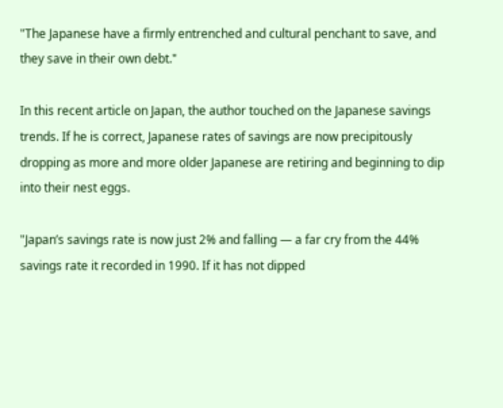"The Japanese have a firmly entrenched and cultural penchant to save, and they save in their own debt."

In this recent article on Japan, the author touched on the Japanese savings trends. If he is correct, Japanese rates of savings are now precipitously dropping as more and more older Japanese are retiring and beginning to dip into their nest eggs.

"Japan’s savings rate is now just 2% and falling — a far cry from the 44% savings rate it recorded in 1990. If it has not dipped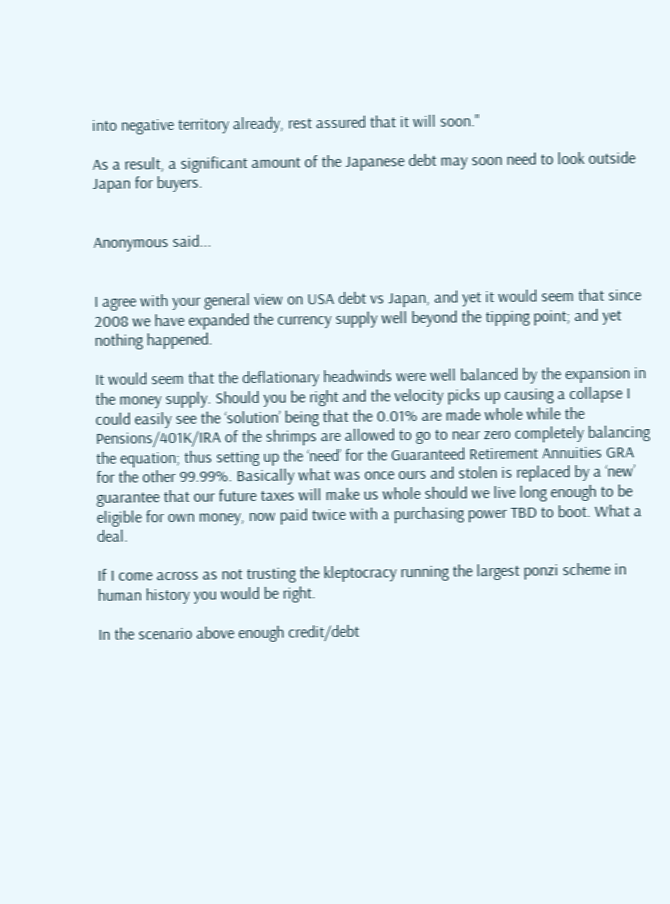into negative territory already, rest assured that it will soon."

As a result, a significant amount of the Japanese debt may soon need to look outside Japan for buyers.


Anonymous said...


I agree with your general view on USA debt vs Japan, and yet it would seem that since 2008 we have expanded the currency supply well beyond the tipping point; and yet nothing happened.

It would seem that the deflationary headwinds were well balanced by the expansion in the money supply. Should you be right and the velocity picks up causing a collapse I could easily see the ‘solution’ being that the 0.01% are made whole while the Pensions/401K/IRA of the shrimps are allowed to go to near zero completely balancing the equation; thus setting up the ‘need’ for the Guaranteed Retirement Annuities GRA for the other 99.99%. Basically what was once ours and stolen is replaced by a ‘new’ guarantee that our future taxes will make us whole should we live long enough to be eligible for own money, now paid twice with a purchasing power TBD to boot. What a deal.

If I come across as not trusting the kleptocracy running the largest ponzi scheme in human history you would be right.

In the scenario above enough credit/debt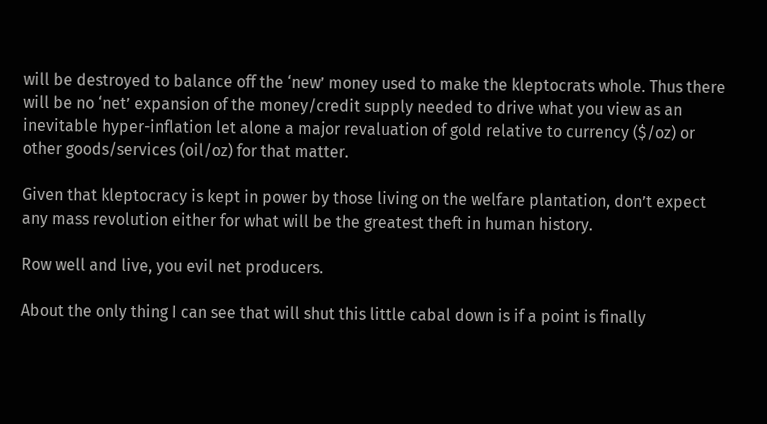will be destroyed to balance off the ‘new’ money used to make the kleptocrats whole. Thus there will be no ‘net’ expansion of the money/credit supply needed to drive what you view as an inevitable hyper-inflation let alone a major revaluation of gold relative to currency ($/oz) or other goods/services (oil/oz) for that matter.

Given that kleptocracy is kept in power by those living on the welfare plantation, don’t expect any mass revolution either for what will be the greatest theft in human history.

Row well and live, you evil net producers.

About the only thing I can see that will shut this little cabal down is if a point is finally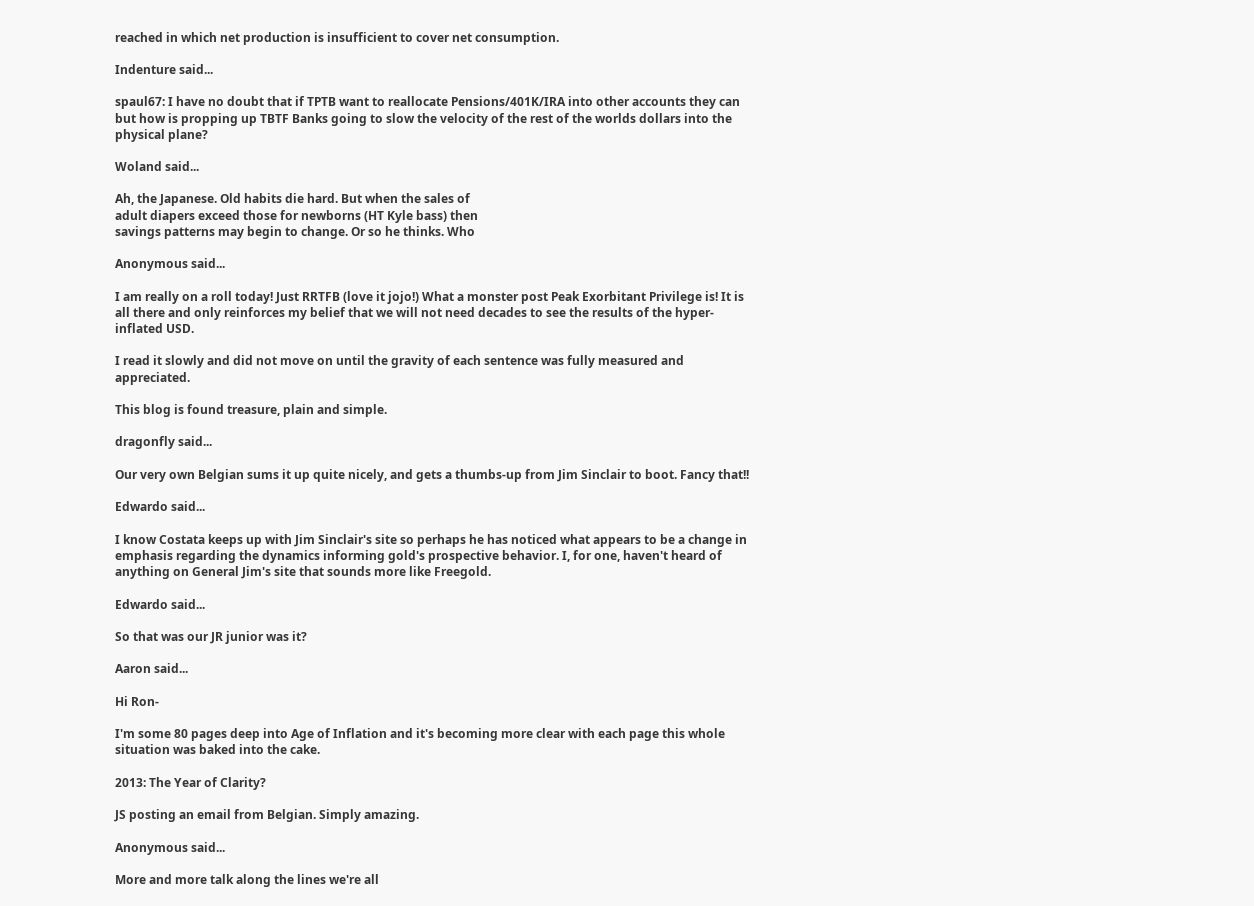reached in which net production is insufficient to cover net consumption.

Indenture said...

spaul67: I have no doubt that if TPTB want to reallocate Pensions/401K/IRA into other accounts they can but how is propping up TBTF Banks going to slow the velocity of the rest of the worlds dollars into the physical plane?

Woland said...

Ah, the Japanese. Old habits die hard. But when the sales of
adult diapers exceed those for newborns (HT Kyle bass) then
savings patterns may begin to change. Or so he thinks. Who

Anonymous said...

I am really on a roll today! Just RRTFB (love it jojo!) What a monster post Peak Exorbitant Privilege is! It is all there and only reinforces my belief that we will not need decades to see the results of the hyper-inflated USD.

I read it slowly and did not move on until the gravity of each sentence was fully measured and appreciated.

This blog is found treasure, plain and simple.

dragonfly said...

Our very own Belgian sums it up quite nicely, and gets a thumbs-up from Jim Sinclair to boot. Fancy that!!

Edwardo said...

I know Costata keeps up with Jim Sinclair's site so perhaps he has noticed what appears to be a change in emphasis regarding the dynamics informing gold's prospective behavior. I, for one, haven't heard of anything on General Jim's site that sounds more like Freegold.

Edwardo said...

So that was our JR junior was it?

Aaron said...

Hi Ron-

I'm some 80 pages deep into Age of Inflation and it's becoming more clear with each page this whole situation was baked into the cake.

2013: The Year of Clarity?

JS posting an email from Belgian. Simply amazing.

Anonymous said...

More and more talk along the lines we're all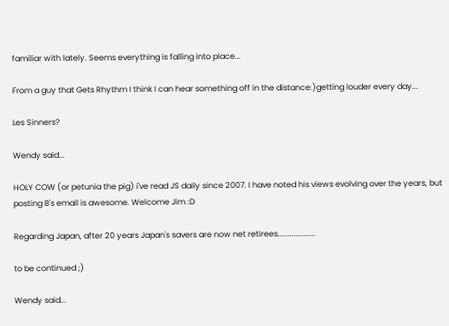familiar with lately. Seems everything is falling into place...

From a guy that Gets Rhythm I think I can hear something off in the distance:)getting louder every day...

Les Sinners?

Wendy said...

HOLY COW (or petunia the pig) i've read JS daily since 2007. I have noted his views evolving over the years, but posting B's email is awesome. Welcome Jim :D

Regarding Japan, after 20 years Japan's savers are now net retirees...................

to be continued ;)

Wendy said...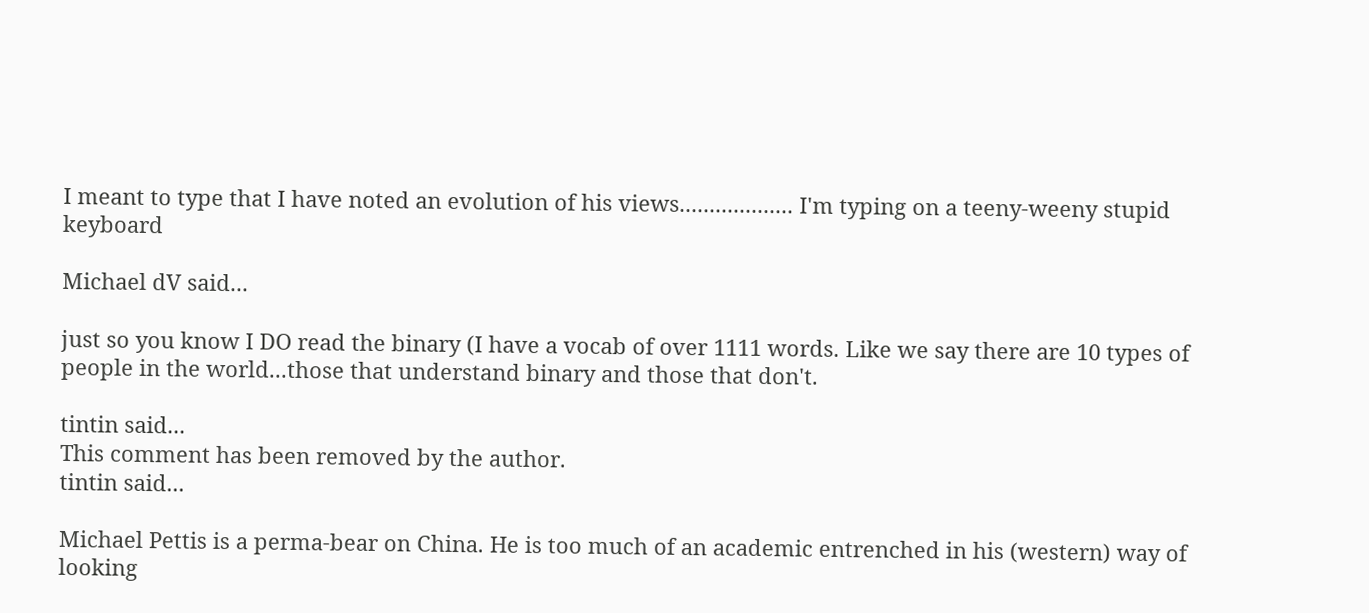I meant to type that I have noted an evolution of his views................... I'm typing on a teeny-weeny stupid keyboard

Michael dV said...

just so you know I DO read the binary (I have a vocab of over 1111 words. Like we say there are 10 types of people in the world...those that understand binary and those that don't.

tintin said...
This comment has been removed by the author.
tintin said...

Michael Pettis is a perma-bear on China. He is too much of an academic entrenched in his (western) way of looking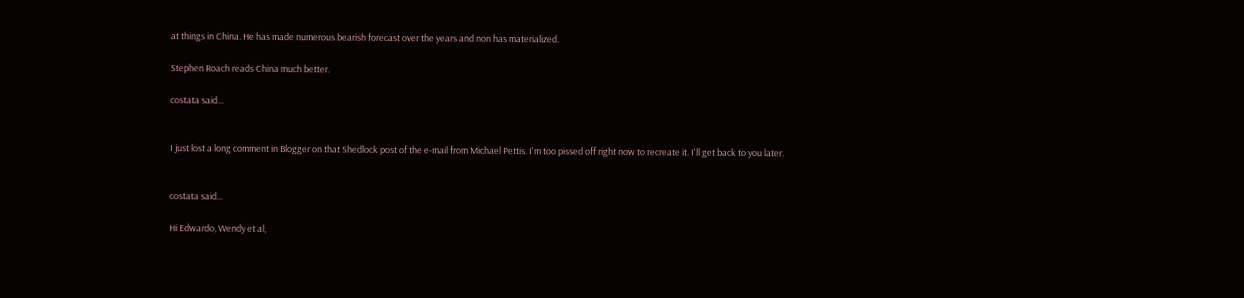at things in China. He has made numerous bearish forecast over the years and non has materialized.

Stephen Roach reads China much better.

costata said...


I just lost a long comment in Blogger on that Shedlock post of the e-mail from Michael Pettis. I'm too pissed off right now to recreate it. I'll get back to you later.


costata said...

Hi Edwardo, Wendy et al,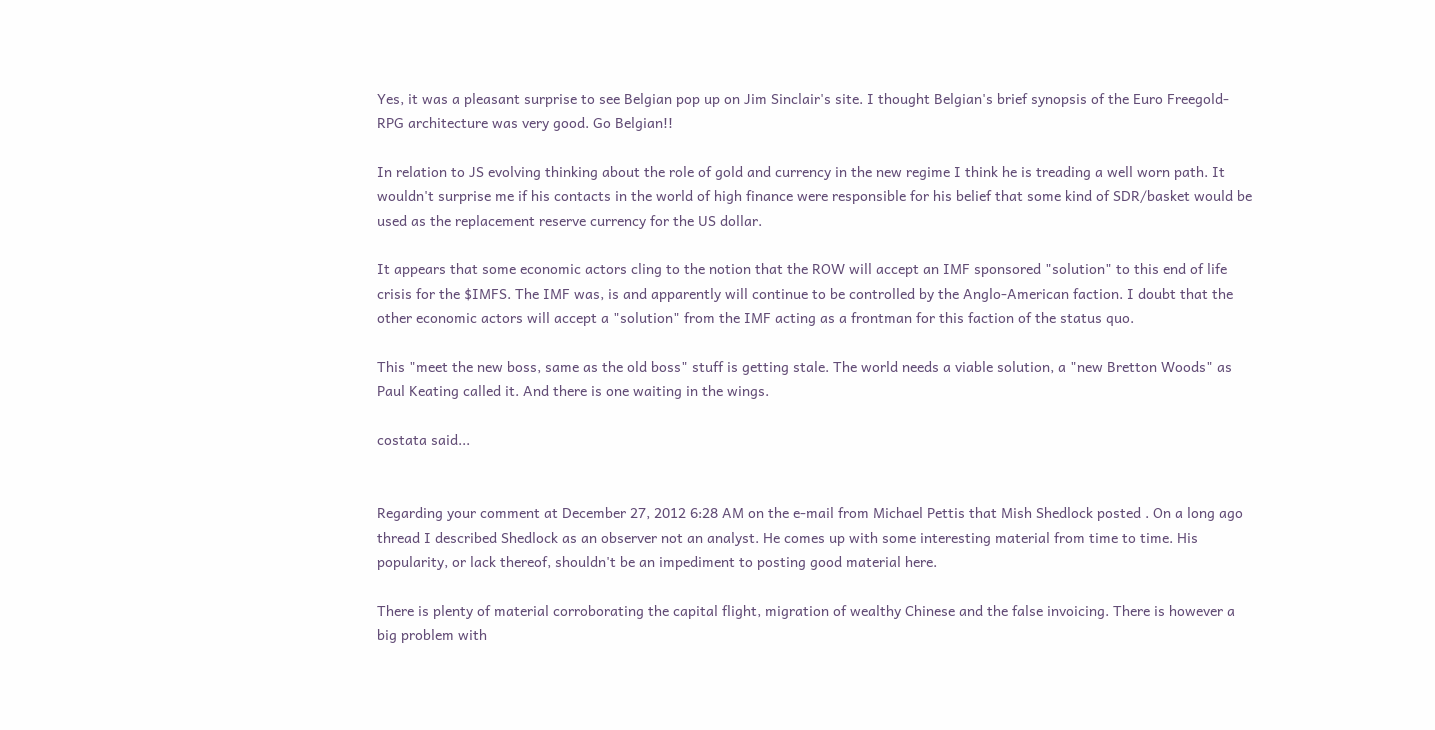Yes, it was a pleasant surprise to see Belgian pop up on Jim Sinclair's site. I thought Belgian's brief synopsis of the Euro Freegold-RPG architecture was very good. Go Belgian!!

In relation to JS evolving thinking about the role of gold and currency in the new regime I think he is treading a well worn path. It wouldn't surprise me if his contacts in the world of high finance were responsible for his belief that some kind of SDR/basket would be used as the replacement reserve currency for the US dollar.

It appears that some economic actors cling to the notion that the ROW will accept an IMF sponsored "solution" to this end of life crisis for the $IMFS. The IMF was, is and apparently will continue to be controlled by the Anglo-American faction. I doubt that the other economic actors will accept a "solution" from the IMF acting as a frontman for this faction of the status quo.

This "meet the new boss, same as the old boss" stuff is getting stale. The world needs a viable solution, a "new Bretton Woods" as Paul Keating called it. And there is one waiting in the wings.

costata said...


Regarding your comment at December 27, 2012 6:28 AM on the e-mail from Michael Pettis that Mish Shedlock posted . On a long ago thread I described Shedlock as an observer not an analyst. He comes up with some interesting material from time to time. His popularity, or lack thereof, shouldn't be an impediment to posting good material here.

There is plenty of material corroborating the capital flight, migration of wealthy Chinese and the false invoicing. There is however a big problem with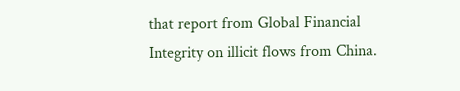that report from Global Financial Integrity on illicit flows from China.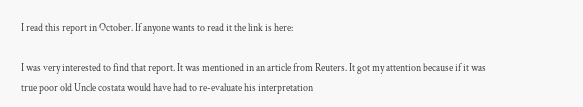I read this report in October. If anyone wants to read it the link is here:

I was very interested to find that report. It was mentioned in an article from Reuters. It got my attention because if it was true poor old Uncle costata would have had to re-evaluate his interpretation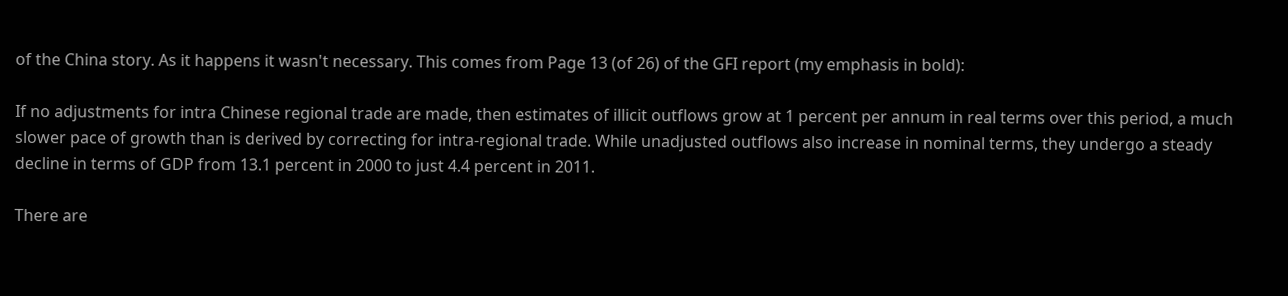of the China story. As it happens it wasn't necessary. This comes from Page 13 (of 26) of the GFI report (my emphasis in bold):

If no adjustments for intra Chinese regional trade are made, then estimates of illicit outflows grow at 1 percent per annum in real terms over this period, a much slower pace of growth than is derived by correcting for intra-regional trade. While unadjusted outflows also increase in nominal terms, they undergo a steady decline in terms of GDP from 13.1 percent in 2000 to just 4.4 percent in 2011.

There are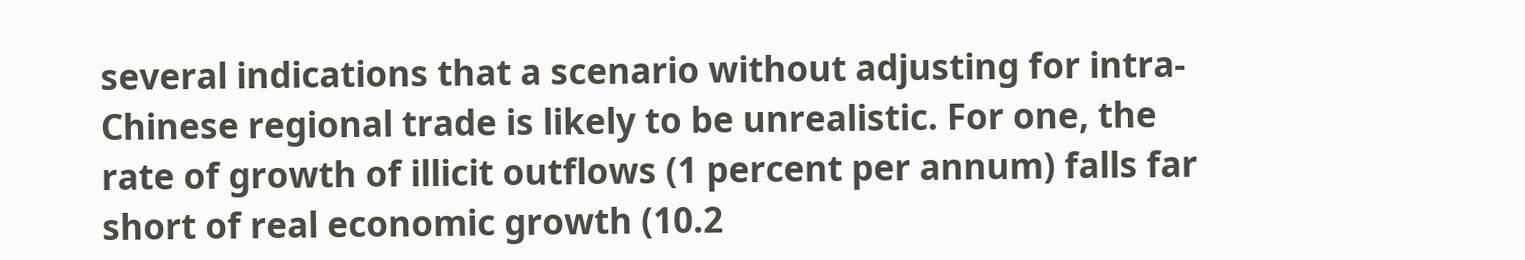several indications that a scenario without adjusting for intra-Chinese regional trade is likely to be unrealistic. For one, the rate of growth of illicit outflows (1 percent per annum) falls far short of real economic growth (10.2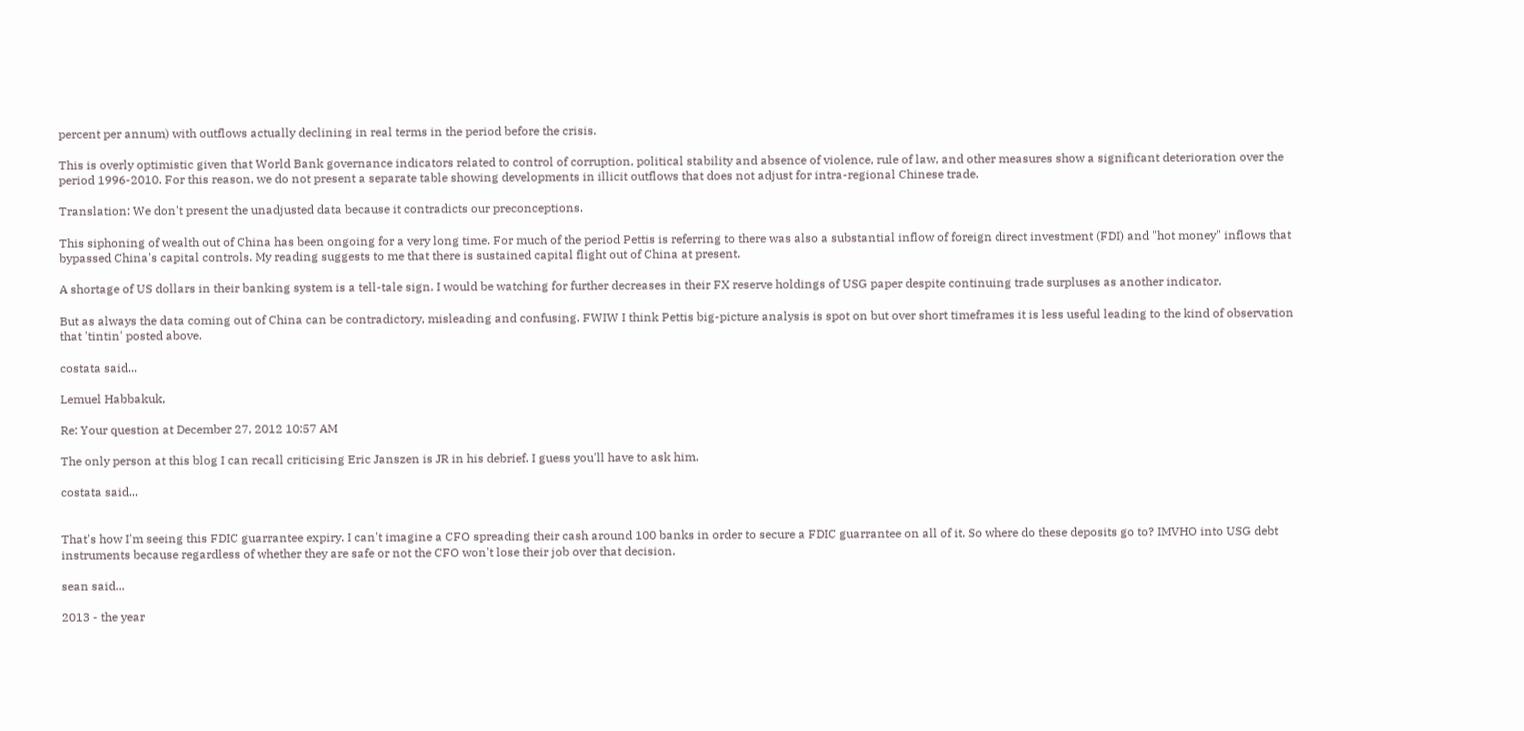percent per annum) with outflows actually declining in real terms in the period before the crisis.

This is overly optimistic given that World Bank governance indicators related to control of corruption, political stability and absence of violence, rule of law, and other measures show a significant deterioration over the period 1996-2010. For this reason, we do not present a separate table showing developments in illicit outflows that does not adjust for intra-regional Chinese trade.

Translation: We don't present the unadjusted data because it contradicts our preconceptions.

This siphoning of wealth out of China has been ongoing for a very long time. For much of the period Pettis is referring to there was also a substantial inflow of foreign direct investment (FDI) and "hot money" inflows that bypassed China's capital controls. My reading suggests to me that there is sustained capital flight out of China at present.

A shortage of US dollars in their banking system is a tell-tale sign. I would be watching for further decreases in their FX reserve holdings of USG paper despite continuing trade surpluses as another indicator.

But as always the data coming out of China can be contradictory, misleading and confusing. FWIW I think Pettis big-picture analysis is spot on but over short timeframes it is less useful leading to the kind of observation that 'tintin' posted above.

costata said...

Lemuel Habbakuk,

Re: Your question at December 27, 2012 10:57 AM

The only person at this blog I can recall criticising Eric Janszen is JR in his debrief. I guess you'll have to ask him.

costata said...


That's how I'm seeing this FDIC guarrantee expiry. I can't imagine a CFO spreading their cash around 100 banks in order to secure a FDIC guarrantee on all of it. So where do these deposits go to? IMVHO into USG debt instruments because regardless of whether they are safe or not the CFO won't lose their job over that decision.

sean said...

2013 - the year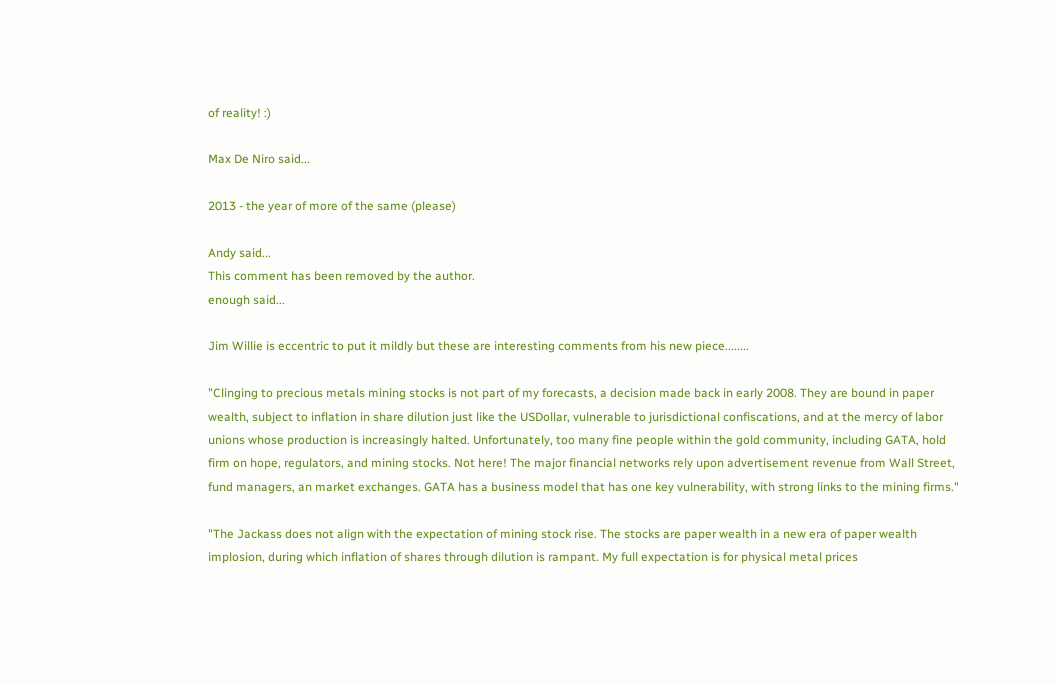of reality! :)

Max De Niro said...

2013 - the year of more of the same (please)

Andy said...
This comment has been removed by the author.
enough said...

Jim Willie is eccentric to put it mildly but these are interesting comments from his new piece........

"Clinging to precious metals mining stocks is not part of my forecasts, a decision made back in early 2008. They are bound in paper wealth, subject to inflation in share dilution just like the USDollar, vulnerable to jurisdictional confiscations, and at the mercy of labor unions whose production is increasingly halted. Unfortunately, too many fine people within the gold community, including GATA, hold firm on hope, regulators, and mining stocks. Not here! The major financial networks rely upon advertisement revenue from Wall Street, fund managers, an market exchanges. GATA has a business model that has one key vulnerability, with strong links to the mining firms."

"The Jackass does not align with the expectation of mining stock rise. The stocks are paper wealth in a new era of paper wealth implosion, during which inflation of shares through dilution is rampant. My full expectation is for physical metal prices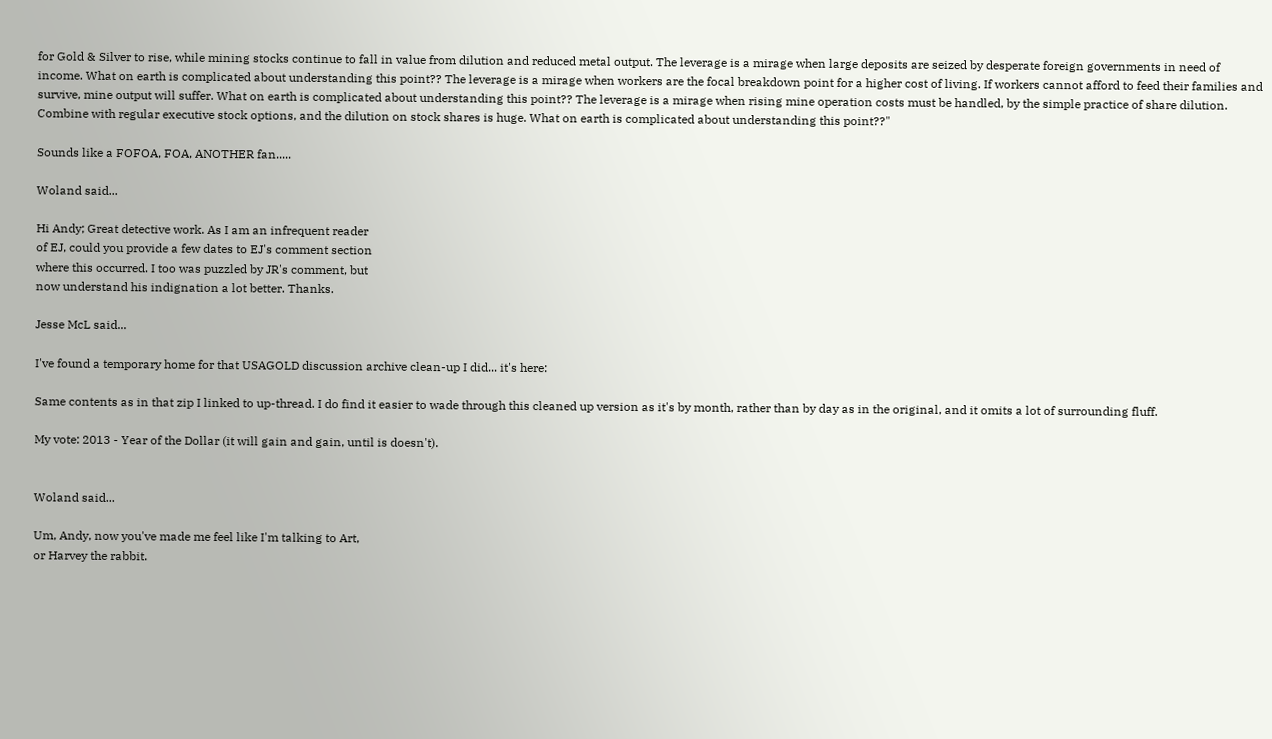for Gold & Silver to rise, while mining stocks continue to fall in value from dilution and reduced metal output. The leverage is a mirage when large deposits are seized by desperate foreign governments in need of income. What on earth is complicated about understanding this point?? The leverage is a mirage when workers are the focal breakdown point for a higher cost of living. If workers cannot afford to feed their families and survive, mine output will suffer. What on earth is complicated about understanding this point?? The leverage is a mirage when rising mine operation costs must be handled, by the simple practice of share dilution. Combine with regular executive stock options, and the dilution on stock shares is huge. What on earth is complicated about understanding this point??"

Sounds like a FOFOA, FOA, ANOTHER fan.....

Woland said...

Hi Andy; Great detective work. As I am an infrequent reader
of EJ, could you provide a few dates to EJ's comment section
where this occurred. I too was puzzled by JR's comment, but
now understand his indignation a lot better. Thanks.

Jesse McL said...

I've found a temporary home for that USAGOLD discussion archive clean-up I did... it's here:

Same contents as in that zip I linked to up-thread. I do find it easier to wade through this cleaned up version as it's by month, rather than by day as in the original, and it omits a lot of surrounding fluff.

My vote: 2013 - Year of the Dollar (it will gain and gain, until is doesn't).


Woland said...

Um, Andy, now you've made me feel like I'm talking to Art,
or Harvey the rabbit.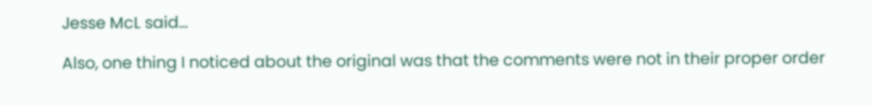Jesse McL said...

Also, one thing I noticed about the original was that the comments were not in their proper order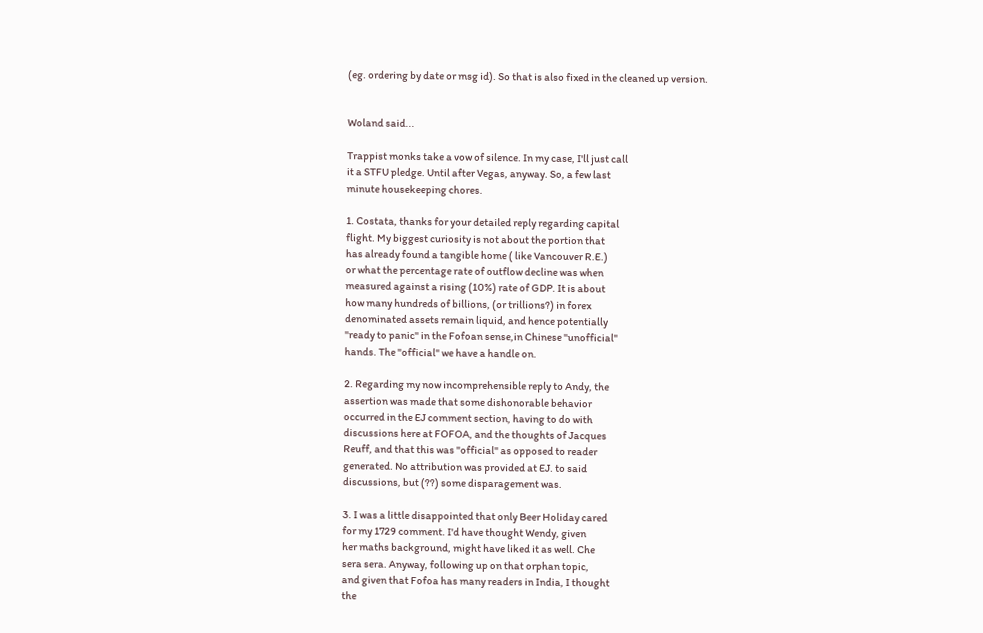(eg. ordering by date or msg id). So that is also fixed in the cleaned up version.


Woland said...

Trappist monks take a vow of silence. In my case, I'll just call
it a STFU pledge. Until after Vegas, anyway. So, a few last
minute housekeeping chores.

1. Costata, thanks for your detailed reply regarding capital
flight. My biggest curiosity is not about the portion that
has already found a tangible home ( like Vancouver R.E.)
or what the percentage rate of outflow decline was when
measured against a rising (10%) rate of GDP. It is about
how many hundreds of billions, (or trillions?) in forex
denominated assets remain liquid, and hence potentially
"ready to panic" in the Fofoan sense,in Chinese "unofficial"
hands. The "official" we have a handle on.

2. Regarding my now incomprehensible reply to Andy, the
assertion was made that some dishonorable behavior
occurred in the EJ comment section, having to do with
discussions here at FOFOA, and the thoughts of Jacques
Reuff, and that this was "official" as opposed to reader
generated. No attribution was provided at EJ. to said
discussions, but (??) some disparagement was.

3. I was a little disappointed that only Beer Holiday cared
for my 1729 comment. I'd have thought Wendy, given
her maths background, might have liked it as well. Che
sera sera. Anyway, following up on that orphan topic,
and given that Fofoa has many readers in India, I thought
the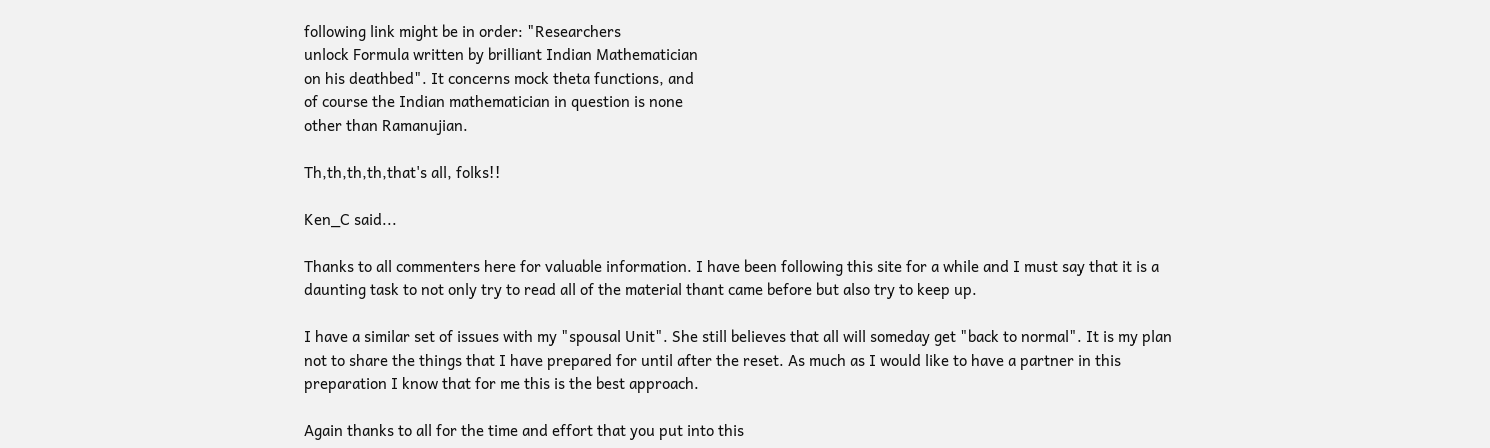following link might be in order: "Researchers
unlock Formula written by brilliant Indian Mathematician
on his deathbed". It concerns mock theta functions, and
of course the Indian mathematician in question is none
other than Ramanujian.

Th,th,th,th,that's all, folks!!

Ken_C said...

Thanks to all commenters here for valuable information. I have been following this site for a while and I must say that it is a daunting task to not only try to read all of the material thant came before but also try to keep up.

I have a similar set of issues with my "spousal Unit". She still believes that all will someday get "back to normal". It is my plan not to share the things that I have prepared for until after the reset. As much as I would like to have a partner in this preparation I know that for me this is the best approach.

Again thanks to all for the time and effort that you put into this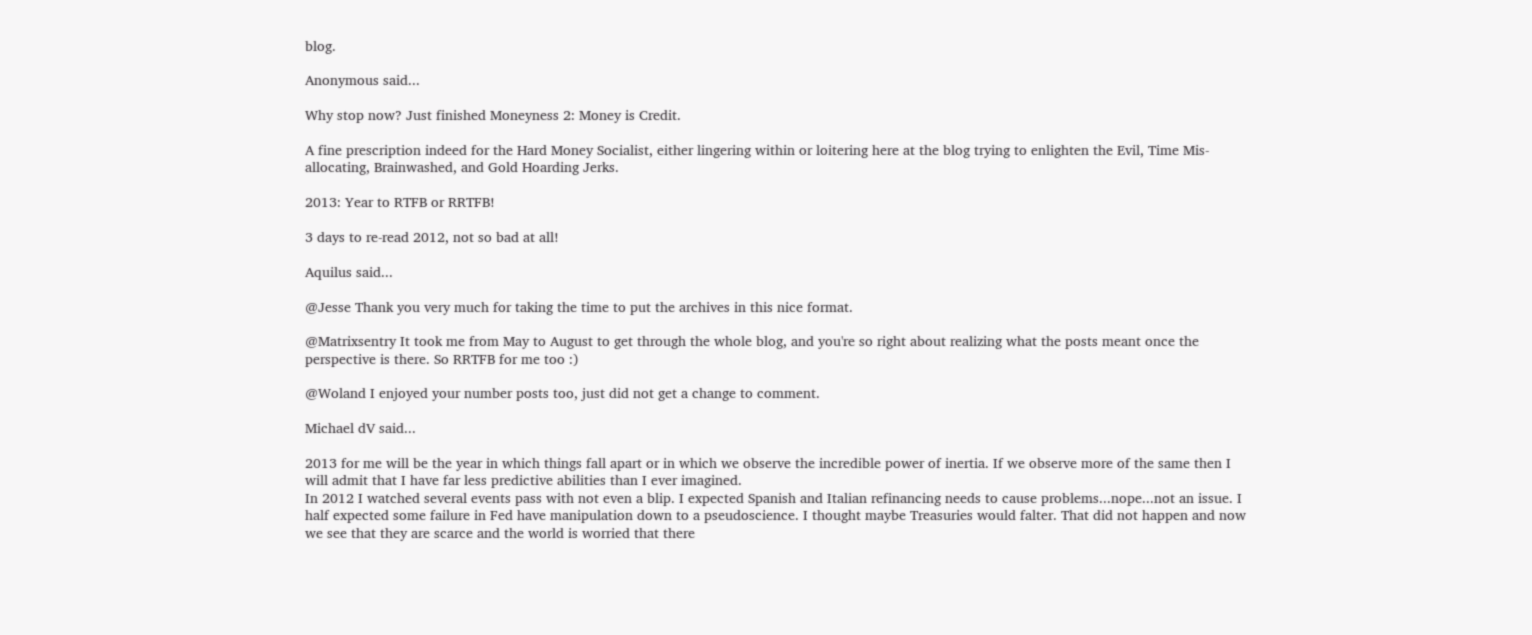blog.

Anonymous said...

Why stop now? Just finished Moneyness 2: Money is Credit.

A fine prescription indeed for the Hard Money Socialist, either lingering within or loitering here at the blog trying to enlighten the Evil, Time Mis-allocating, Brainwashed, and Gold Hoarding Jerks.

2013: Year to RTFB or RRTFB!

3 days to re-read 2012, not so bad at all!

Aquilus said...

@Jesse Thank you very much for taking the time to put the archives in this nice format.

@Matrixsentry It took me from May to August to get through the whole blog, and you're so right about realizing what the posts meant once the perspective is there. So RRTFB for me too :)

@Woland I enjoyed your number posts too, just did not get a change to comment.

Michael dV said...

2013 for me will be the year in which things fall apart or in which we observe the incredible power of inertia. If we observe more of the same then I will admit that I have far less predictive abilities than I ever imagined.
In 2012 I watched several events pass with not even a blip. I expected Spanish and Italian refinancing needs to cause problems...nope...not an issue. I half expected some failure in Fed have manipulation down to a pseudoscience. I thought maybe Treasuries would falter. That did not happen and now we see that they are scarce and the world is worried that there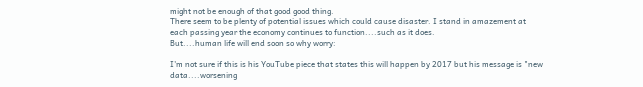might not be enough of that good good thing.
There seem to be plenty of potential issues which could cause disaster. I stand in amazement at each passing year the economy continues to function....such as it does.
But....human life will end soon so why worry:

I'm not sure if this is his YouTube piece that states this will happen by 2017 but his message is "new data....worsening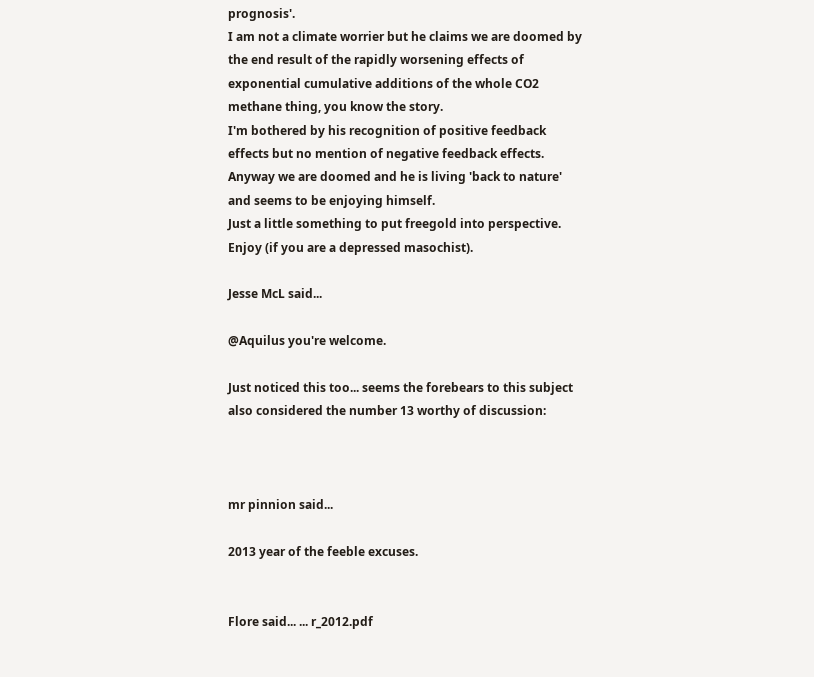prognosis'.
I am not a climate worrier but he claims we are doomed by the end result of the rapidly worsening effects of exponential cumulative additions of the whole CO2 methane thing, you know the story.
I'm bothered by his recognition of positive feedback effects but no mention of negative feedback effects. Anyway we are doomed and he is living 'back to nature' and seems to be enjoying himself.
Just a little something to put freegold into perspective. Enjoy (if you are a depressed masochist).

Jesse McL said...

@Aquilus you're welcome.

Just noticed this too... seems the forebears to this subject also considered the number 13 worthy of discussion:



mr pinnion said...

2013 year of the feeble excuses.


Flore said... ... r_2012.pdf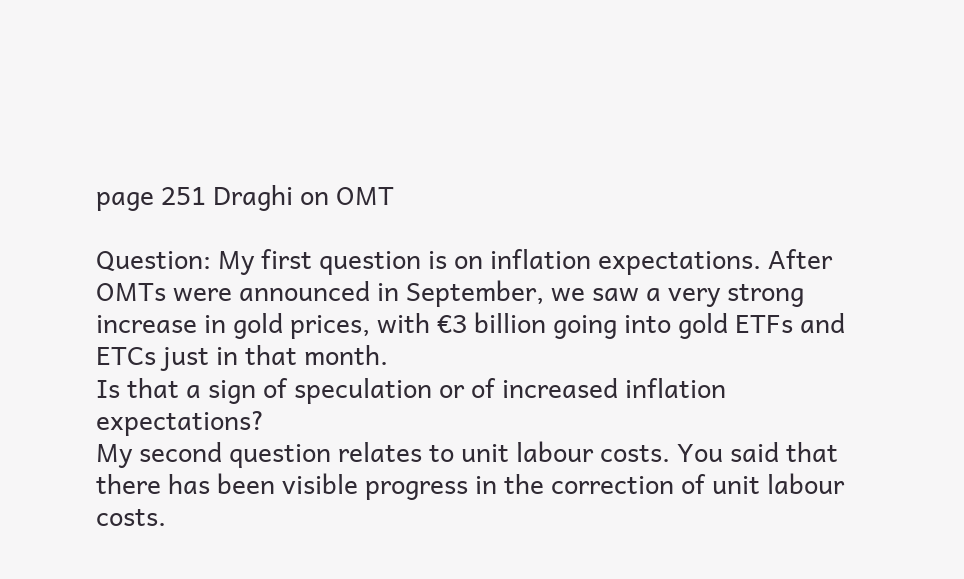page 251 Draghi on OMT

Question: My first question is on inflation expectations. After OMTs were announced in September, we saw a very strong increase in gold prices, with €3 billion going into gold ETFs and ETCs just in that month.
Is that a sign of speculation or of increased inflation expectations?
My second question relates to unit labour costs. You said that there has been visible progress in the correction of unit labour costs.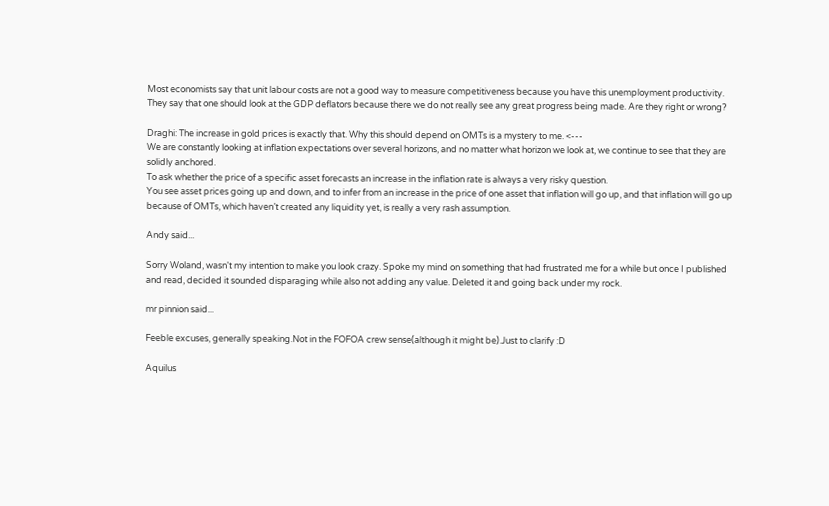Most economists say that unit labour costs are not a good way to measure competitiveness because you have this unemployment productivity.
They say that one should look at the GDP deflators because there we do not really see any great progress being made. Are they right or wrong?

Draghi: The increase in gold prices is exactly that. Why this should depend on OMTs is a mystery to me. <---
We are constantly looking at inflation expectations over several horizons, and no matter what horizon we look at, we continue to see that they are solidly anchored.
To ask whether the price of a specific asset forecasts an increase in the inflation rate is always a very risky question.
You see asset prices going up and down, and to infer from an increase in the price of one asset that inflation will go up, and that inflation will go up because of OMTs, which haven’t created any liquidity yet, is really a very rash assumption.

Andy said...

Sorry Woland, wasn't my intention to make you look crazy. Spoke my mind on something that had frustrated me for a while but once I published and read, decided it sounded disparaging while also not adding any value. Deleted it and going back under my rock.

mr pinnion said...

Feeble excuses, generally speaking.Not in the FOFOA crew sense(although it might be).Just to clarify :D

Aquilus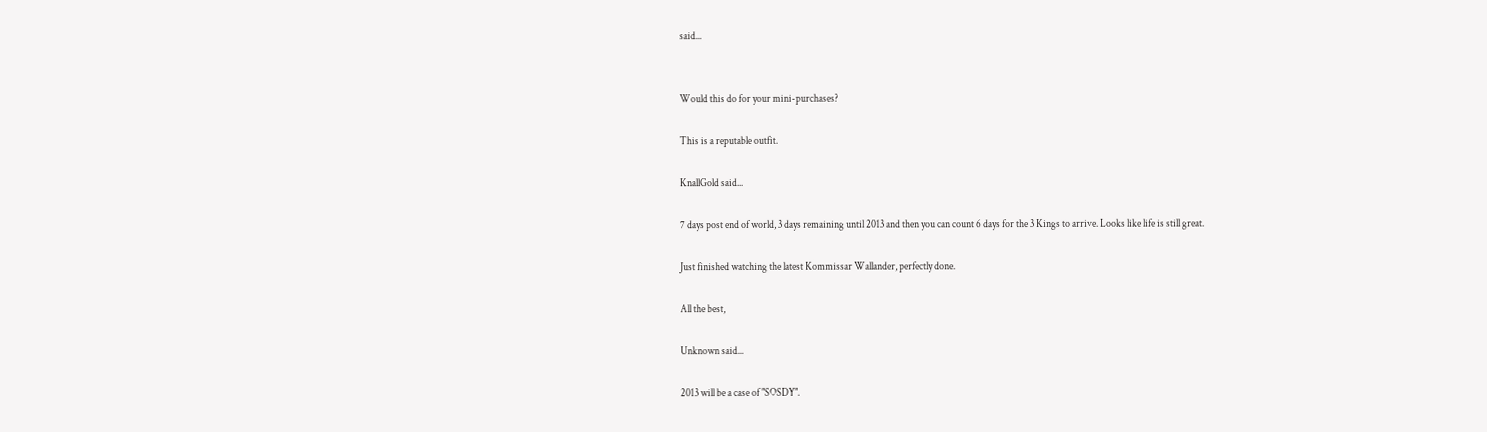said...


Would this do for your mini-purchases?

This is a reputable outfit.

KnallGold said...

7 days post end of world, 3 days remaining until 2013 and then you can count 6 days for the 3 Kings to arrive. Looks like life is still great.

Just finished watching the latest Kommissar Wallander, perfectly done.

All the best,

Unknown said...

2013 will be a case of "SOSDY".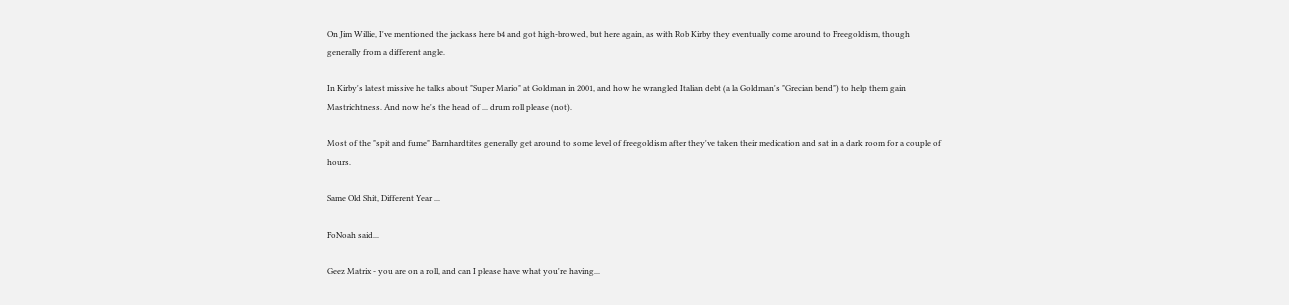On Jim Willie, I've mentioned the jackass here b4 and got high-browed, but here again, as with Rob Kirby they eventually come around to Freegoldism, though generally from a different angle.

In Kirby's latest missive he talks about "Super Mario" at Goldman in 2001, and how he wrangled Italian debt (a la Goldman's "Grecian bend") to help them gain Mastrichtness. And now he's the head of ... drum roll please (not).

Most of the "spit and fume" Barnhardtites generally get around to some level of freegoldism after they've taken their medication and sat in a dark room for a couple of hours.

Same Old Shit, Different Year ...

FoNoah said...

Geez Matrix - you are on a roll, and can I please have what you're having...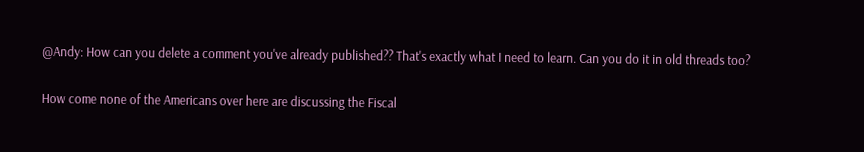@Andy: How can you delete a comment you've already published?? That's exactly what I need to learn. Can you do it in old threads too?

How come none of the Americans over here are discussing the Fiscal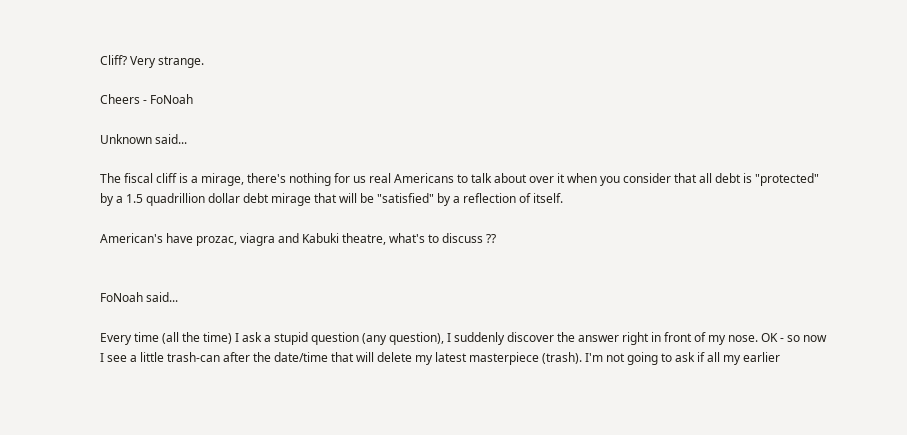Cliff? Very strange.

Cheers - FoNoah

Unknown said...

The fiscal cliff is a mirage, there's nothing for us real Americans to talk about over it when you consider that all debt is "protected" by a 1.5 quadrillion dollar debt mirage that will be "satisfied" by a reflection of itself.

American's have prozac, viagra and Kabuki theatre, what's to discuss ??


FoNoah said...

Every time (all the time) I ask a stupid question (any question), I suddenly discover the answer right in front of my nose. OK - so now I see a little trash-can after the date/time that will delete my latest masterpiece (trash). I'm not going to ask if all my earlier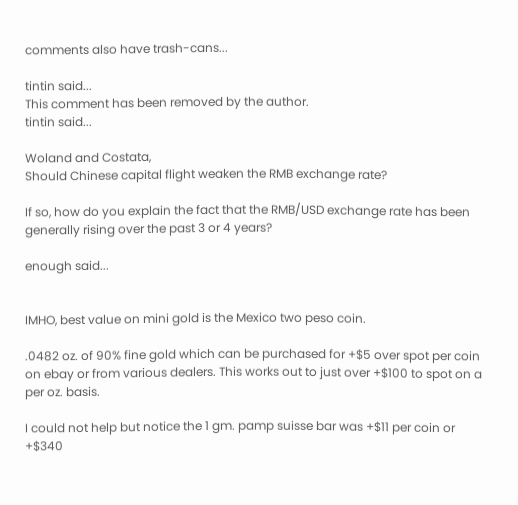comments also have trash-cans...

tintin said...
This comment has been removed by the author.
tintin said...

Woland and Costata,
Should Chinese capital flight weaken the RMB exchange rate?

If so, how do you explain the fact that the RMB/USD exchange rate has been generally rising over the past 3 or 4 years?

enough said...


IMHO, best value on mini gold is the Mexico two peso coin.

.0482 oz. of 90% fine gold which can be purchased for +$5 over spot per coin on ebay or from various dealers. This works out to just over +$100 to spot on a per oz. basis.

I could not help but notice the 1 gm. pamp suisse bar was +$11 per coin or +$340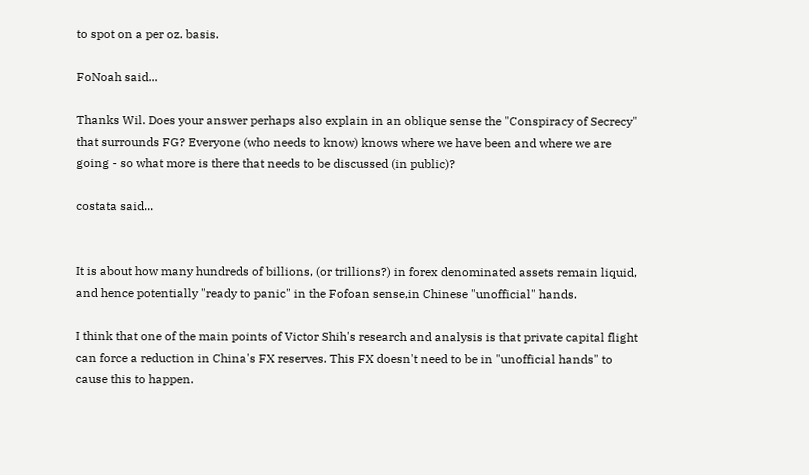to spot on a per oz. basis.

FoNoah said...

Thanks Wil. Does your answer perhaps also explain in an oblique sense the "Conspiracy of Secrecy" that surrounds FG? Everyone (who needs to know) knows where we have been and where we are going - so what more is there that needs to be discussed (in public)?

costata said...


It is about how many hundreds of billions, (or trillions?) in forex denominated assets remain liquid, and hence potentially "ready to panic" in the Fofoan sense,in Chinese "unofficial" hands.

I think that one of the main points of Victor Shih's research and analysis is that private capital flight can force a reduction in China's FX reserves. This FX doesn't need to be in "unofficial hands" to cause this to happen.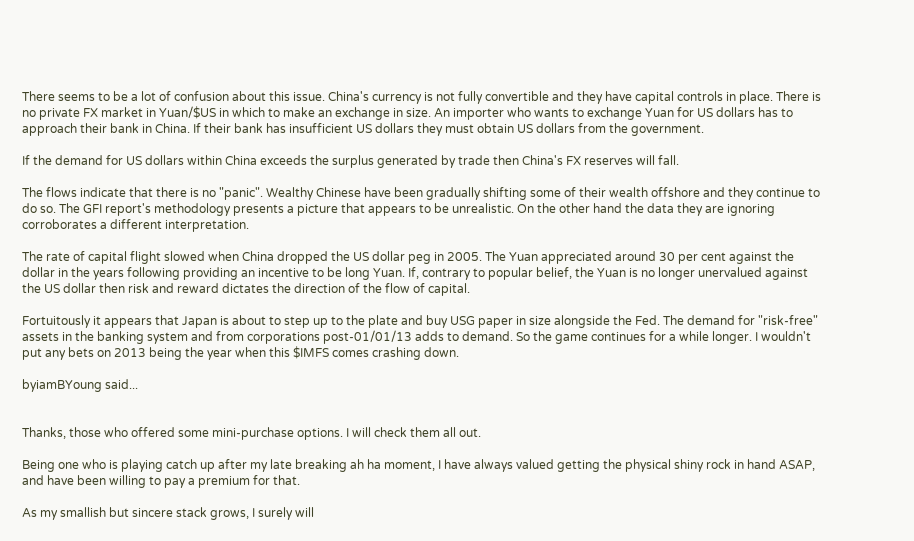There seems to be a lot of confusion about this issue. China's currency is not fully convertible and they have capital controls in place. There is no private FX market in Yuan/$US in which to make an exchange in size. An importer who wants to exchange Yuan for US dollars has to approach their bank in China. If their bank has insufficient US dollars they must obtain US dollars from the government.

If the demand for US dollars within China exceeds the surplus generated by trade then China's FX reserves will fall.

The flows indicate that there is no "panic". Wealthy Chinese have been gradually shifting some of their wealth offshore and they continue to do so. The GFI report's methodology presents a picture that appears to be unrealistic. On the other hand the data they are ignoring corroborates a different interpretation.

The rate of capital flight slowed when China dropped the US dollar peg in 2005. The Yuan appreciated around 30 per cent against the dollar in the years following providing an incentive to be long Yuan. If, contrary to popular belief, the Yuan is no longer unervalued against the US dollar then risk and reward dictates the direction of the flow of capital.

Fortuitously it appears that Japan is about to step up to the plate and buy USG paper in size alongside the Fed. The demand for "risk-free" assets in the banking system and from corporations post-01/01/13 adds to demand. So the game continues for a while longer. I wouldn't put any bets on 2013 being the year when this $IMFS comes crashing down.

byiamBYoung said...


Thanks, those who offered some mini-purchase options. I will check them all out.

Being one who is playing catch up after my late breaking ah ha moment, I have always valued getting the physical shiny rock in hand ASAP, and have been willing to pay a premium for that.

As my smallish but sincere stack grows, I surely will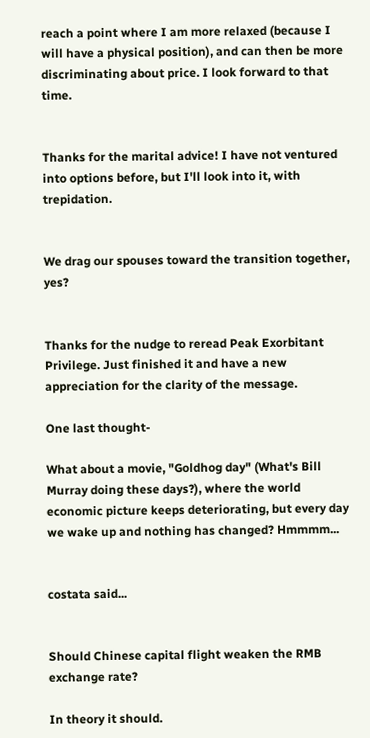reach a point where I am more relaxed (because I will have a physical position), and can then be more discriminating about price. I look forward to that time.


Thanks for the marital advice! I have not ventured into options before, but I'll look into it, with trepidation.


We drag our spouses toward the transition together, yes?


Thanks for the nudge to reread Peak Exorbitant Privilege. Just finished it and have a new appreciation for the clarity of the message.

One last thought-

What about a movie, "Goldhog day" (What's Bill Murray doing these days?), where the world economic picture keeps deteriorating, but every day we wake up and nothing has changed? Hmmmm...


costata said...


Should Chinese capital flight weaken the RMB exchange rate?

In theory it should.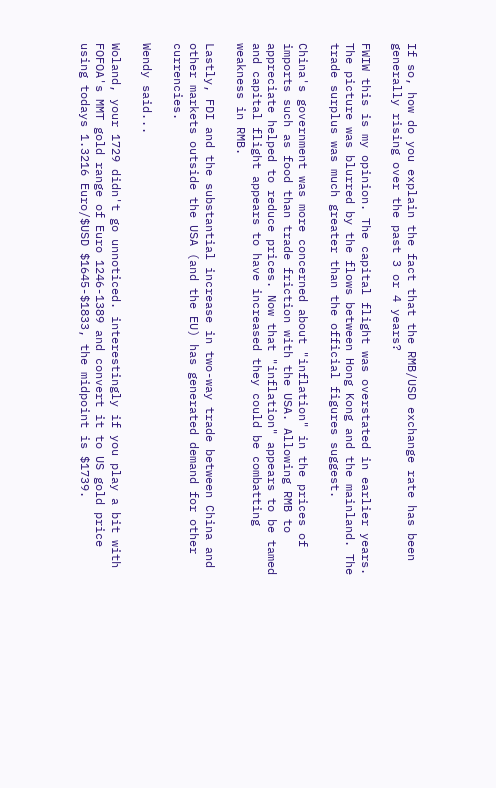If so, how do you explain the fact that the RMB/USD exchange rate has been generally rising over the past 3 or 4 years?

FWIW this is my opinion. The capital flight was overstated in earlier years. The picture was blurred by the flows between Hong Kong and the mainland. The trade surplus was much greater than the official figures suggest.

China's government was more concerned about "inflation" in the prices of imports such as food than trade friction with the USA. Allowing RMB to appreciate helped to reduce prices. Now that "inflation" appears to be tamed and capital flight appears to have increased they could be combatting weakness in RMB.

Lastly, FDI and the substantial increase in two-way trade between China and other markets outside the USA (and the EU) has generated demand for other currencies.

Wendy said...

Woland, your 1729 didn't go unnoticed. interestingly if you play a bit with FOFOA's MMT gold range of Euro 1246-1389 and convert it to US gold price using todays 1.3216 Euro/$USD $1645-$1833, the midpoint is $1739.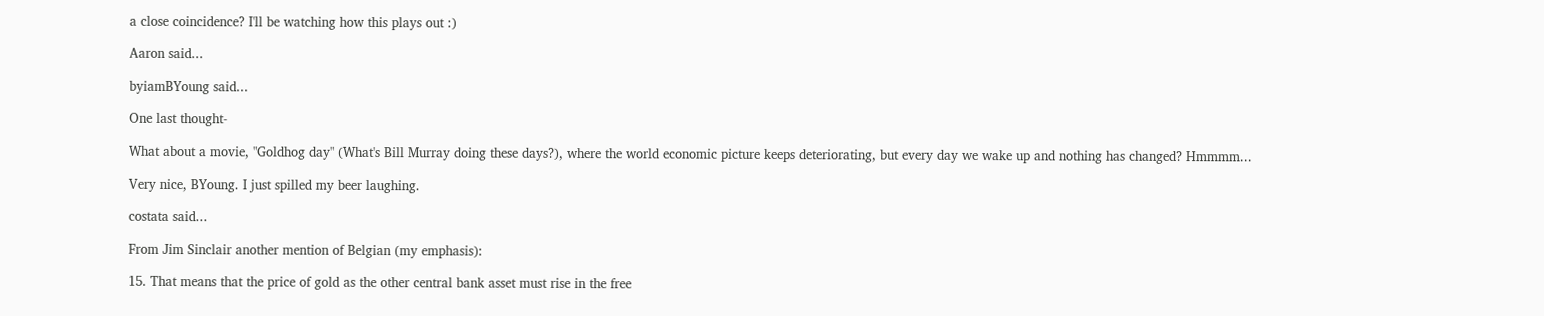a close coincidence? I'll be watching how this plays out :)

Aaron said...

byiamBYoung said...

One last thought-

What about a movie, "Goldhog day" (What's Bill Murray doing these days?), where the world economic picture keeps deteriorating, but every day we wake up and nothing has changed? Hmmmm...

Very nice, BYoung. I just spilled my beer laughing.

costata said...

From Jim Sinclair another mention of Belgian (my emphasis):

15. That means that the price of gold as the other central bank asset must rise in the free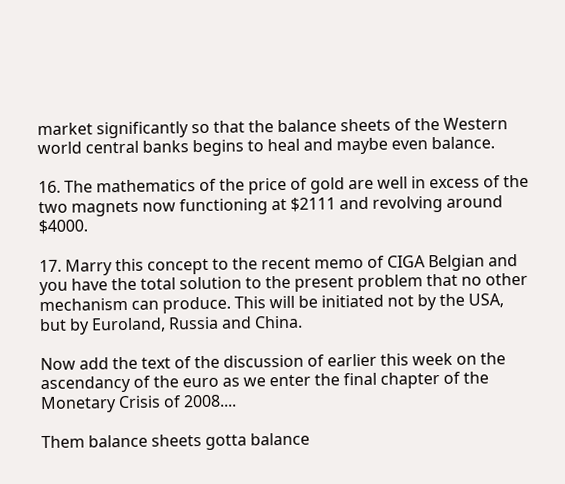market significantly so that the balance sheets of the Western world central banks begins to heal and maybe even balance.

16. The mathematics of the price of gold are well in excess of the two magnets now functioning at $2111 and revolving around $4000.

17. Marry this concept to the recent memo of CIGA Belgian and you have the total solution to the present problem that no other mechanism can produce. This will be initiated not by the USA, but by Euroland, Russia and China.

Now add the text of the discussion of earlier this week on the ascendancy of the euro as we enter the final chapter of the Monetary Crisis of 2008....

Them balance sheets gotta balance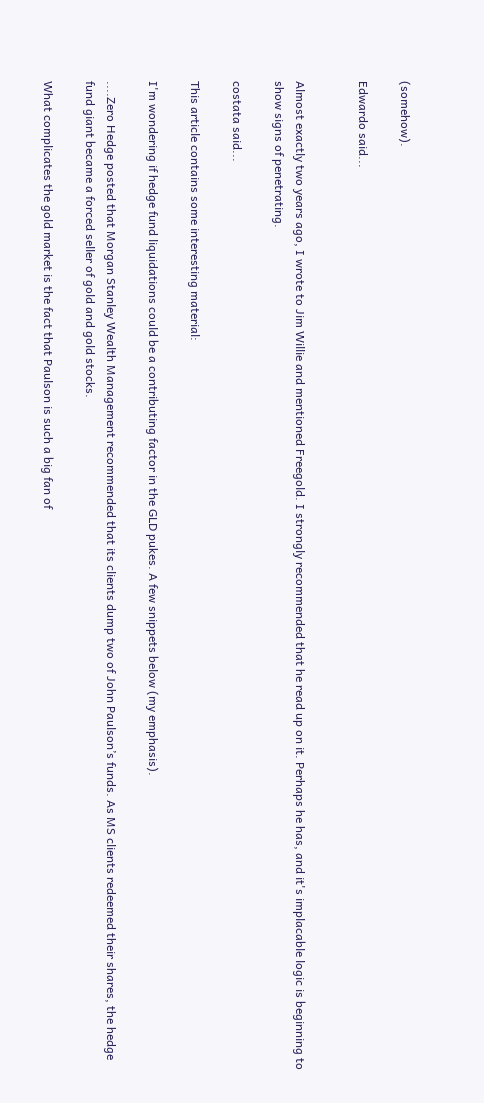(somehow).

Edwardo said...


Almost exactly two years ago, I wrote to Jim Willie and mentioned Freegold. I strongly recommended that he read up on it. Perhaps he has, and it's implacable logic is beginning to show signs of penetrating.

costata said...

This article contains some interesting material:

I'm wondering if hedge fund liquidations could be a contributing factor in the GLD pukes. A few snippets below (my emphasis).

....Zero Hedge posted that Morgan Stanley Wealth Management recommended that its clients dump two of John Paulson’s funds. As MS clients redeemed their shares, the hedge fund giant became a forced seller of gold and gold stocks.

What complicates the gold market is the fact that Paulson is such a big fan of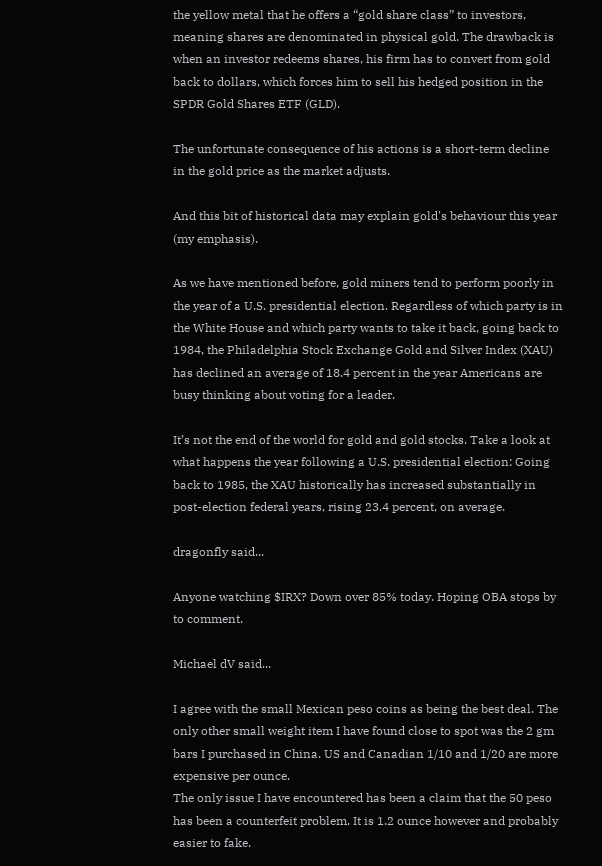the yellow metal that he offers a “gold share class” to investors, meaning shares are denominated in physical gold. The drawback is when an investor redeems shares, his firm has to convert from gold back to dollars, which forces him to sell his hedged position in the SPDR Gold Shares ETF (GLD).

The unfortunate consequence of his actions is a short-term decline in the gold price as the market adjusts.

And this bit of historical data may explain gold's behaviour this year (my emphasis).

As we have mentioned before, gold miners tend to perform poorly in the year of a U.S. presidential election. Regardless of which party is in the White House and which party wants to take it back, going back to 1984, the Philadelphia Stock Exchange Gold and Silver Index (XAU) has declined an average of 18.4 percent in the year Americans are busy thinking about voting for a leader.

It’s not the end of the world for gold and gold stocks. Take a look at what happens the year following a U.S. presidential election: Going back to 1985, the XAU historically has increased substantially in post-election federal years, rising 23.4 percent, on average.

dragonfly said...

Anyone watching $IRX? Down over 85% today. Hoping OBA stops by to comment.

Michael dV said...

I agree with the small Mexican peso coins as being the best deal. The only other small weight item I have found close to spot was the 2 gm bars I purchased in China. US and Canadian 1/10 and 1/20 are more expensive per ounce.
The only issue I have encountered has been a claim that the 50 peso has been a counterfeit problem. It is 1.2 ounce however and probably easier to fake.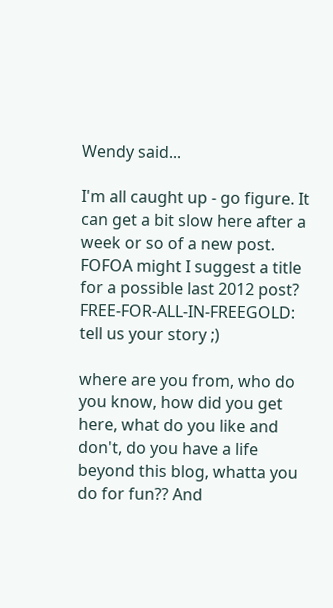Wendy said...

I'm all caught up - go figure. It can get a bit slow here after a week or so of a new post. FOFOA might I suggest a title for a possible last 2012 post? FREE-FOR-ALL-IN-FREEGOLD: tell us your story ;)

where are you from, who do you know, how did you get here, what do you like and don't, do you have a life beyond this blog, whatta you do for fun?? And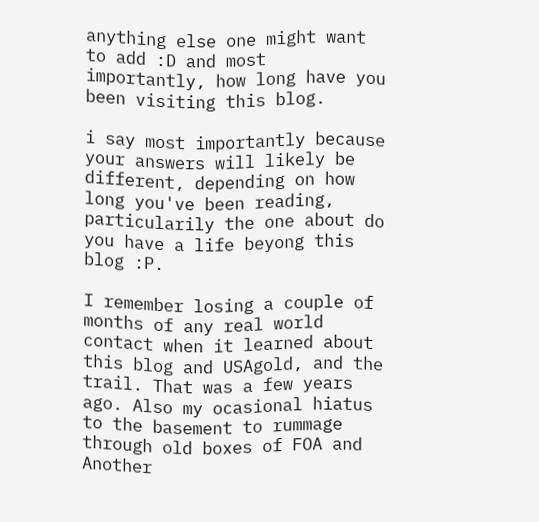anything else one might want to add :D and most importantly, how long have you been visiting this blog.

i say most importantly because your answers will likely be different, depending on how long you've been reading, particularily the one about do you have a life beyong this blog :P.

I remember losing a couple of months of any real world contact when it learned about this blog and USAgold, and the trail. That was a few years ago. Also my ocasional hiatus to the basement to rummage through old boxes of FOA and Another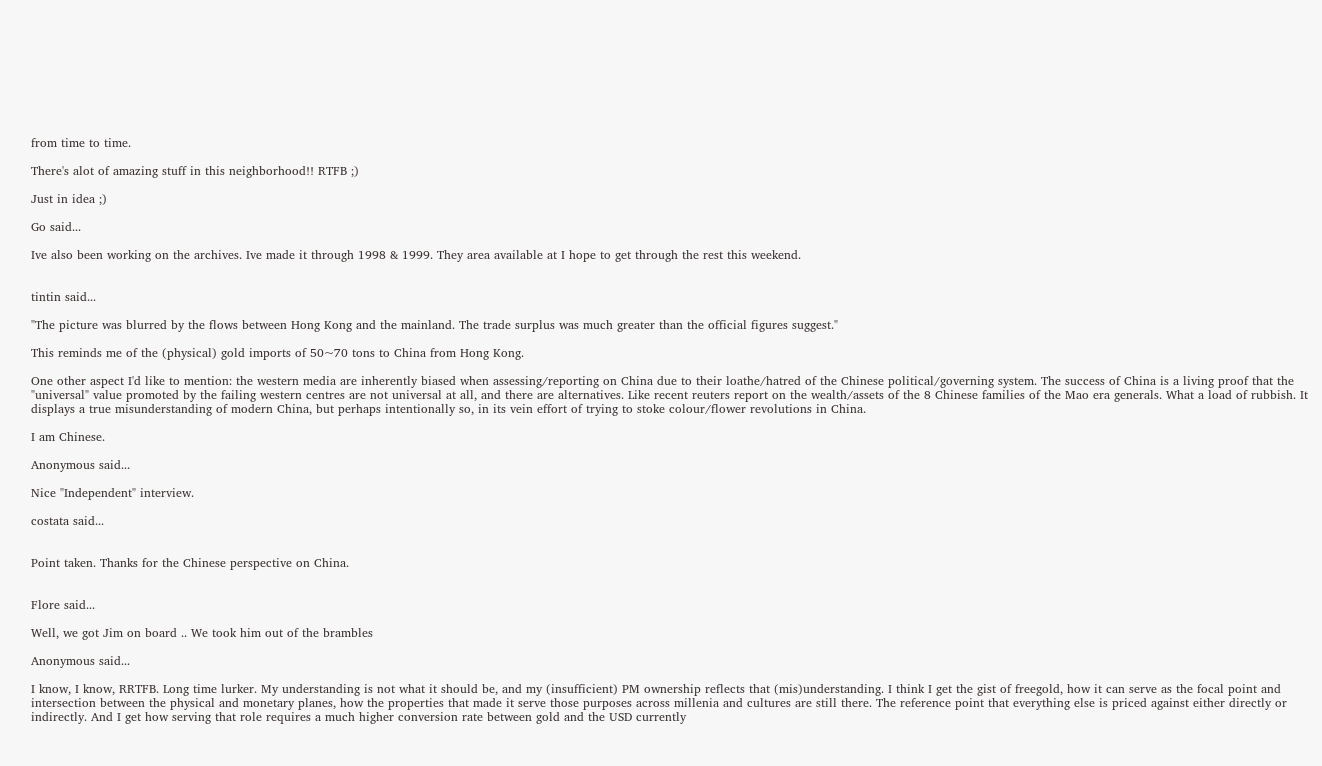from time to time.

There's alot of amazing stuff in this neighborhood!! RTFB ;)

Just in idea ;)

Go said...

Ive also been working on the archives. Ive made it through 1998 & 1999. They area available at I hope to get through the rest this weekend.


tintin said...

"The picture was blurred by the flows between Hong Kong and the mainland. The trade surplus was much greater than the official figures suggest."

This reminds me of the (physical) gold imports of 50~70 tons to China from Hong Kong.

One other aspect I'd like to mention: the western media are inherently biased when assessing/reporting on China due to their loathe/hatred of the Chinese political/governing system. The success of China is a living proof that the "universal" value promoted by the failing western centres are not universal at all, and there are alternatives. Like recent reuters report on the wealth/assets of the 8 Chinese families of the Mao era generals. What a load of rubbish. It displays a true misunderstanding of modern China, but perhaps intentionally so, in its vein effort of trying to stoke colour/flower revolutions in China.

I am Chinese.

Anonymous said...

Nice "Independent" interview.

costata said...


Point taken. Thanks for the Chinese perspective on China.


Flore said...

Well, we got Jim on board .. We took him out of the brambles

Anonymous said...

I know, I know, RRTFB. Long time lurker. My understanding is not what it should be, and my (insufficient) PM ownership reflects that (mis)understanding. I think I get the gist of freegold, how it can serve as the focal point and intersection between the physical and monetary planes, how the properties that made it serve those purposes across millenia and cultures are still there. The reference point that everything else is priced against either directly or indirectly. And I get how serving that role requires a much higher conversion rate between gold and the USD currently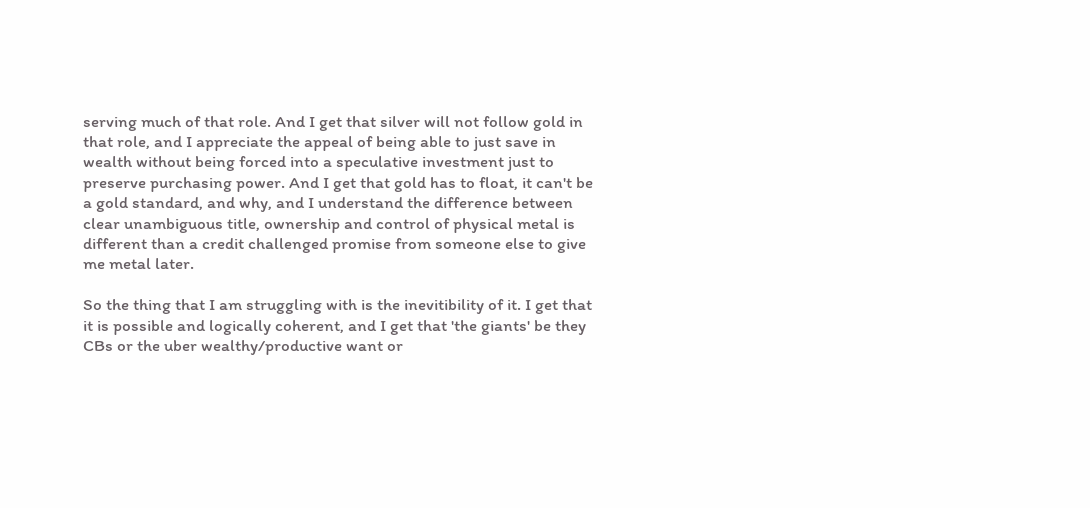serving much of that role. And I get that silver will not follow gold in that role, and I appreciate the appeal of being able to just save in wealth without being forced into a speculative investment just to preserve purchasing power. And I get that gold has to float, it can't be a gold standard, and why, and I understand the difference between clear unambiguous title, ownership and control of physical metal is different than a credit challenged promise from someone else to give me metal later.

So the thing that I am struggling with is the inevitibility of it. I get that it is possible and logically coherent, and I get that 'the giants' be they CBs or the uber wealthy/productive want or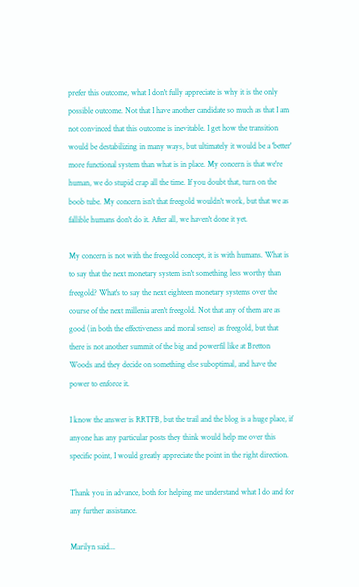prefer this outcome, what I don't fully appreciate is why it is the only possible outcome. Not that I have another candidate so much as that I am not convinced that this outcome is inevitable. I get how the transition would be destabilizing in many ways, but ultimately it would be a 'better' more functional system than what is in place. My concern is that we're human, we do stupid crap all the time. If you doubt that, turn on the boob tube. My concern isn't that freegold wouldn't work, but that we as fallible humans don't do it. After all, we haven't done it yet.

My concern is not with the freegold concept, it is with humans. What is to say that the next monetary system isn't something less worthy than freegold? What's to say the next eighteen monetary systems over the course of the next millenia aren't freegold. Not that any of them are as good (in both the effectiveness and moral sense) as freegold, but that there is not another summit of the big and powerfil like at Bretton Woods and they decide on something else suboptimal, and have the power to enforce it.

I know the answer is RRTFB, but the trail and the blog is a huge place, if anyone has any particular posts they think would help me over this specific point, I would greatly appreciate the point in the right direction.

Thank you in advance, both for helping me understand what I do and for any further assistance.

Marilyn said...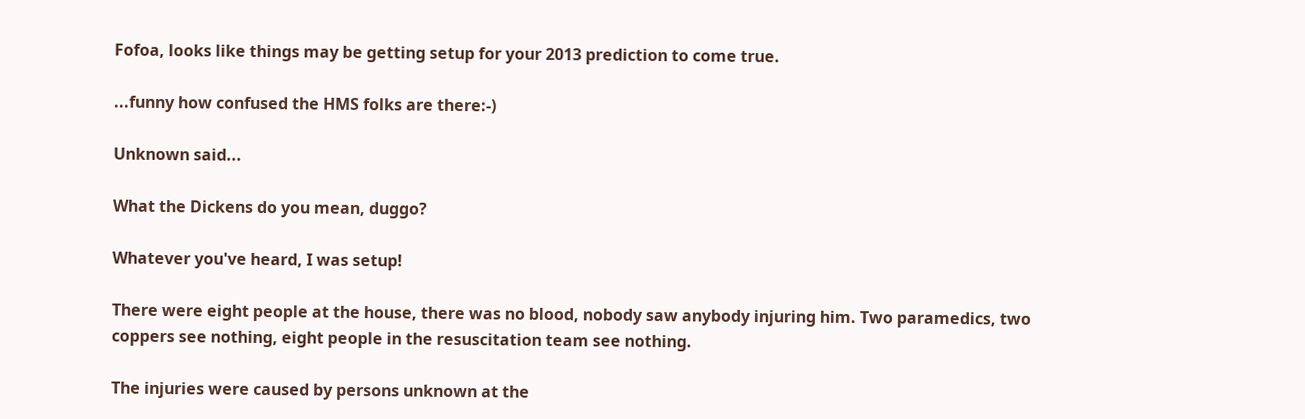Fofoa, looks like things may be getting setup for your 2013 prediction to come true.

...funny how confused the HMS folks are there:-)

Unknown said...

What the Dickens do you mean, duggo?

Whatever you've heard, I was setup!

There were eight people at the house, there was no blood, nobody saw anybody injuring him. Two paramedics, two coppers see nothing, eight people in the resuscitation team see nothing.

The injuries were caused by persons unknown at the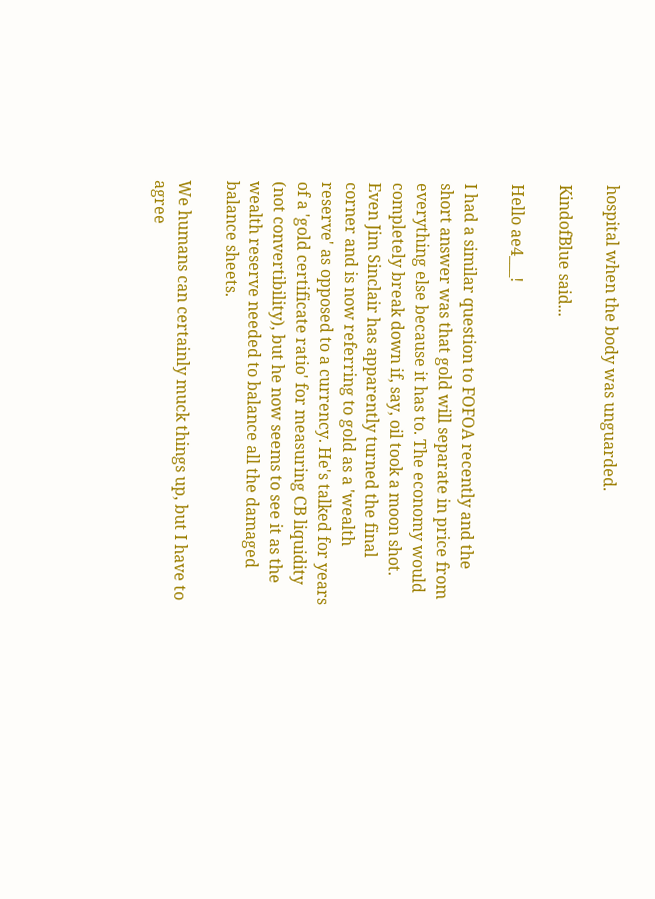hospital when the body was unguarded.

KindofBlue said...

Hello ae4___!

I had a similar question to FOFOA recently and the short answer was that gold will separate in price from everything else because it has to. The economy would completely break down if, say, oil took a moon shot. Even Jim Sinclair has apparently turned the final corner and is now referring to gold as a 'wealth reserve' as opposed to a currency. He's talked for years of a 'gold certificate ratio' for measuring CB liquidity (not convertibility), but he now seems to see it as the wealth reserve needed to balance all the damaged balance sheets.

We humans can certainly muck things up, but I have to agree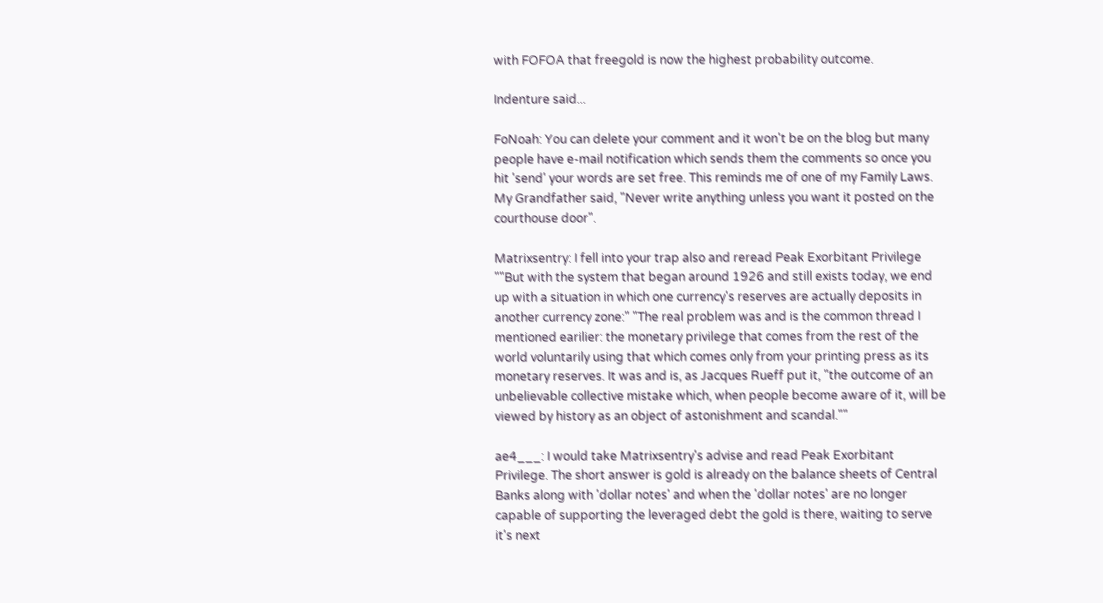with FOFOA that freegold is now the highest probability outcome.

Indenture said...

FoNoah: You can delete your comment and it won't be on the blog but many people have e-mail notification which sends them the comments so once you hit 'send' your words are set free. This reminds me of one of my Family Laws. My Grandfather said, "Never write anything unless you want it posted on the courthouse door".

Matrixsentry: I fell into your trap also and reread Peak Exorbitant Privilege ""But with the system that began around 1926 and still exists today, we end up with a situation in which one currency's reserves are actually deposits in another currency zone:" "The real problem was and is the common thread I mentioned earilier: the monetary privilege that comes from the rest of the world voluntarily using that which comes only from your printing press as its monetary reserves. It was and is, as Jacques Rueff put it, "the outcome of an unbelievable collective mistake which, when people become aware of it, will be viewed by history as an object of astonishment and scandal.""

ae4___: I would take Matrixsentry's advise and read Peak Exorbitant Privilege. The short answer is gold is already on the balance sheets of Central Banks along with 'dollar notes' and when the 'dollar notes' are no longer capable of supporting the leveraged debt the gold is there, waiting to serve it's next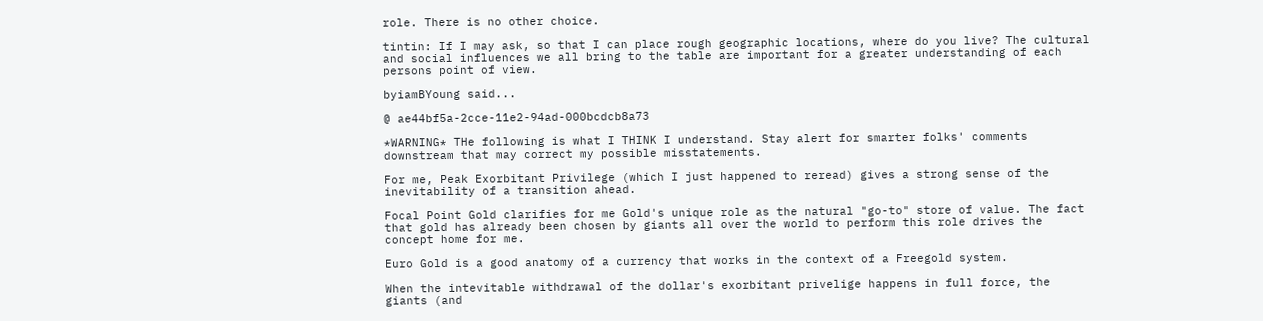role. There is no other choice.

tintin: If I may ask, so that I can place rough geographic locations, where do you live? The cultural and social influences we all bring to the table are important for a greater understanding of each persons point of view.

byiamBYoung said...

@ ae44bf5a-2cce-11e2-94ad-000bcdcb8a73

*WARNING* THe following is what I THINK I understand. Stay alert for smarter folks' comments downstream that may correct my possible misstatements.

For me, Peak Exorbitant Privilege (which I just happened to reread) gives a strong sense of the inevitability of a transition ahead.

Focal Point Gold clarifies for me Gold's unique role as the natural "go-to" store of value. The fact that gold has already been chosen by giants all over the world to perform this role drives the concept home for me.

Euro Gold is a good anatomy of a currency that works in the context of a Freegold system.

When the intevitable withdrawal of the dollar's exorbitant privelige happens in full force, the giants (and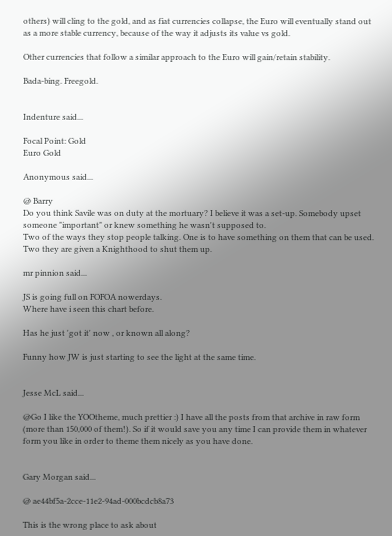others) will cling to the gold, and as fiat currencies collapse, the Euro will eventually stand out as a more stable currency, because of the way it adjusts its value vs gold.

Other currencies that follow a similar approach to the Euro will gain/retain stability.

Bada-bing. Freegold.


Indenture said...

Focal Point: Gold
Euro Gold

Anonymous said...

@ Barry
Do you think Savile was on duty at the mortuary? I believe it was a set-up. Somebody upset someone "important" or knew something he wasn't supposed to.
Two of the ways they stop people talking. One is to have something on them that can be used. Two they are given a Knighthood to shut them up.

mr pinnion said...

JS is going full on FOFOA nowerdays.
Where have i seen this chart before.

Has he just 'got it' now , or known all along?

Funny how JW is just starting to see the light at the same time.


Jesse McL said...

@Go I like the YOOtheme, much prettier :) I have all the posts from that archive in raw form (more than 150,000 of them!). So if it would save you any time I can provide them in whatever form you like in order to theme them nicely as you have done.


Gary Morgan said...

@ ae44bf5a-2cce-11e2-94ad-000bcdcb8a73

This is the wrong place to ask about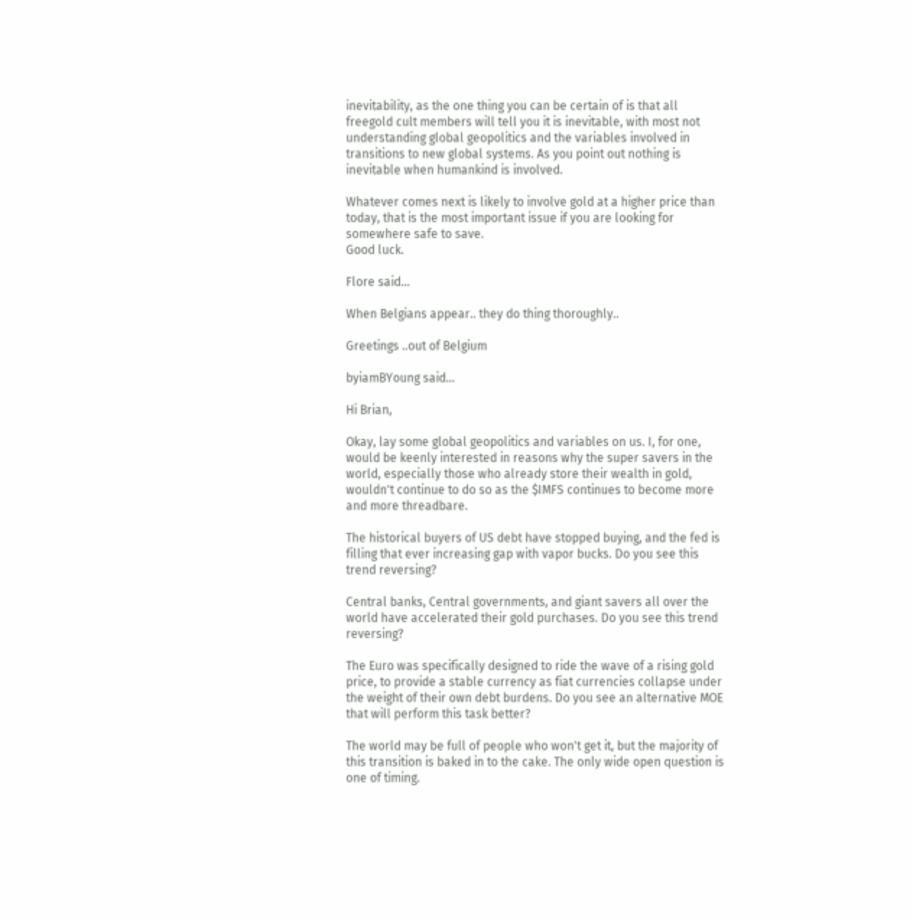inevitability, as the one thing you can be certain of is that all freegold cult members will tell you it is inevitable, with most not understanding global geopolitics and the variables involved in transitions to new global systems. As you point out nothing is inevitable when humankind is involved.

Whatever comes next is likely to involve gold at a higher price than today, that is the most important issue if you are looking for somewhere safe to save.
Good luck.

Flore said...

When Belgians appear.. they do thing thoroughly..

Greetings ..out of Belgium

byiamBYoung said...

Hi Brian,

Okay, lay some global geopolitics and variables on us. I, for one, would be keenly interested in reasons why the super savers in the world, especially those who already store their wealth in gold, wouldn't continue to do so as the $IMFS continues to become more and more threadbare.

The historical buyers of US debt have stopped buying, and the fed is filling that ever increasing gap with vapor bucks. Do you see this trend reversing?

Central banks, Central governments, and giant savers all over the world have accelerated their gold purchases. Do you see this trend reversing?

The Euro was specifically designed to ride the wave of a rising gold price, to provide a stable currency as fiat currencies collapse under the weight of their own debt burdens. Do you see an alternative MOE that will perform this task better?

The world may be full of people who won't get it, but the majority of this transition is baked in to the cake. The only wide open question is one of timing.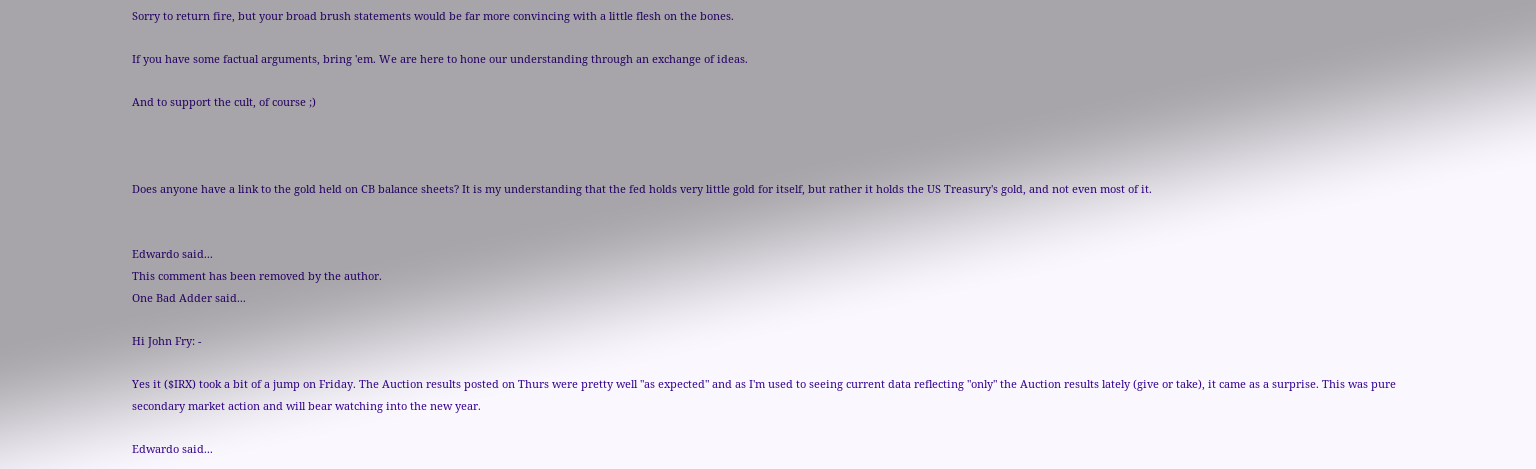Sorry to return fire, but your broad brush statements would be far more convincing with a little flesh on the bones.

If you have some factual arguments, bring 'em. We are here to hone our understanding through an exchange of ideas.

And to support the cult, of course ;)



Does anyone have a link to the gold held on CB balance sheets? It is my understanding that the fed holds very little gold for itself, but rather it holds the US Treasury's gold, and not even most of it.


Edwardo said...
This comment has been removed by the author.
One Bad Adder said...

Hi John Fry: -

Yes it ($IRX) took a bit of a jump on Friday. The Auction results posted on Thurs were pretty well "as expected" and as I'm used to seeing current data reflecting "only" the Auction results lately (give or take), it came as a surprise. This was pure secondary market action and will bear watching into the new year.

Edwardo said...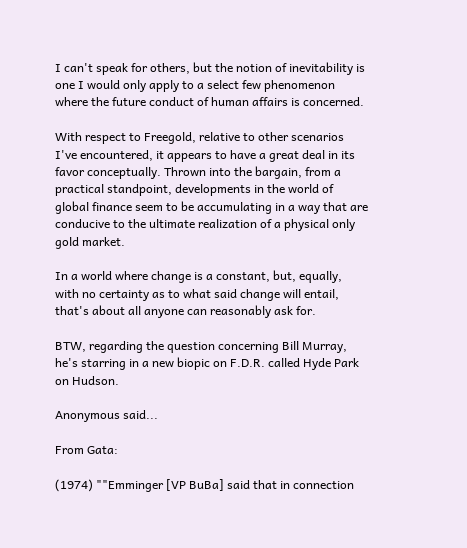I can't speak for others, but the notion of inevitability is one I would only apply to a select few phenomenon where the future conduct of human affairs is concerned.

With respect to Freegold, relative to other scenarios I've encountered, it appears to have a great deal in its favor conceptually. Thrown into the bargain, from a practical standpoint, developments in the world of global finance seem to be accumulating in a way that are conducive to the ultimate realization of a physical only gold market.

In a world where change is a constant, but, equally, with no certainty as to what said change will entail, that's about all anyone can reasonably ask for.

BTW, regarding the question concerning Bill Murray, he's starring in a new biopic on F.D.R. called Hyde Park on Hudson.

Anonymous said...

From Gata:

(1974) ""Emminger [VP BuBa] said that in connection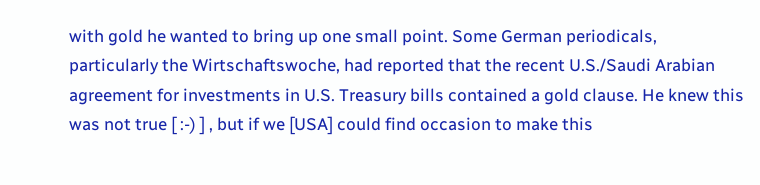with gold he wanted to bring up one small point. Some German periodicals, particularly the Wirtschaftswoche, had reported that the recent U.S./Saudi Arabian agreement for investments in U.S. Treasury bills contained a gold clause. He knew this was not true [ :-) ] , but if we [USA] could find occasion to make this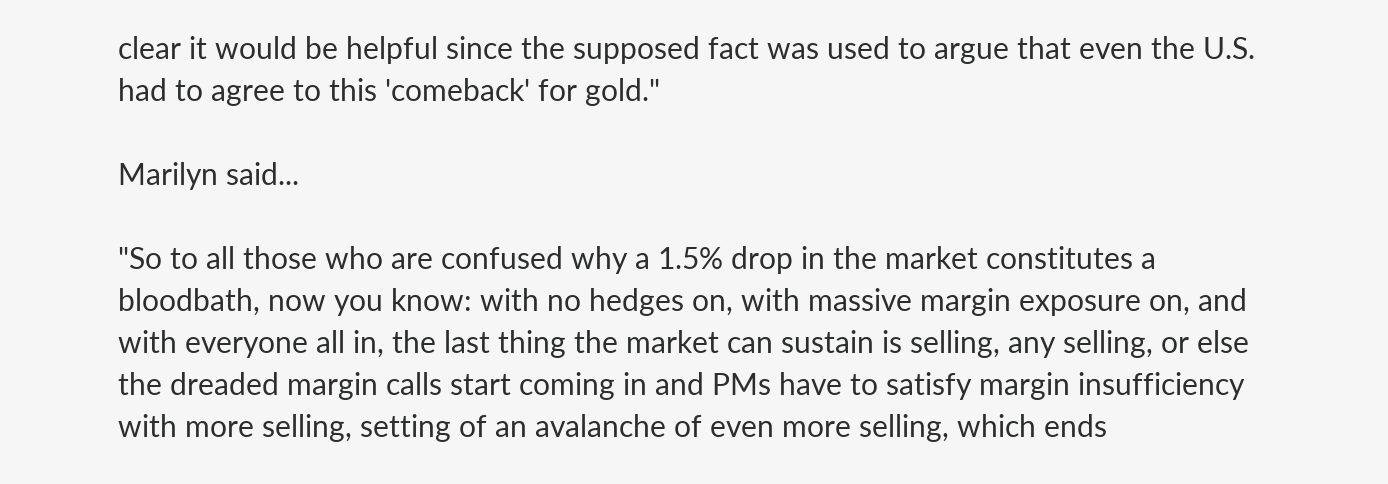clear it would be helpful since the supposed fact was used to argue that even the U.S. had to agree to this 'comeback' for gold."

Marilyn said...

"So to all those who are confused why a 1.5% drop in the market constitutes a bloodbath, now you know: with no hedges on, with massive margin exposure on, and with everyone all in, the last thing the market can sustain is selling, any selling, or else the dreaded margin calls start coming in and PMs have to satisfy margin insufficiency with more selling, setting of an avalanche of even more selling, which ends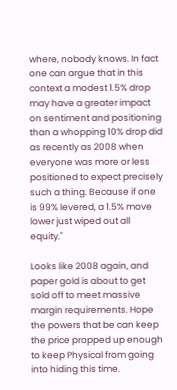where, nobody knows. In fact one can argue that in this context a modest 1.5% drop may have a greater impact on sentiment and positioning than a whopping 10% drop did as recently as 2008 when everyone was more or less positioned to expect precisely such a thing. Because if one is 99% levered, a 1.5% move lower just wiped out all equity."

Looks like 2008 again, and paper gold is about to get sold off to meet massive margin requirements. Hope the powers that be can keep the price propped up enough to keep Physical from going into hiding this time.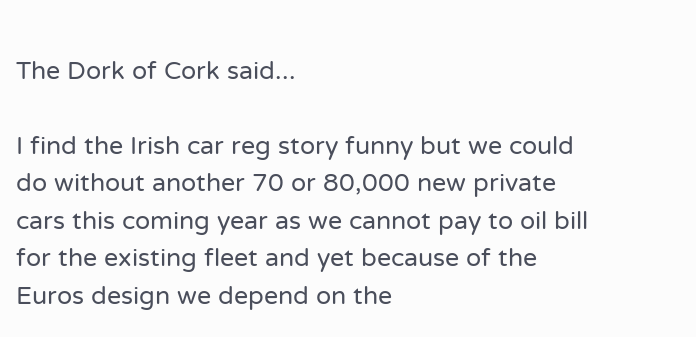The Dork of Cork said...

I find the Irish car reg story funny but we could do without another 70 or 80,000 new private cars this coming year as we cannot pay to oil bill for the existing fleet and yet because of the Euros design we depend on the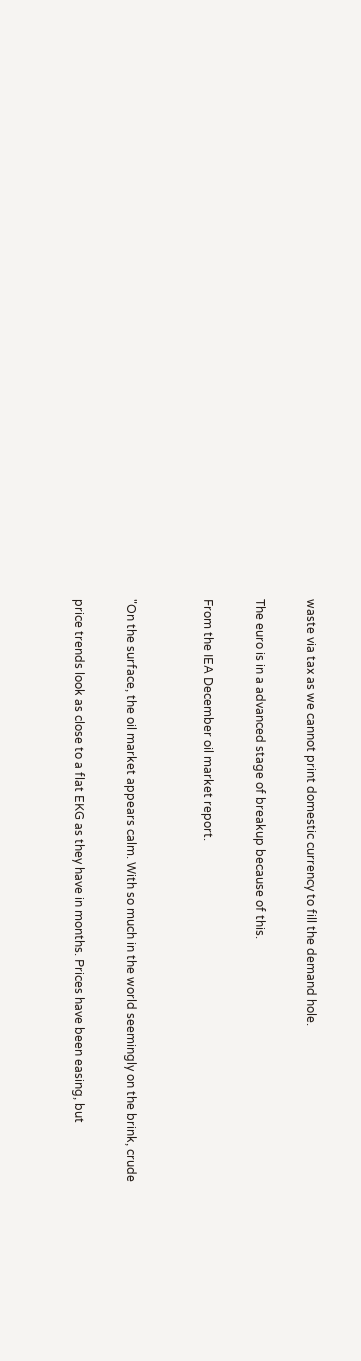waste via tax as we cannot print domestic currency to fill the demand hole.

The euro is in a advanced stage of breakup because of this.

From the IEA December oil market report.


"On the surface, the oil market appears calm. With so much in the world seemingly on the brink, crude

price trends look as close to a flat EKG as they have in months. Prices have been easing, but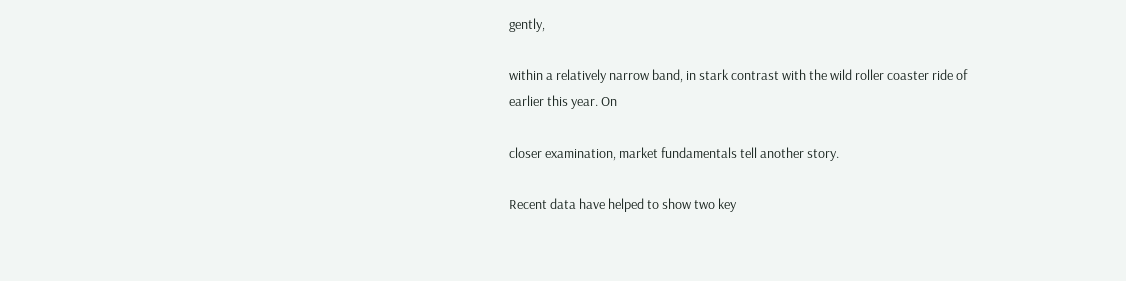gently,

within a relatively narrow band, in stark contrast with the wild roller coaster ride of earlier this year. On

closer examination, market fundamentals tell another story.

Recent data have helped to show two key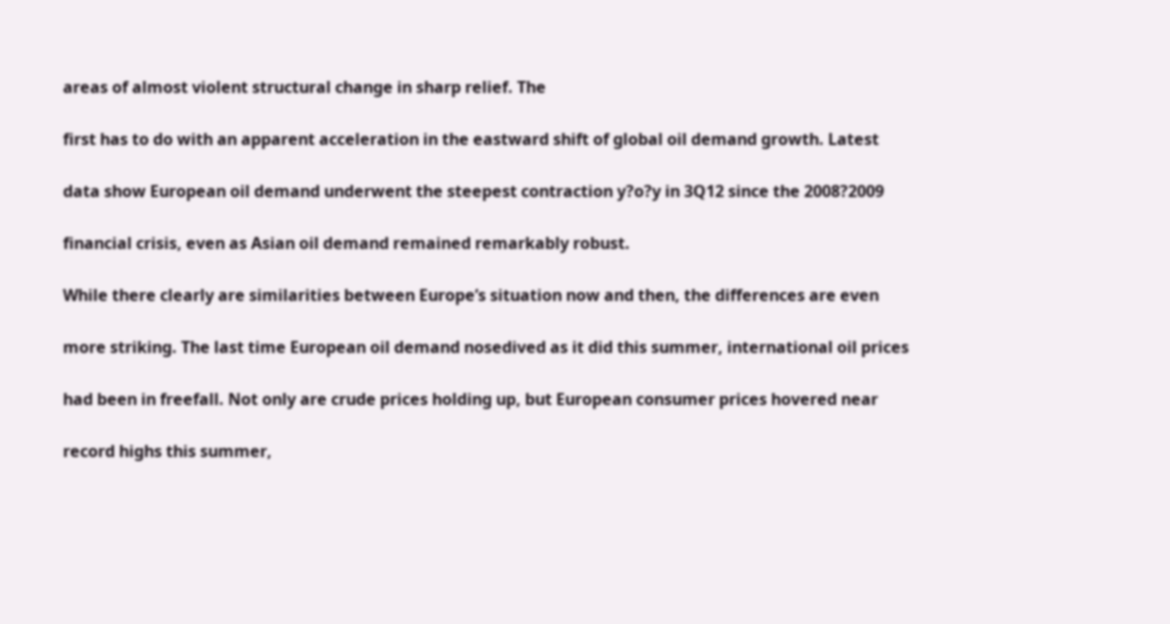areas of almost violent structural change in sharp relief. The

first has to do with an apparent acceleration in the eastward shift of global oil demand growth. Latest

data show European oil demand underwent the steepest contraction y?o?y in 3Q12 since the 2008?2009

financial crisis, even as Asian oil demand remained remarkably robust.

While there clearly are similarities between Europe’s situation now and then, the differences are even

more striking. The last time European oil demand nosedived as it did this summer, international oil prices

had been in freefall. Not only are crude prices holding up, but European consumer prices hovered near

record highs this summer,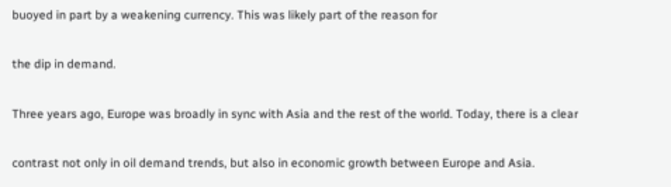buoyed in part by a weakening currency. This was likely part of the reason for

the dip in demand.

Three years ago, Europe was broadly in sync with Asia and the rest of the world. Today, there is a clear

contrast not only in oil demand trends, but also in economic growth between Europe and Asia.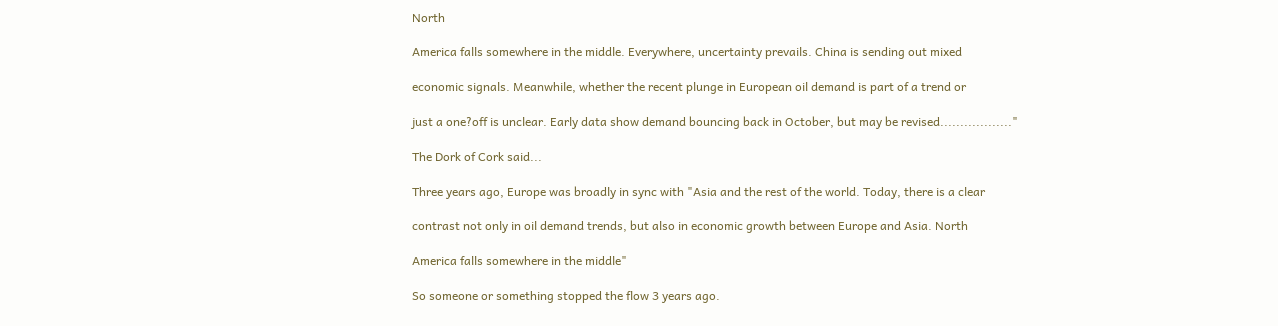North

America falls somewhere in the middle. Everywhere, uncertainty prevails. China is sending out mixed

economic signals. Meanwhile, whether the recent plunge in European oil demand is part of a trend or

just a one?off is unclear. Early data show demand bouncing back in October, but may be revised.................."

The Dork of Cork said...

Three years ago, Europe was broadly in sync with "Asia and the rest of the world. Today, there is a clear

contrast not only in oil demand trends, but also in economic growth between Europe and Asia. North

America falls somewhere in the middle"

So someone or something stopped the flow 3 years ago.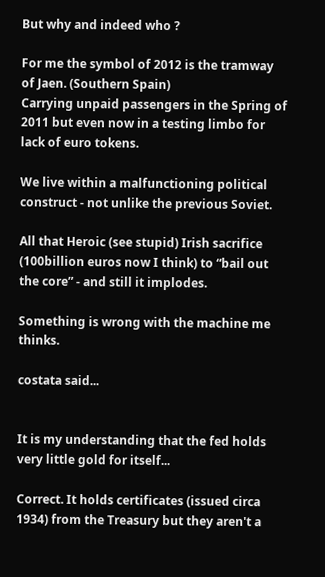But why and indeed who ?

For me the symbol of 2012 is the tramway of Jaen. (Southern Spain)
Carrying unpaid passengers in the Spring of 2011 but even now in a testing limbo for lack of euro tokens.

We live within a malfunctioning political construct - not unlike the previous Soviet.

All that Heroic (see stupid) Irish sacrifice (100billion euros now I think) to “bail out the core” - and still it implodes.

Something is wrong with the machine me thinks.

costata said...


It is my understanding that the fed holds very little gold for itself...

Correct. It holds certificates (issued circa 1934) from the Treasury but they aren't a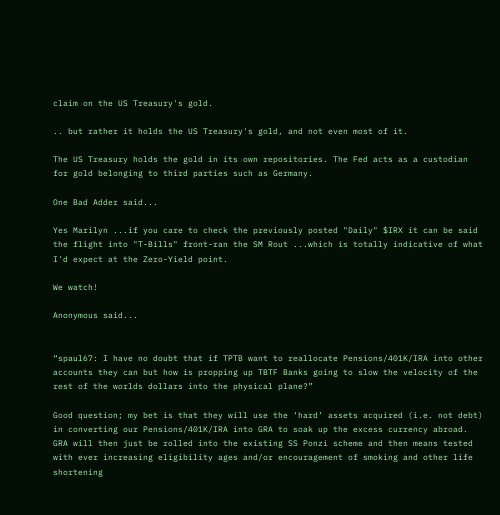claim on the US Treasury's gold.

.. but rather it holds the US Treasury's gold, and not even most of it.

The US Treasury holds the gold in its own repositories. The Fed acts as a custodian for gold belonging to third parties such as Germany.

One Bad Adder said...

Yes Marilyn ...if you care to check the previously posted "Daily" $IRX it can be said the flight into "T-Bills" front-ran the SM Rout ...which is totally indicative of what I'd expect at the Zero-Yield point.

We watch!

Anonymous said...


“spaul67: I have no doubt that if TPTB want to reallocate Pensions/401K/IRA into other accounts they can but how is propping up TBTF Banks going to slow the velocity of the rest of the worlds dollars into the physical plane?”

Good question; my bet is that they will use the ‘hard’ assets acquired (i.e. not debt) in converting our Pensions/401K/IRA into GRA to soak up the excess currency abroad. GRA will then just be rolled into the existing SS Ponzi scheme and then means tested with ever increasing eligibility ages and/or encouragement of smoking and other life shortening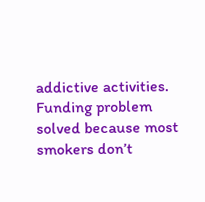addictive activities. Funding problem solved because most smokers don’t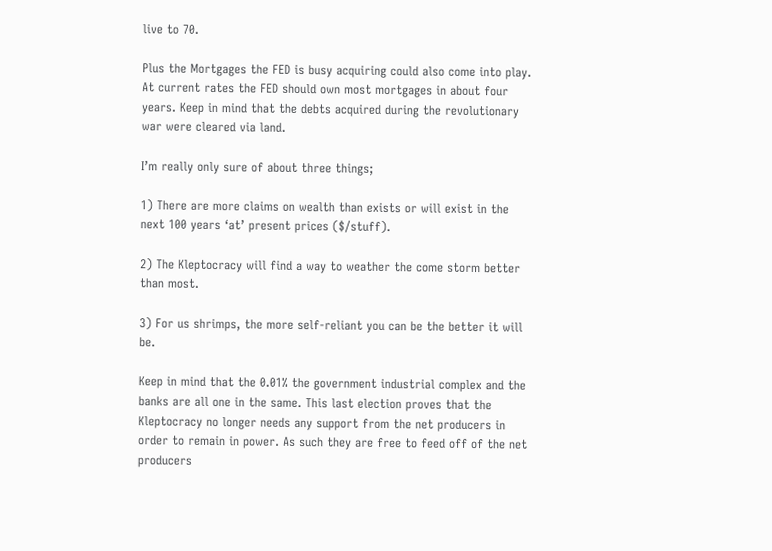live to 70.

Plus the Mortgages the FED is busy acquiring could also come into play. At current rates the FED should own most mortgages in about four years. Keep in mind that the debts acquired during the revolutionary war were cleared via land.

I’m really only sure of about three things;

1) There are more claims on wealth than exists or will exist in the next 100 years ‘at’ present prices ($/stuff).

2) The Kleptocracy will find a way to weather the come storm better than most.

3) For us shrimps, the more self-reliant you can be the better it will be.

Keep in mind that the 0.01% the government industrial complex and the banks are all one in the same. This last election proves that the Kleptocracy no longer needs any support from the net producers in order to remain in power. As such they are free to feed off of the net producers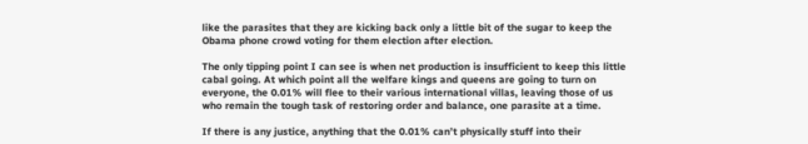like the parasites that they are kicking back only a little bit of the sugar to keep the Obama phone crowd voting for them election after election.

The only tipping point I can see is when net production is insufficient to keep this little cabal going. At which point all the welfare kings and queens are going to turn on everyone, the 0.01% will flee to their various international villas, leaving those of us who remain the tough task of restoring order and balance, one parasite at a time.

If there is any justice, anything that the 0.01% can’t physically stuff into their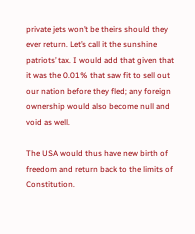private jets won’t be theirs should they ever return. Let’s call it the sunshine patriots’ tax. I would add that given that it was the 0.01% that saw fit to sell out our nation before they fled; any foreign ownership would also become null and void as well.

The USA would thus have new birth of freedom and return back to the limits of Constitution.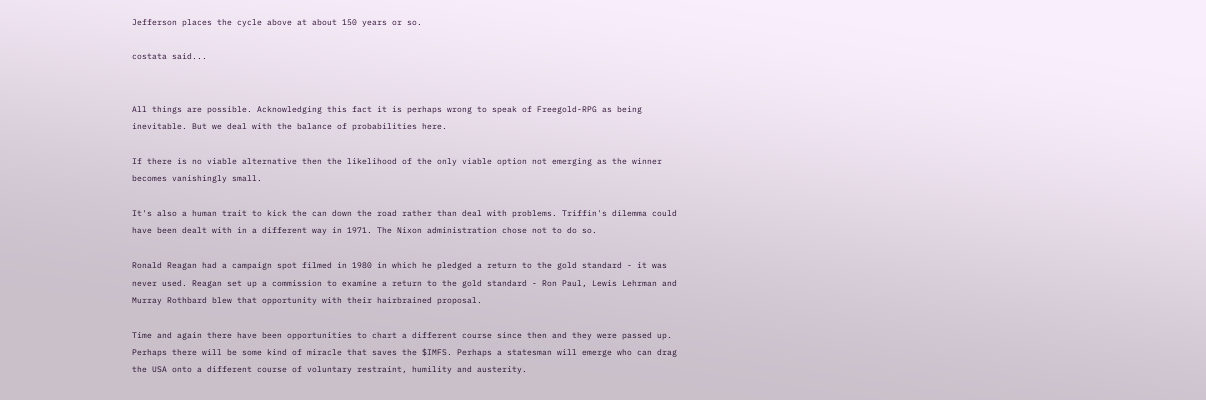Jefferson places the cycle above at about 150 years or so.

costata said...


All things are possible. Acknowledging this fact it is perhaps wrong to speak of Freegold-RPG as being inevitable. But we deal with the balance of probabilities here.

If there is no viable alternative then the likelihood of the only viable option not emerging as the winner becomes vanishingly small.

It's also a human trait to kick the can down the road rather than deal with problems. Triffin's dilemma could have been dealt with in a different way in 1971. The Nixon administration chose not to do so.

Ronald Reagan had a campaign spot filmed in 1980 in which he pledged a return to the gold standard - it was never used. Reagan set up a commission to examine a return to the gold standard - Ron Paul, Lewis Lehrman and Murray Rothbard blew that opportunity with their hairbrained proposal.

Time and again there have been opportunities to chart a different course since then and they were passed up. Perhaps there will be some kind of miracle that saves the $IMFS. Perhaps a statesman will emerge who can drag the USA onto a different course of voluntary restraint, humility and austerity.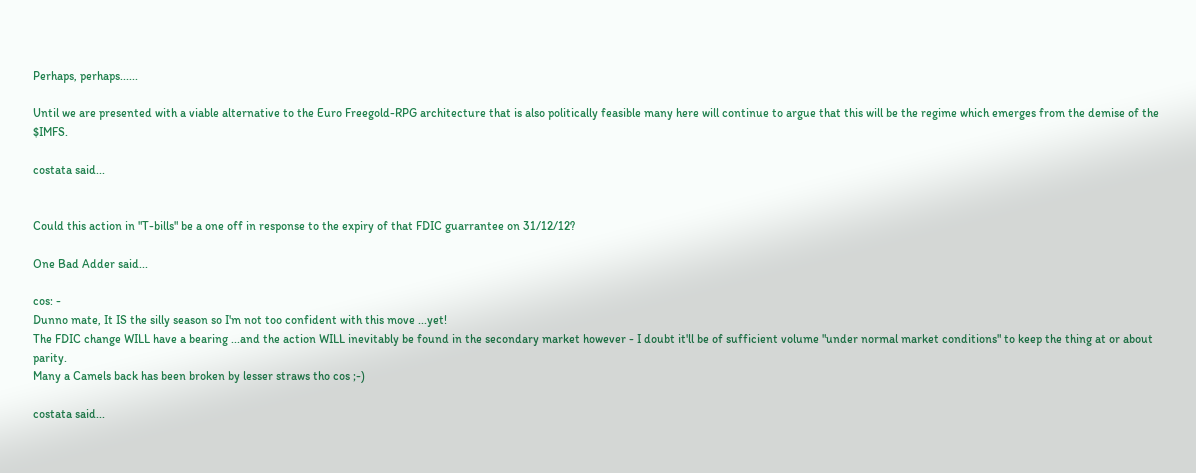Perhaps, perhaps......

Until we are presented with a viable alternative to the Euro Freegold-RPG architecture that is also politically feasible many here will continue to argue that this will be the regime which emerges from the demise of the $IMFS.

costata said...


Could this action in "T-bills" be a one off in response to the expiry of that FDIC guarrantee on 31/12/12?

One Bad Adder said...

cos: -
Dunno mate, It IS the silly season so I'm not too confident with this move ...yet!
The FDIC change WILL have a bearing ...and the action WILL inevitably be found in the secondary market however - I doubt it'll be of sufficient volume "under normal market conditions" to keep the thing at or about parity.
Many a Camels back has been broken by lesser straws tho cos ;-)

costata said...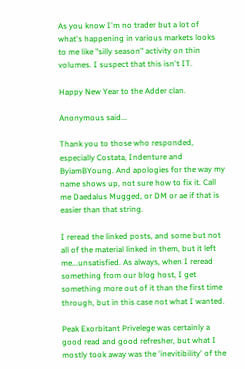As you know I'm no trader but a lot of what's happening in various markets looks to me like "silly season" activity on thin volumes. I suspect that this isn't IT.

Happy New Year to the Adder clan.

Anonymous said...

Thank you to those who responded, especially Costata, Indenture and ByiamBYoung. And apologies for the way my name shows up, not sure how to fix it. Call me Daedalus Mugged, or DM or ae if that is easier than that string.

I reread the linked posts, and some but not all of the material linked in them, but it left me...unsatisfied. As always, when I reread something from our blog host, I get something more out of it than the first time through, but in this case not what I wanted.

Peak Exorbitant Privelege was certainly a good read and good refresher, but what I mostly took away was the 'inevitibility' of the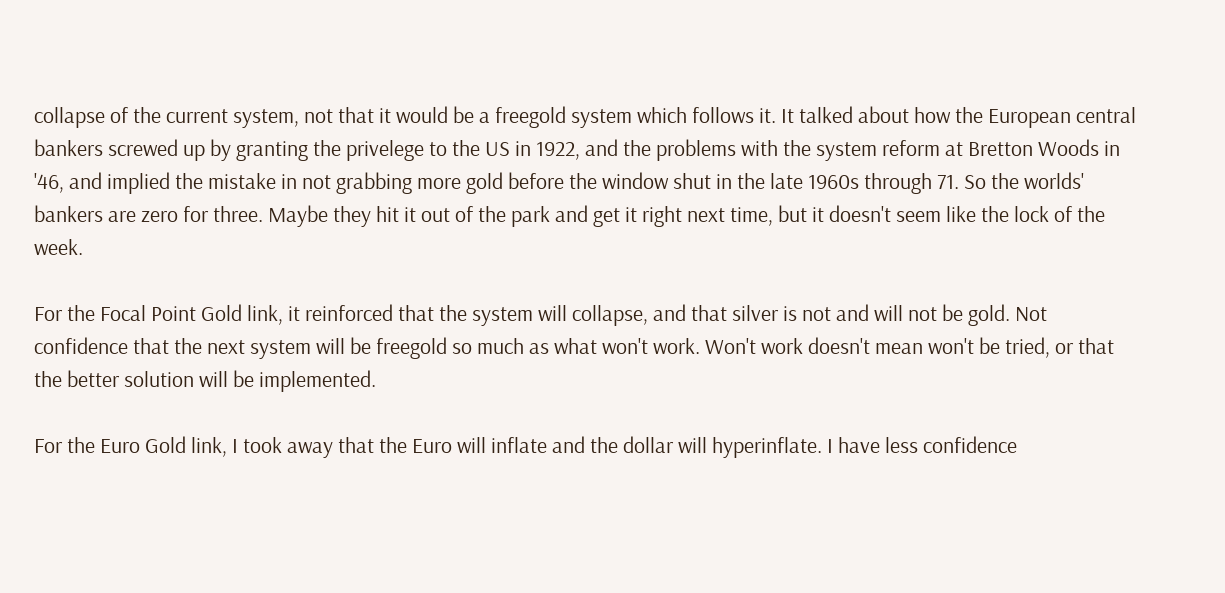collapse of the current system, not that it would be a freegold system which follows it. It talked about how the European central bankers screwed up by granting the privelege to the US in 1922, and the problems with the system reform at Bretton Woods in '46, and implied the mistake in not grabbing more gold before the window shut in the late 1960s through 71. So the worlds' bankers are zero for three. Maybe they hit it out of the park and get it right next time, but it doesn't seem like the lock of the week.

For the Focal Point Gold link, it reinforced that the system will collapse, and that silver is not and will not be gold. Not confidence that the next system will be freegold so much as what won't work. Won't work doesn't mean won't be tried, or that the better solution will be implemented.

For the Euro Gold link, I took away that the Euro will inflate and the dollar will hyperinflate. I have less confidence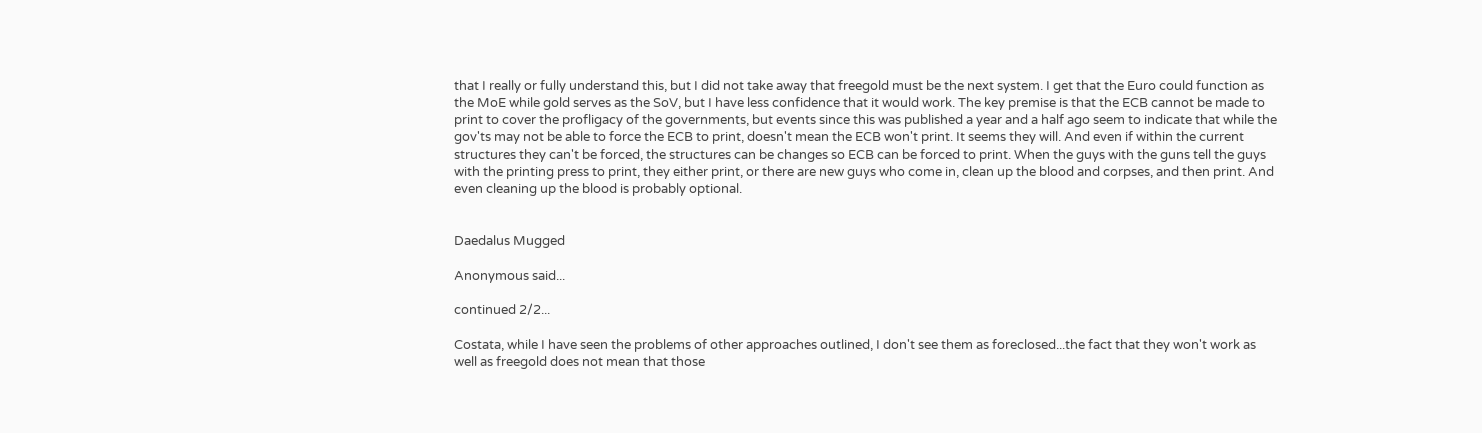that I really or fully understand this, but I did not take away that freegold must be the next system. I get that the Euro could function as the MoE while gold serves as the SoV, but I have less confidence that it would work. The key premise is that the ECB cannot be made to print to cover the profligacy of the governments, but events since this was published a year and a half ago seem to indicate that while the gov'ts may not be able to force the ECB to print, doesn't mean the ECB won't print. It seems they will. And even if within the current structures they can't be forced, the structures can be changes so ECB can be forced to print. When the guys with the guns tell the guys with the printing press to print, they either print, or there are new guys who come in, clean up the blood and corpses, and then print. And even cleaning up the blood is probably optional.


Daedalus Mugged

Anonymous said...

continued 2/2...

Costata, while I have seen the problems of other approaches outlined, I don't see them as foreclosed...the fact that they won't work as well as freegold does not mean that those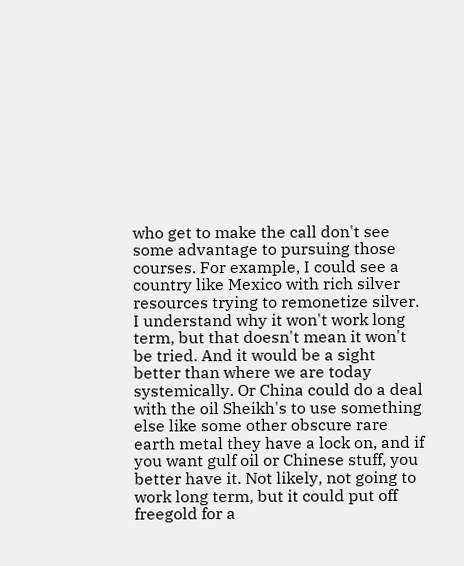who get to make the call don't see some advantage to pursuing those courses. For example, I could see a country like Mexico with rich silver resources trying to remonetize silver. I understand why it won't work long term, but that doesn't mean it won't be tried. And it would be a sight better than where we are today systemically. Or China could do a deal with the oil Sheikh's to use something else like some other obscure rare earth metal they have a lock on, and if you want gulf oil or Chinese stuff, you better have it. Not likely, not going to work long term, but it could put off freegold for a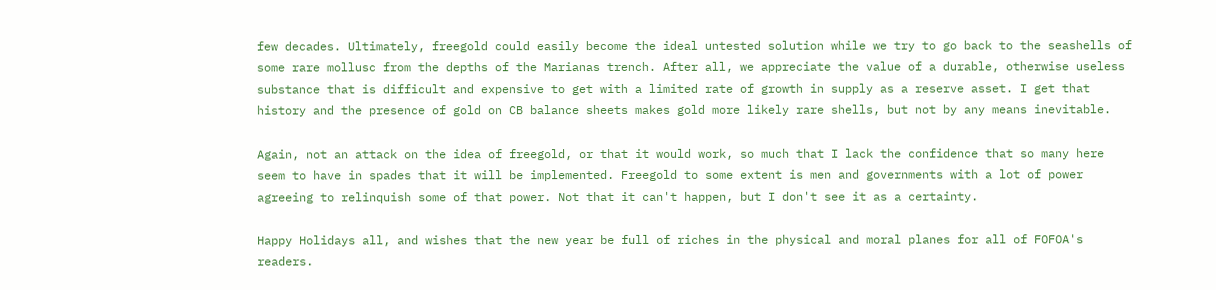few decades. Ultimately, freegold could easily become the ideal untested solution while we try to go back to the seashells of some rare mollusc from the depths of the Marianas trench. After all, we appreciate the value of a durable, otherwise useless substance that is difficult and expensive to get with a limited rate of growth in supply as a reserve asset. I get that history and the presence of gold on CB balance sheets makes gold more likely rare shells, but not by any means inevitable.

Again, not an attack on the idea of freegold, or that it would work, so much that I lack the confidence that so many here seem to have in spades that it will be implemented. Freegold to some extent is men and governments with a lot of power agreeing to relinquish some of that power. Not that it can't happen, but I don't see it as a certainty.

Happy Holidays all, and wishes that the new year be full of riches in the physical and moral planes for all of FOFOA's readers.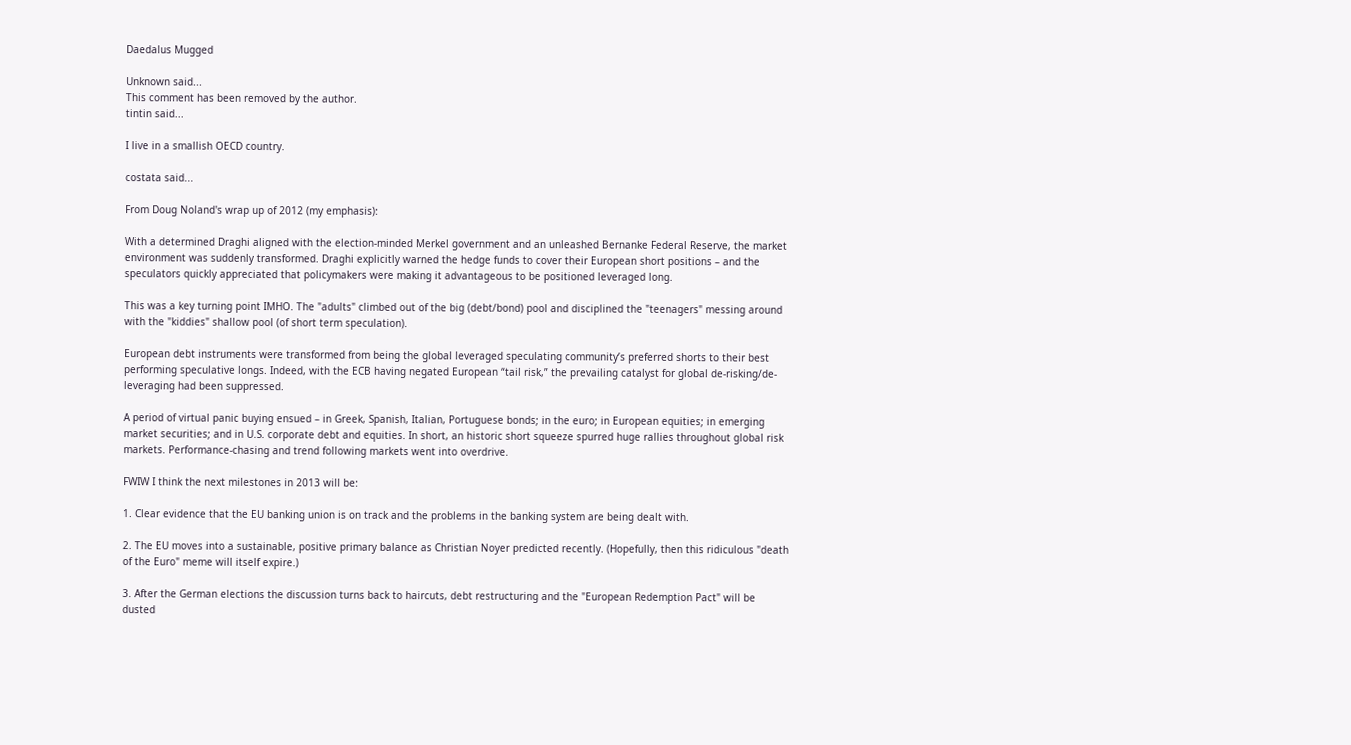Daedalus Mugged

Unknown said...
This comment has been removed by the author.
tintin said...

I live in a smallish OECD country.

costata said...

From Doug Noland's wrap up of 2012 (my emphasis):

With a determined Draghi aligned with the election-minded Merkel government and an unleashed Bernanke Federal Reserve, the market environment was suddenly transformed. Draghi explicitly warned the hedge funds to cover their European short positions – and the speculators quickly appreciated that policymakers were making it advantageous to be positioned leveraged long.

This was a key turning point IMHO. The "adults" climbed out of the big (debt/bond) pool and disciplined the "teenagers" messing around with the "kiddies" shallow pool (of short term speculation).

European debt instruments were transformed from being the global leveraged speculating community’s preferred shorts to their best performing speculative longs. Indeed, with the ECB having negated European “tail risk,” the prevailing catalyst for global de-risking/de-leveraging had been suppressed.

A period of virtual panic buying ensued – in Greek, Spanish, Italian, Portuguese bonds; in the euro; in European equities; in emerging market securities; and in U.S. corporate debt and equities. In short, an historic short squeeze spurred huge rallies throughout global risk markets. Performance-chasing and trend following markets went into overdrive.

FWIW I think the next milestones in 2013 will be:

1. Clear evidence that the EU banking union is on track and the problems in the banking system are being dealt with.

2. The EU moves into a sustainable, positive primary balance as Christian Noyer predicted recently. (Hopefully, then this ridiculous "death of the Euro" meme will itself expire.)

3. After the German elections the discussion turns back to haircuts, debt restructuring and the "European Redemption Pact" will be dusted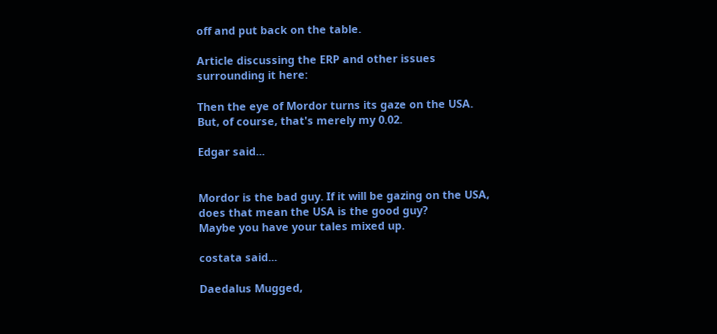off and put back on the table.

Article discussing the ERP and other issues surrounding it here:

Then the eye of Mordor turns its gaze on the USA. But, of course, that's merely my 0.02.

Edgar said...


Mordor is the bad guy. If it will be gazing on the USA, does that mean the USA is the good guy?
Maybe you have your tales mixed up.

costata said...

Daedalus Mugged,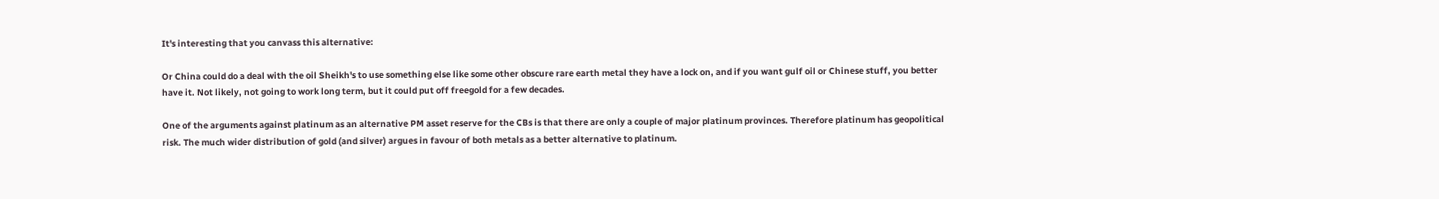It's interesting that you canvass this alternative:

Or China could do a deal with the oil Sheikh's to use something else like some other obscure rare earth metal they have a lock on, and if you want gulf oil or Chinese stuff, you better have it. Not likely, not going to work long term, but it could put off freegold for a few decades.

One of the arguments against platinum as an alternative PM asset reserve for the CBs is that there are only a couple of major platinum provinces. Therefore platinum has geopolitical risk. The much wider distribution of gold (and silver) argues in favour of both metals as a better alternative to platinum.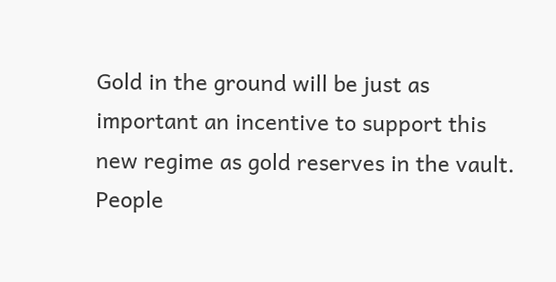Gold in the ground will be just as important an incentive to support this new regime as gold reserves in the vault. People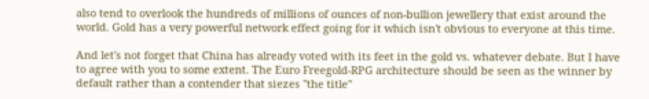also tend to overlook the hundreds of millions of ounces of non-bullion jewellery that exist around the world. Gold has a very powerful network effect going for it which isn't obvious to everyone at this time.

And let's not forget that China has already voted with its feet in the gold vs. whatever debate. But I have to agree with you to some extent. The Euro Freegold-RPG architecture should be seen as the winner by default rather than a contender that siezes "the title"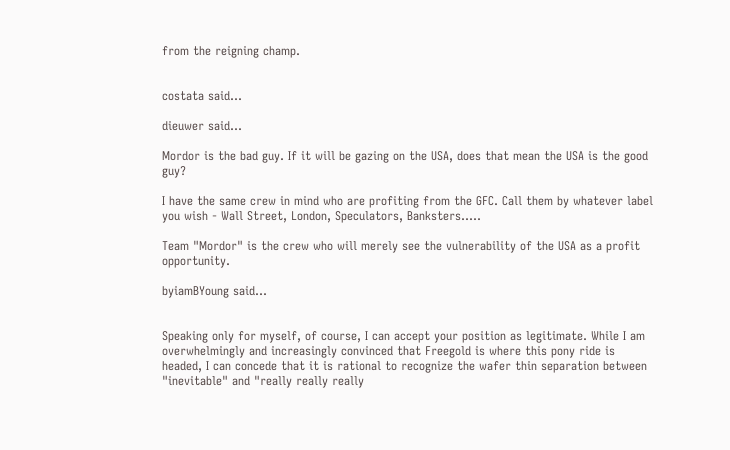from the reigning champ.


costata said...

dieuwer said...

Mordor is the bad guy. If it will be gazing on the USA, does that mean the USA is the good guy?

I have the same crew in mind who are profiting from the GFC. Call them by whatever label you wish - Wall Street, London, Speculators, Banksters.....

Team "Mordor" is the crew who will merely see the vulnerability of the USA as a profit opportunity.

byiamBYoung said...


Speaking only for myself, of course, I can accept your position as legitimate. While I am overwhelmingly and increasingly convinced that Freegold is where this pony ride is headed, I can concede that it is rational to recognize the wafer thin separation between "inevitable" and "really really really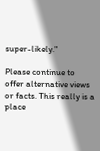super-likely."

Please continue to offer alternative views or facts. This really is a place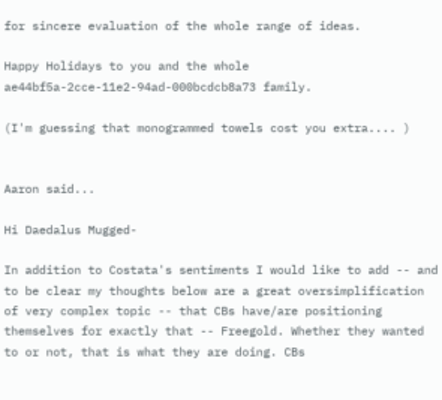for sincere evaluation of the whole range of ideas.

Happy Holidays to you and the whole ae44bf5a-2cce-11e2-94ad-000bcdcb8a73 family.

(I'm guessing that monogrammed towels cost you extra.... )


Aaron said...

Hi Daedalus Mugged-

In addition to Costata's sentiments I would like to add -- and to be clear my thoughts below are a great oversimplification of very complex topic -- that CBs have/are positioning themselves for exactly that -- Freegold. Whether they wanted to or not, that is what they are doing. CBs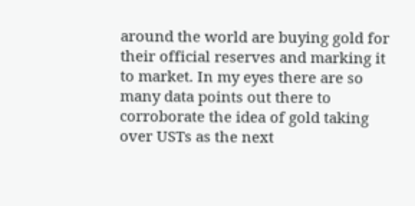around the world are buying gold for their official reserves and marking it to market. In my eyes there are so many data points out there to corroborate the idea of gold taking over USTs as the next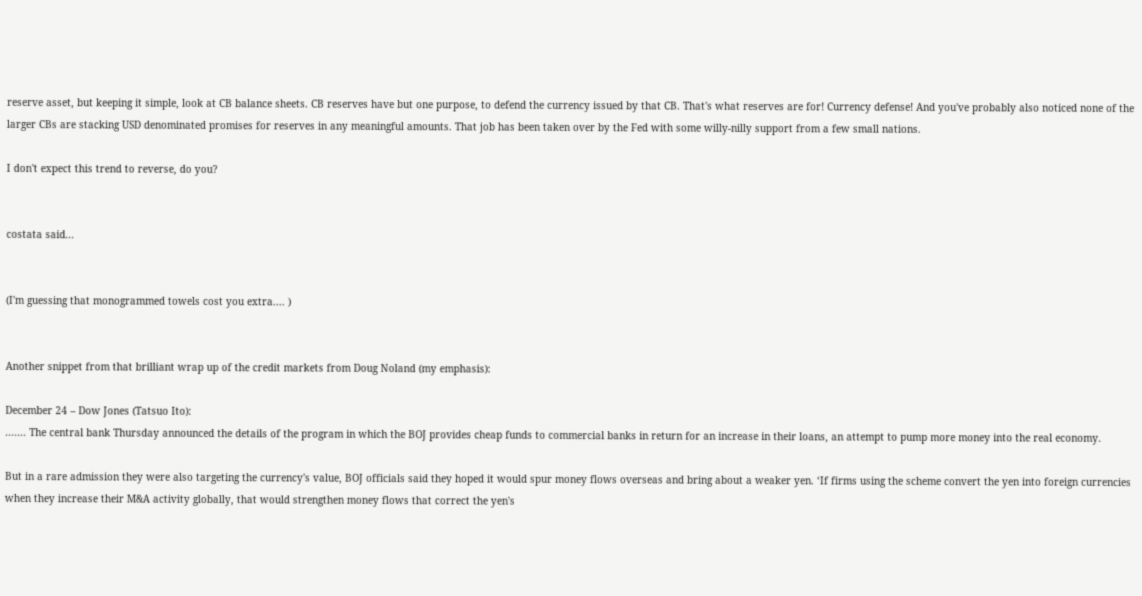reserve asset, but keeping it simple, look at CB balance sheets. CB reserves have but one purpose, to defend the currency issued by that CB. That's what reserves are for! Currency defense! And you've probably also noticed none of the larger CBs are stacking USD denominated promises for reserves in any meaningful amounts. That job has been taken over by the Fed with some willy-nilly support from a few small nations.

I don't expect this trend to reverse, do you?


costata said...


(I'm guessing that monogrammed towels cost you extra.... )


Another snippet from that brilliant wrap up of the credit markets from Doug Noland (my emphasis):

December 24 – Dow Jones (Tatsuo Ito):
....... The central bank Thursday announced the details of the program in which the BOJ provides cheap funds to commercial banks in return for an increase in their loans, an attempt to pump more money into the real economy.

But in a rare admission they were also targeting the currency's value, BOJ officials said they hoped it would spur money flows overseas and bring about a weaker yen. ‘If firms using the scheme convert the yen into foreign currencies when they increase their M&A activity globally, that would strengthen money flows that correct the yen's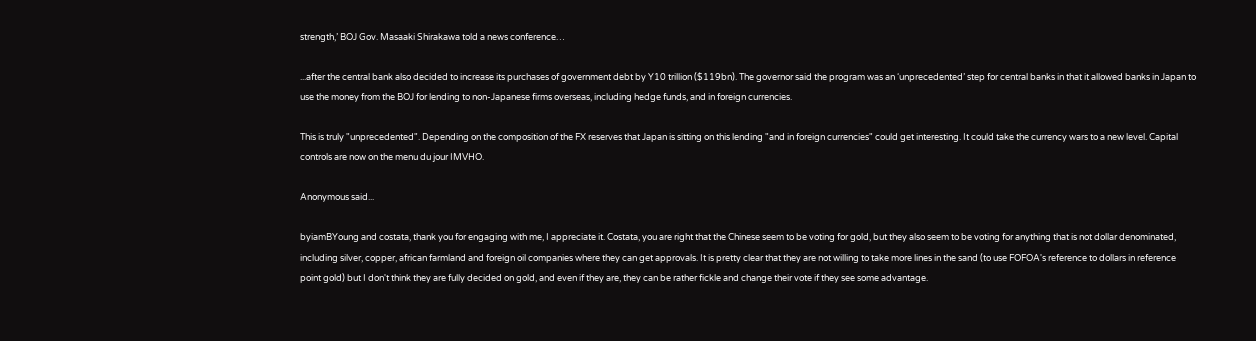strength,’ BOJ Gov. Masaaki Shirakawa told a news conference…

...after the central bank also decided to increase its purchases of government debt by Y10 trillion ($119bn). The governor said the program was an ‘unprecedented’ step for central banks in that it allowed banks in Japan to use the money from the BOJ for lending to non-Japanese firms overseas, including hedge funds, and in foreign currencies.

This is truly "unprecedented". Depending on the composition of the FX reserves that Japan is sitting on this lending "and in foreign currencies" could get interesting. It could take the currency wars to a new level. Capital controls are now on the menu du jour IMVHO.

Anonymous said...

byiamBYoung and costata, thank you for engaging with me, I appreciate it. Costata, you are right that the Chinese seem to be voting for gold, but they also seem to be voting for anything that is not dollar denominated, including silver, copper, african farmland and foreign oil companies where they can get approvals. It is pretty clear that they are not willing to take more lines in the sand (to use FOFOA's reference to dollars in reference point gold) but I don't think they are fully decided on gold, and even if they are, they can be rather fickle and change their vote if they see some advantage.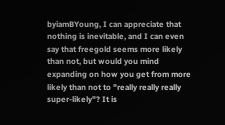byiamBYoung, I can appreciate that nothing is inevitable, and I can even say that freegold seems more likely than not, but would you mind expanding on how you get from more likely than not to "really really really super-likely"? It is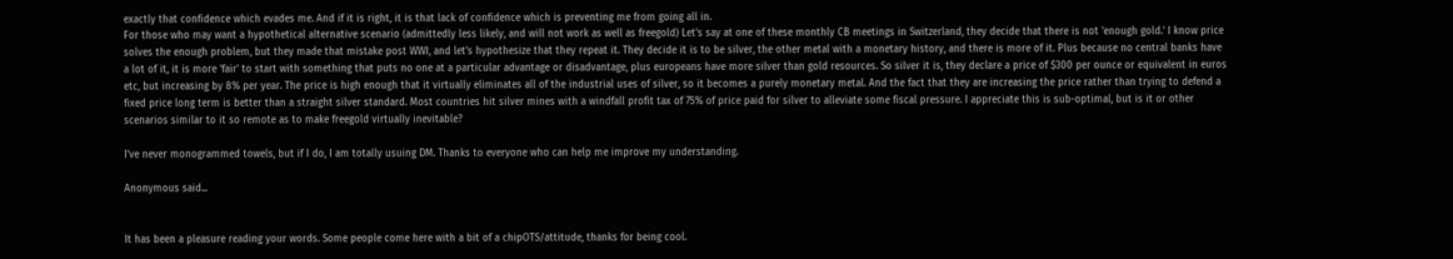exactly that confidence which evades me. And if it is right, it is that lack of confidence which is preventing me from going all in.
For those who may want a hypothetical alternative scenario (admittedly less likely, and will not work as well as freegold) Let's say at one of these monthly CB meetings in Switzerland, they decide that there is not 'enough gold.' I know price solves the enough problem, but they made that mistake post WWI, and let's hypothesize that they repeat it. They decide it is to be silver, the other metal with a monetary history, and there is more of it. Plus because no central banks have a lot of it, it is more 'fair' to start with something that puts no one at a particular advantage or disadvantage, plus europeans have more silver than gold resources. So silver it is, they declare a price of $300 per ounce or equivalent in euros etc, but increasing by 8% per year. The price is high enough that it virtually eliminates all of the industrial uses of silver, so it becomes a purely monetary metal. And the fact that they are increasing the price rather than trying to defend a fixed price long term is better than a straight silver standard. Most countries hit silver mines with a windfall profit tax of 75% of price paid for silver to alleviate some fiscal pressure. I appreciate this is sub-optimal, but is it or other scenarios similar to it so remote as to make freegold virtually inevitable?

I've never monogrammed towels, but if I do, I am totally usuing DM. Thanks to everyone who can help me improve my understanding.

Anonymous said...


It has been a pleasure reading your words. Some people come here with a bit of a chipOTS/attitude, thanks for being cool.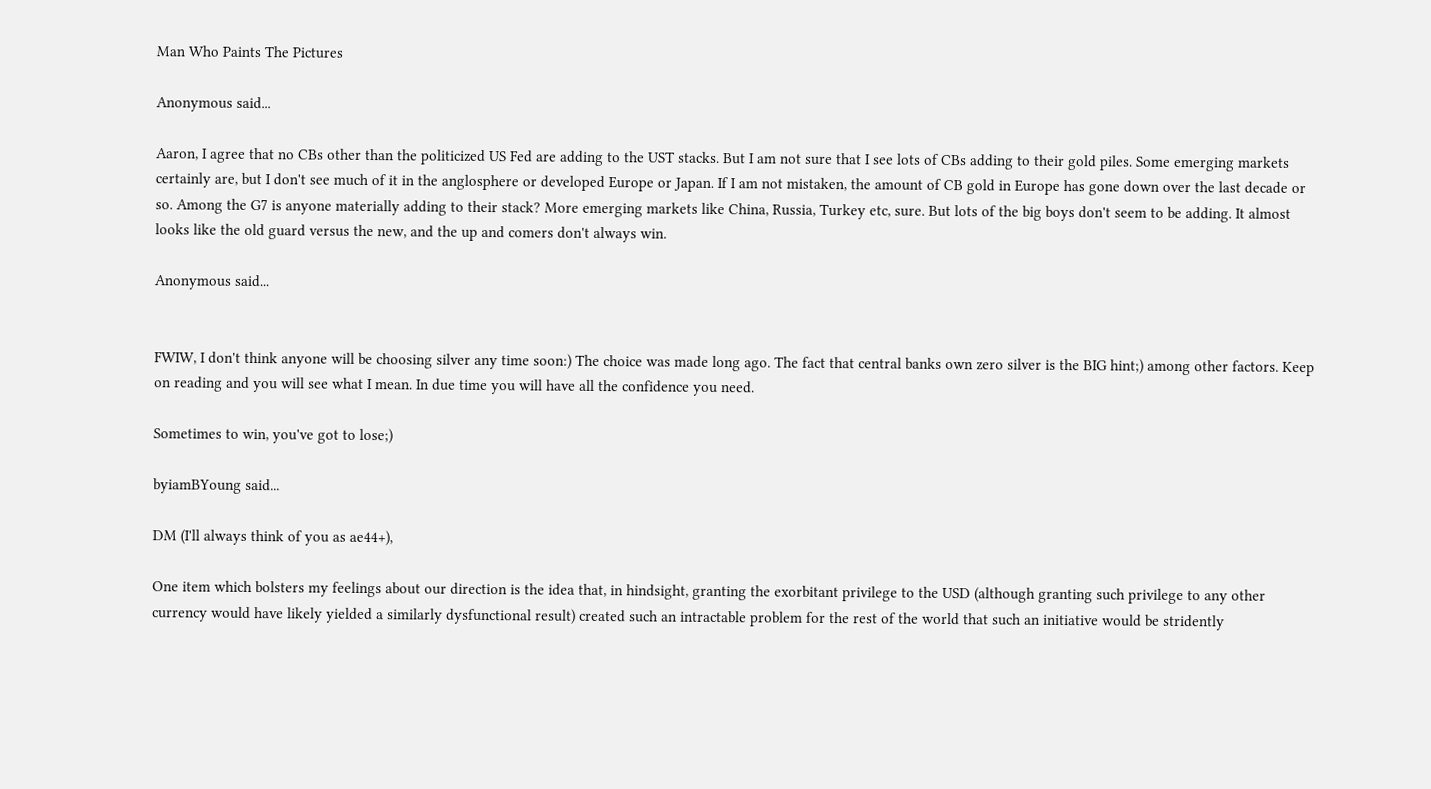Man Who Paints The Pictures

Anonymous said...

Aaron, I agree that no CBs other than the politicized US Fed are adding to the UST stacks. But I am not sure that I see lots of CBs adding to their gold piles. Some emerging markets certainly are, but I don't see much of it in the anglosphere or developed Europe or Japan. If I am not mistaken, the amount of CB gold in Europe has gone down over the last decade or so. Among the G7 is anyone materially adding to their stack? More emerging markets like China, Russia, Turkey etc, sure. But lots of the big boys don't seem to be adding. It almost looks like the old guard versus the new, and the up and comers don't always win.

Anonymous said...


FWIW, I don't think anyone will be choosing silver any time soon:) The choice was made long ago. The fact that central banks own zero silver is the BIG hint;) among other factors. Keep on reading and you will see what I mean. In due time you will have all the confidence you need.

Sometimes to win, you've got to lose;)

byiamBYoung said...

DM (I'll always think of you as ae44+),

One item which bolsters my feelings about our direction is the idea that, in hindsight, granting the exorbitant privilege to the USD (although granting such privilege to any other currency would have likely yielded a similarly dysfunctional result) created such an intractable problem for the rest of the world that such an initiative would be stridently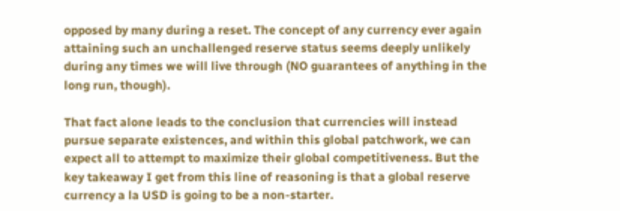opposed by many during a reset. The concept of any currency ever again attaining such an unchallenged reserve status seems deeply unlikely during any times we will live through (NO guarantees of anything in the long run, though).

That fact alone leads to the conclusion that currencies will instead pursue separate existences, and within this global patchwork, we can expect all to attempt to maximize their global competitiveness. But the key takeaway I get from this line of reasoning is that a global reserve currency a la USD is going to be a non-starter.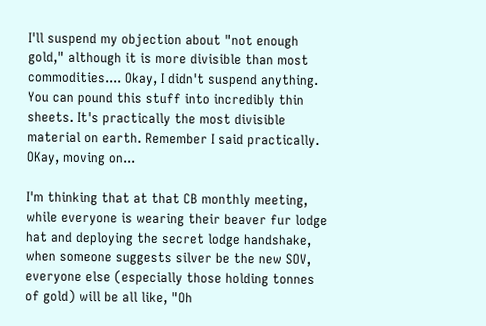I'll suspend my objection about "not enough gold," although it is more divisible than most commodities.... Okay, I didn't suspend anything. You can pound this stuff into incredibly thin sheets. It's practically the most divisible material on earth. Remember I said practically. OKay, moving on...

I'm thinking that at that CB monthly meeting, while everyone is wearing their beaver fur lodge hat and deploying the secret lodge handshake, when someone suggests silver be the new SOV, everyone else (especially those holding tonnes of gold) will be all like, "Oh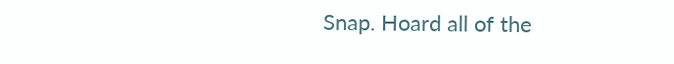Snap. Hoard all of the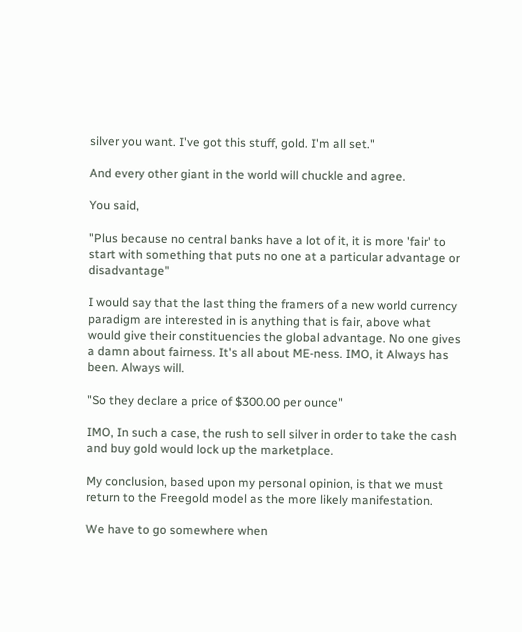silver you want. I've got this stuff, gold. I'm all set."

And every other giant in the world will chuckle and agree.

You said,

"Plus because no central banks have a lot of it, it is more 'fair' to start with something that puts no one at a particular advantage or disadvantage"

I would say that the last thing the framers of a new world currency paradigm are interested in is anything that is fair, above what would give their constituencies the global advantage. No one gives a damn about fairness. It's all about ME-ness. IMO, it Always has been. Always will.

"So they declare a price of $300.00 per ounce"

IMO, In such a case, the rush to sell silver in order to take the cash and buy gold would lock up the marketplace.

My conclusion, based upon my personal opinion, is that we must return to the Freegold model as the more likely manifestation.

We have to go somewhere when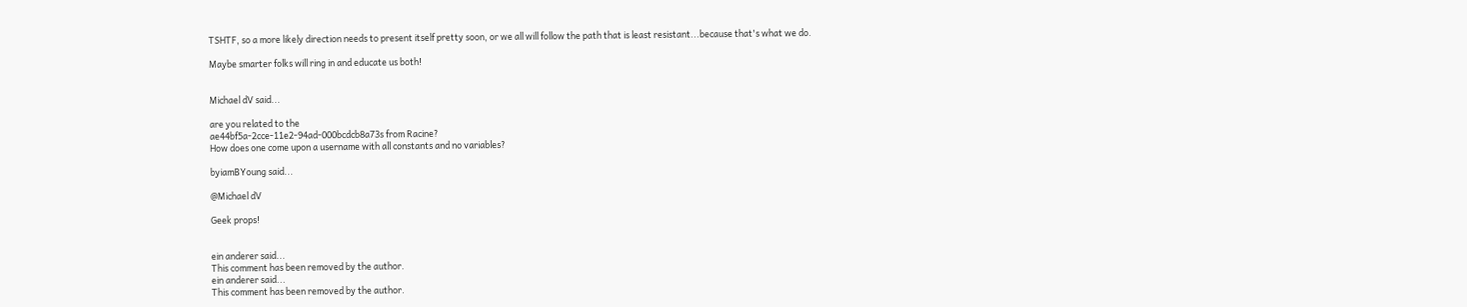TSHTF, so a more likely direction needs to present itself pretty soon, or we all will follow the path that is least resistant...because that's what we do.

Maybe smarter folks will ring in and educate us both!


Michael dV said...

are you related to the
ae44bf5a-2cce-11e2-94ad-000bcdcb8a73s from Racine?
How does one come upon a username with all constants and no variables?

byiamBYoung said...

@Michael dV

Geek props!


ein anderer said...
This comment has been removed by the author.
ein anderer said...
This comment has been removed by the author.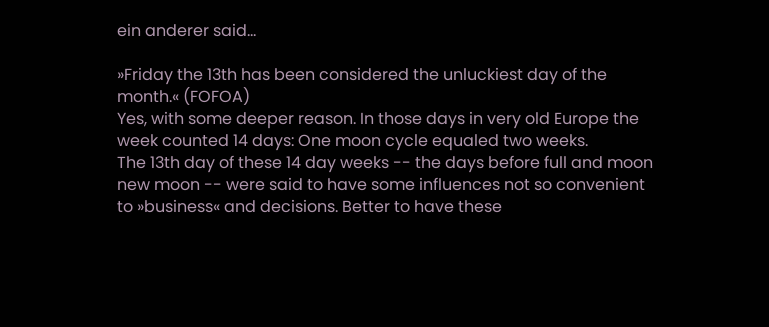ein anderer said...

»Friday the 13th has been considered the unluckiest day of the month.« (FOFOA)
Yes, with some deeper reason. In those days in very old Europe the week counted 14 days: One moon cycle equaled two weeks.
The 13th day of these 14 day weeks -- the days before full and moon new moon -- were said to have some influences not so convenient to »business« and decisions. Better to have these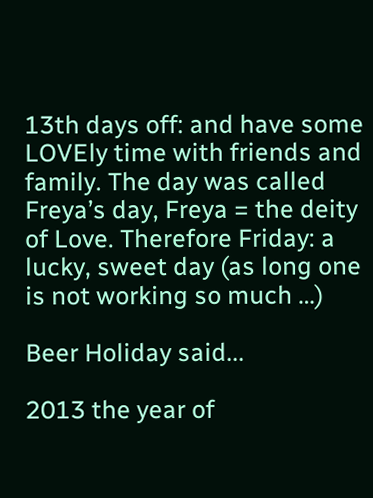13th days off: and have some LOVEly time with friends and family. The day was called Freya’s day, Freya = the deity of Love. Therefore Friday: a lucky, sweet day (as long one is not working so much …)

Beer Holiday said...

2013 the year of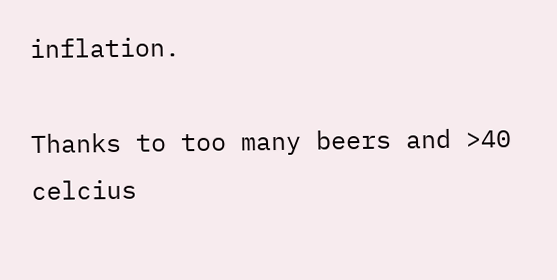inflation.

Thanks to too many beers and >40 celcius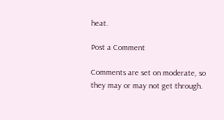heat.

Post a Comment

Comments are set on moderate, so they may or may not get through.